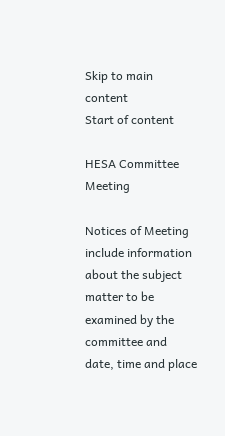Skip to main content
Start of content

HESA Committee Meeting

Notices of Meeting include information about the subject matter to be examined by the committee and date, time and place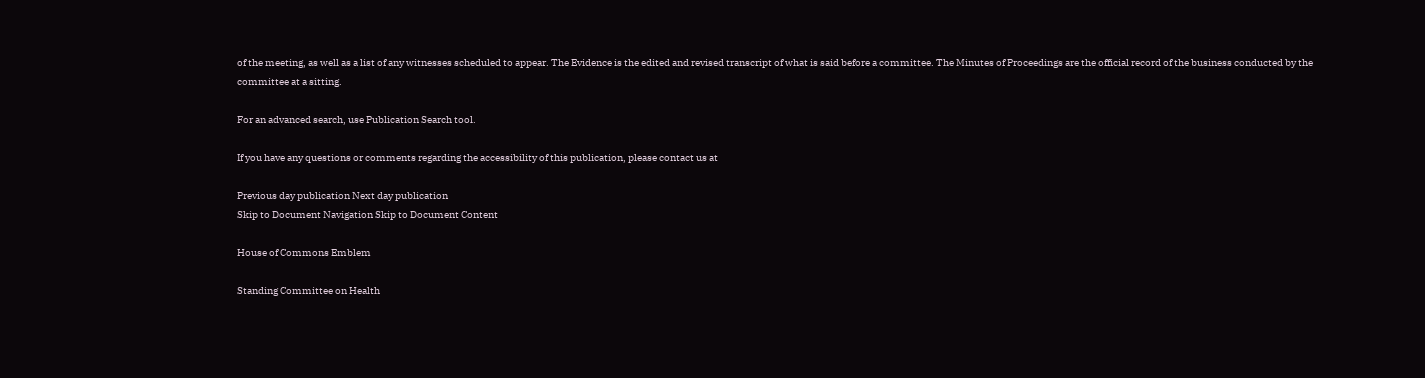of the meeting, as well as a list of any witnesses scheduled to appear. The Evidence is the edited and revised transcript of what is said before a committee. The Minutes of Proceedings are the official record of the business conducted by the committee at a sitting.

For an advanced search, use Publication Search tool.

If you have any questions or comments regarding the accessibility of this publication, please contact us at

Previous day publication Next day publication
Skip to Document Navigation Skip to Document Content

House of Commons Emblem

Standing Committee on Health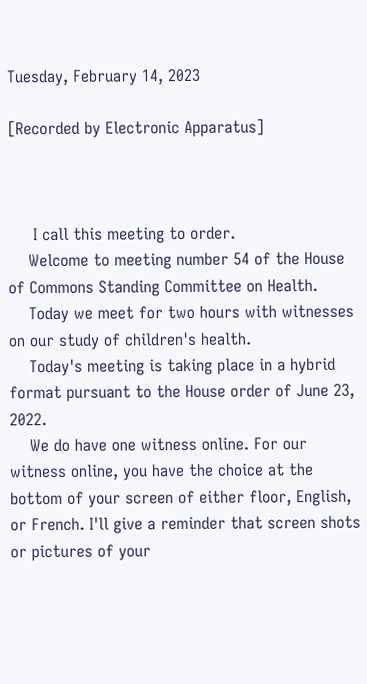Tuesday, February 14, 2023

[Recorded by Electronic Apparatus]



     I call this meeting to order.
    Welcome to meeting number 54 of the House of Commons Standing Committee on Health.
    Today we meet for two hours with witnesses on our study of children's health.
    Today's meeting is taking place in a hybrid format pursuant to the House order of June 23, 2022.
    We do have one witness online. For our witness online, you have the choice at the bottom of your screen of either floor, English, or French. I'll give a reminder that screen shots or pictures of your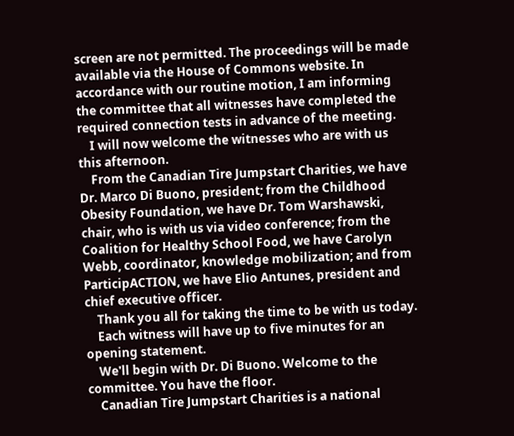screen are not permitted. The proceedings will be made available via the House of Commons website. In accordance with our routine motion, I am informing the committee that all witnesses have completed the required connection tests in advance of the meeting.
    I will now welcome the witnesses who are with us this afternoon.
    From the Canadian Tire Jumpstart Charities, we have Dr. Marco Di Buono, president; from the Childhood Obesity Foundation, we have Dr. Tom Warshawski, chair, who is with us via video conference; from the Coalition for Healthy School Food, we have Carolyn Webb, coordinator, knowledge mobilization; and from ParticipACTION, we have Elio Antunes, president and chief executive officer.
    Thank you all for taking the time to be with us today.
    Each witness will have up to five minutes for an opening statement.
    We'll begin with Dr. Di Buono. Welcome to the committee. You have the floor.
    Canadian Tire Jumpstart Charities is a national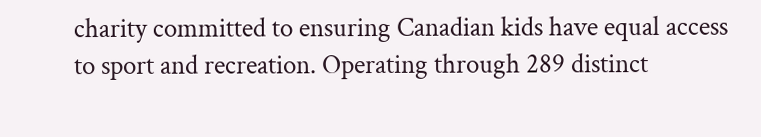charity committed to ensuring Canadian kids have equal access to sport and recreation. Operating through 289 distinct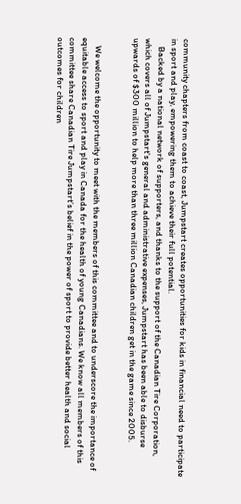community chapters from coast to coast, Jumpstart creates opportunities for kids in financial need to participate in sport and play, empowering them to achieve their full potential.
    Backed by a national network of supporters, and thanks to the support of the Canadian Tire Corporation, which covers all of Jumpstart's general and administrative expenses, Jumpstart has been able to disburse upwards of $300 million to help more than three million Canadian children get in the game since 2005.


    We welcome the opportunity to meet with the members of this committee and to underscore the importance of equitable access to sport and play in Canada for the health of young Canadians. We know all members of this committee share Canadian Tire Jumpstart’s belief in the power of sport to provide better health and social outcomes for children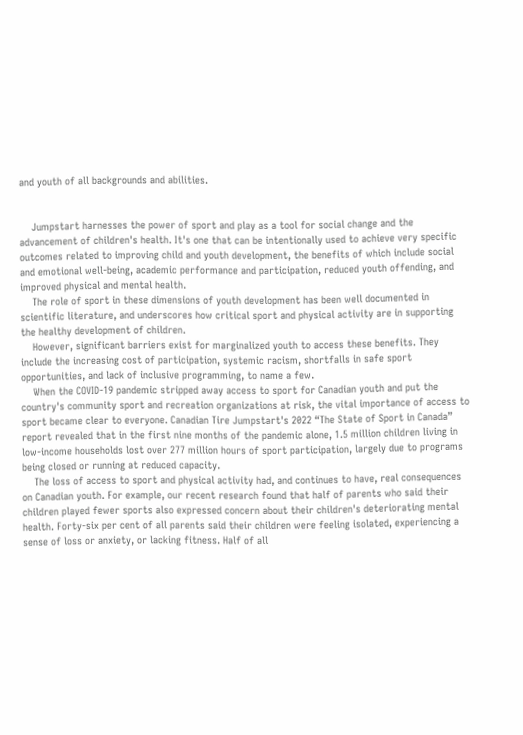and youth of all backgrounds and abilities.


    Jumpstart harnesses the power of sport and play as a tool for social change and the advancement of children's health. It's one that can be intentionally used to achieve very specific outcomes related to improving child and youth development, the benefits of which include social and emotional well-being, academic performance and participation, reduced youth offending, and improved physical and mental health.
    The role of sport in these dimensions of youth development has been well documented in scientific literature, and underscores how critical sport and physical activity are in supporting the healthy development of children.
    However, significant barriers exist for marginalized youth to access these benefits. They include the increasing cost of participation, systemic racism, shortfalls in safe sport opportunities, and lack of inclusive programming, to name a few.
    When the COVID-19 pandemic stripped away access to sport for Canadian youth and put the country's community sport and recreation organizations at risk, the vital importance of access to sport became clear to everyone. Canadian Tire Jumpstart's 2022 “The State of Sport in Canada” report revealed that in the first nine months of the pandemic alone, 1.5 million children living in low-income households lost over 277 million hours of sport participation, largely due to programs being closed or running at reduced capacity.
    The loss of access to sport and physical activity had, and continues to have, real consequences on Canadian youth. For example, our recent research found that half of parents who said their children played fewer sports also expressed concern about their children's deteriorating mental health. Forty-six per cent of all parents said their children were feeling isolated, experiencing a sense of loss or anxiety, or lacking fitness. Half of all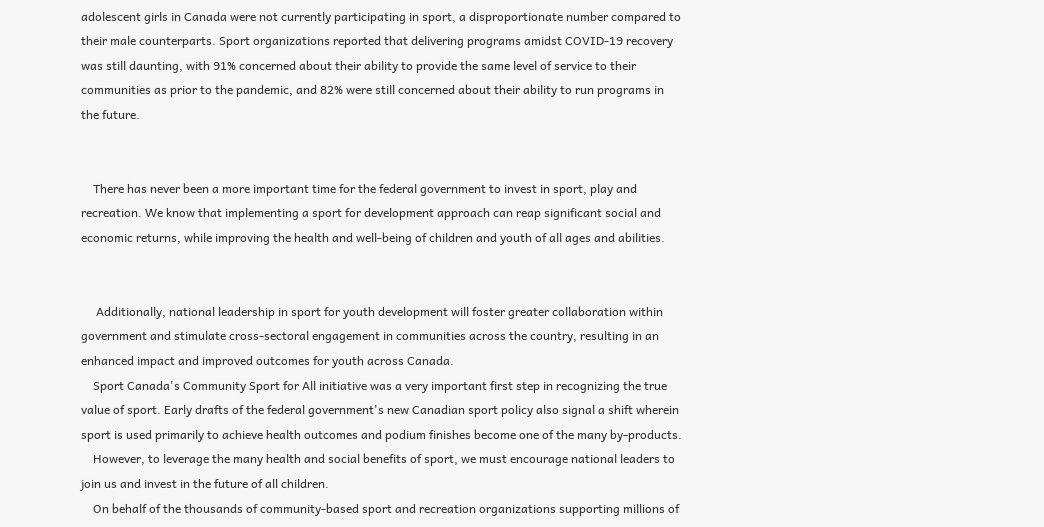adolescent girls in Canada were not currently participating in sport, a disproportionate number compared to their male counterparts. Sport organizations reported that delivering programs amidst COVID-19 recovery was still daunting, with 91% concerned about their ability to provide the same level of service to their communities as prior to the pandemic, and 82% were still concerned about their ability to run programs in the future.


    There has never been a more important time for the federal government to invest in sport, play and recreation. We know that implementing a sport for development approach can reap significant social and economic returns, while improving the health and well-being of children and youth of all ages and abilities.


     Additionally, national leadership in sport for youth development will foster greater collaboration within government and stimulate cross-sectoral engagement in communities across the country, resulting in an enhanced impact and improved outcomes for youth across Canada.
    Sport Canada's Community Sport for All initiative was a very important first step in recognizing the true value of sport. Early drafts of the federal government's new Canadian sport policy also signal a shift wherein sport is used primarily to achieve health outcomes and podium finishes become one of the many by-products.
    However, to leverage the many health and social benefits of sport, we must encourage national leaders to join us and invest in the future of all children.
    On behalf of the thousands of community-based sport and recreation organizations supporting millions of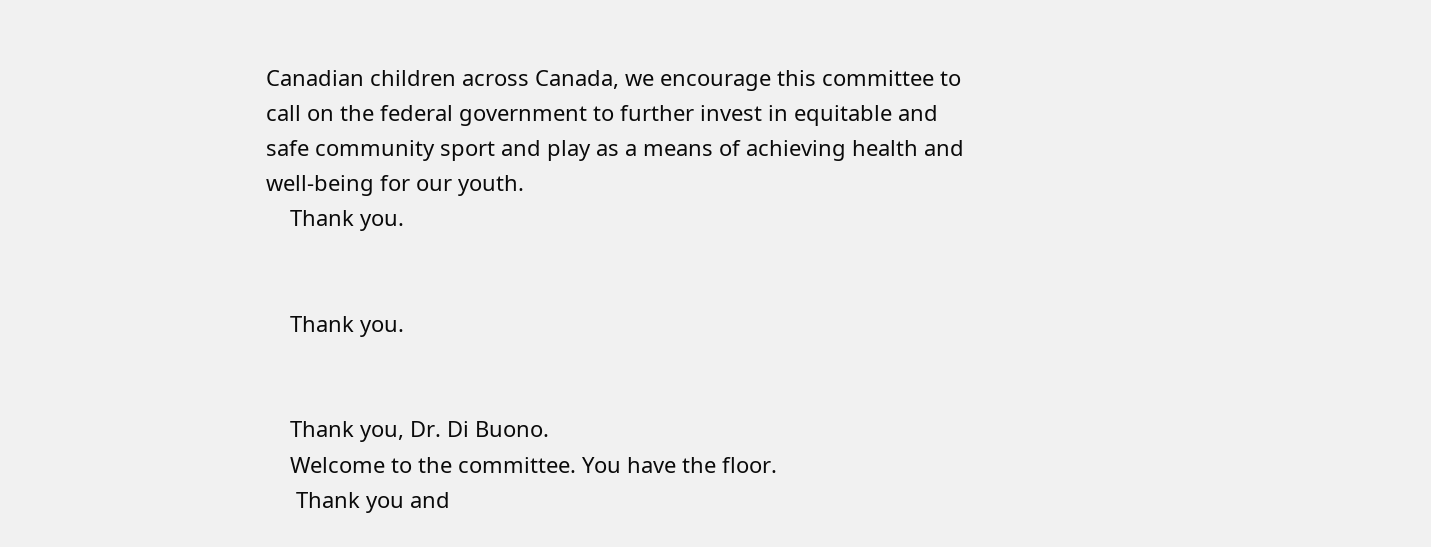Canadian children across Canada, we encourage this committee to call on the federal government to further invest in equitable and safe community sport and play as a means of achieving health and well-being for our youth.
    Thank you.


    Thank you.


    Thank you, Dr. Di Buono.
    Welcome to the committee. You have the floor.
     Thank you and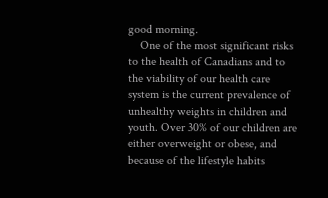good morning.
    One of the most significant risks to the health of Canadians and to the viability of our health care system is the current prevalence of unhealthy weights in children and youth. Over 30% of our children are either overweight or obese, and because of the lifestyle habits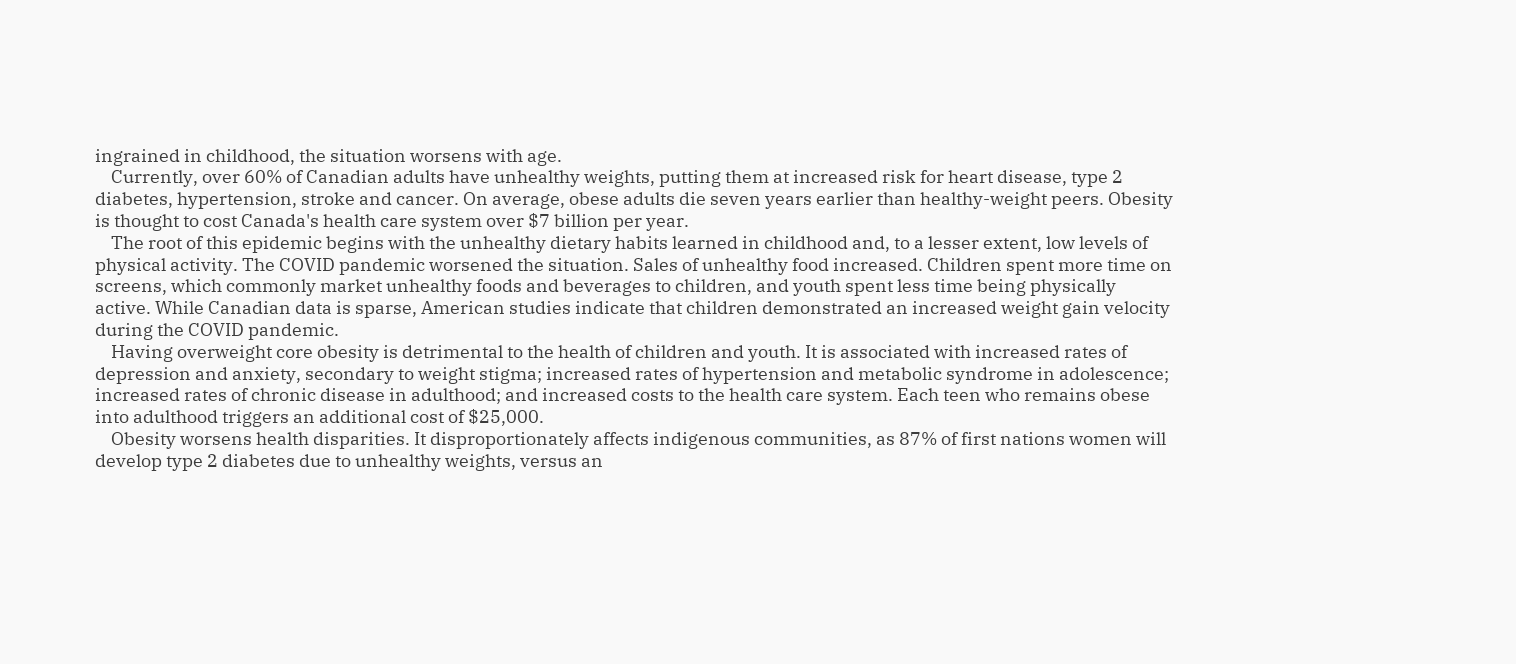ingrained in childhood, the situation worsens with age.
    Currently, over 60% of Canadian adults have unhealthy weights, putting them at increased risk for heart disease, type 2 diabetes, hypertension, stroke and cancer. On average, obese adults die seven years earlier than healthy-weight peers. Obesity is thought to cost Canada's health care system over $7 billion per year.
    The root of this epidemic begins with the unhealthy dietary habits learned in childhood and, to a lesser extent, low levels of physical activity. The COVID pandemic worsened the situation. Sales of unhealthy food increased. Children spent more time on screens, which commonly market unhealthy foods and beverages to children, and youth spent less time being physically active. While Canadian data is sparse, American studies indicate that children demonstrated an increased weight gain velocity during the COVID pandemic.
    Having overweight core obesity is detrimental to the health of children and youth. It is associated with increased rates of depression and anxiety, secondary to weight stigma; increased rates of hypertension and metabolic syndrome in adolescence; increased rates of chronic disease in adulthood; and increased costs to the health care system. Each teen who remains obese into adulthood triggers an additional cost of $25,000.
    Obesity worsens health disparities. It disproportionately affects indigenous communities, as 87% of first nations women will develop type 2 diabetes due to unhealthy weights, versus an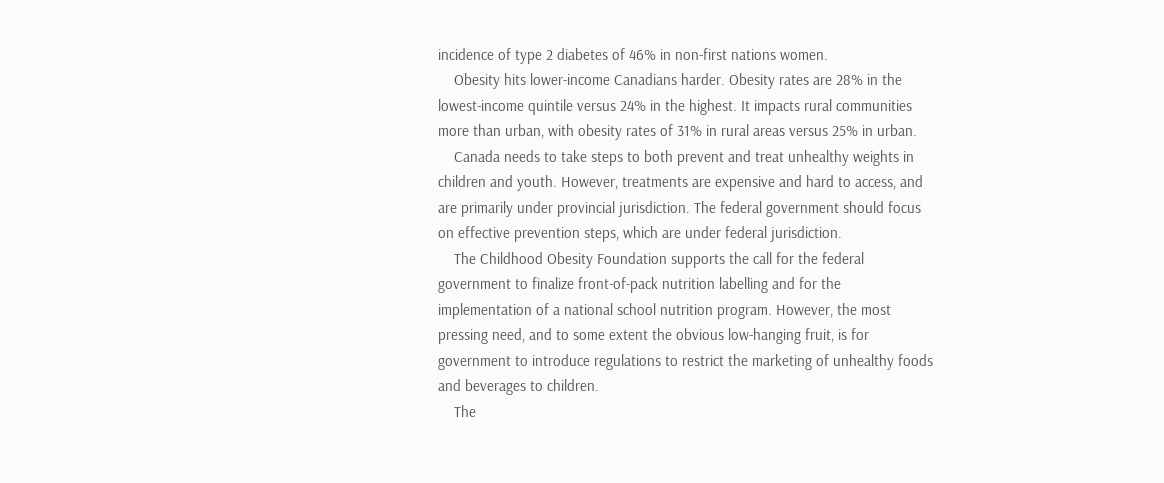incidence of type 2 diabetes of 46% in non-first nations women.
    Obesity hits lower-income Canadians harder. Obesity rates are 28% in the lowest-income quintile versus 24% in the highest. It impacts rural communities more than urban, with obesity rates of 31% in rural areas versus 25% in urban.
    Canada needs to take steps to both prevent and treat unhealthy weights in children and youth. However, treatments are expensive and hard to access, and are primarily under provincial jurisdiction. The federal government should focus on effective prevention steps, which are under federal jurisdiction.
    The Childhood Obesity Foundation supports the call for the federal government to finalize front-of-pack nutrition labelling and for the implementation of a national school nutrition program. However, the most pressing need, and to some extent the obvious low-hanging fruit, is for government to introduce regulations to restrict the marketing of unhealthy foods and beverages to children.
    The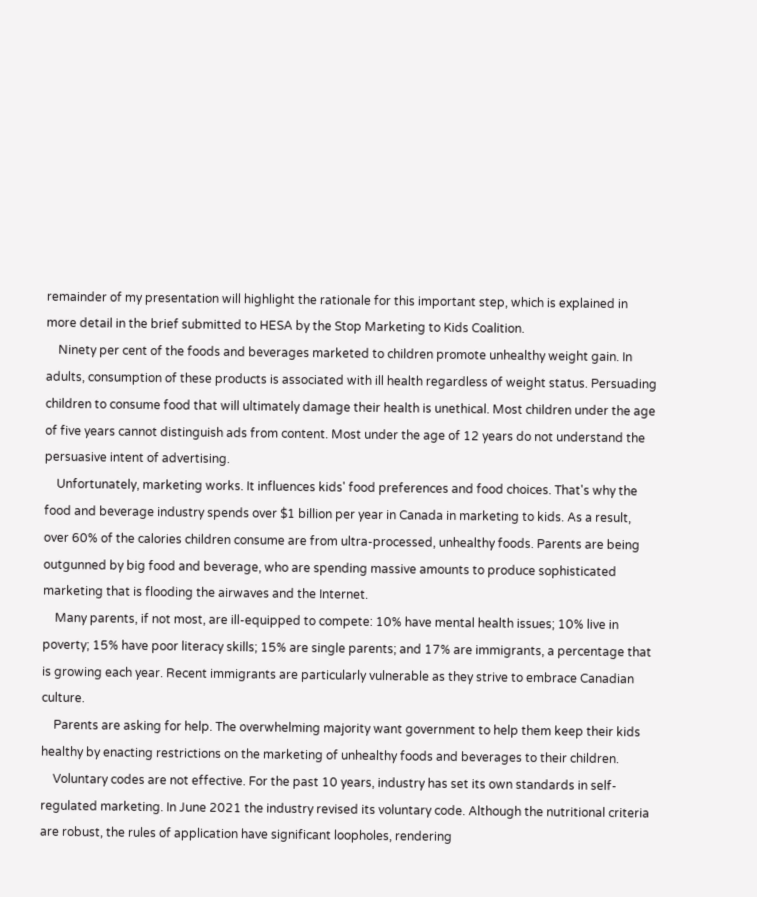remainder of my presentation will highlight the rationale for this important step, which is explained in more detail in the brief submitted to HESA by the Stop Marketing to Kids Coalition.
    Ninety per cent of the foods and beverages marketed to children promote unhealthy weight gain. In adults, consumption of these products is associated with ill health regardless of weight status. Persuading children to consume food that will ultimately damage their health is unethical. Most children under the age of five years cannot distinguish ads from content. Most under the age of 12 years do not understand the persuasive intent of advertising.
    Unfortunately, marketing works. It influences kids' food preferences and food choices. That's why the food and beverage industry spends over $1 billion per year in Canada in marketing to kids. As a result, over 60% of the calories children consume are from ultra-processed, unhealthy foods. Parents are being outgunned by big food and beverage, who are spending massive amounts to produce sophisticated marketing that is flooding the airwaves and the Internet.
    Many parents, if not most, are ill-equipped to compete: 10% have mental health issues; 10% live in poverty; 15% have poor literacy skills; 15% are single parents; and 17% are immigrants, a percentage that is growing each year. Recent immigrants are particularly vulnerable as they strive to embrace Canadian culture.
    Parents are asking for help. The overwhelming majority want government to help them keep their kids healthy by enacting restrictions on the marketing of unhealthy foods and beverages to their children.
    Voluntary codes are not effective. For the past 10 years, industry has set its own standards in self-regulated marketing. In June 2021 the industry revised its voluntary code. Although the nutritional criteria are robust, the rules of application have significant loopholes, rendering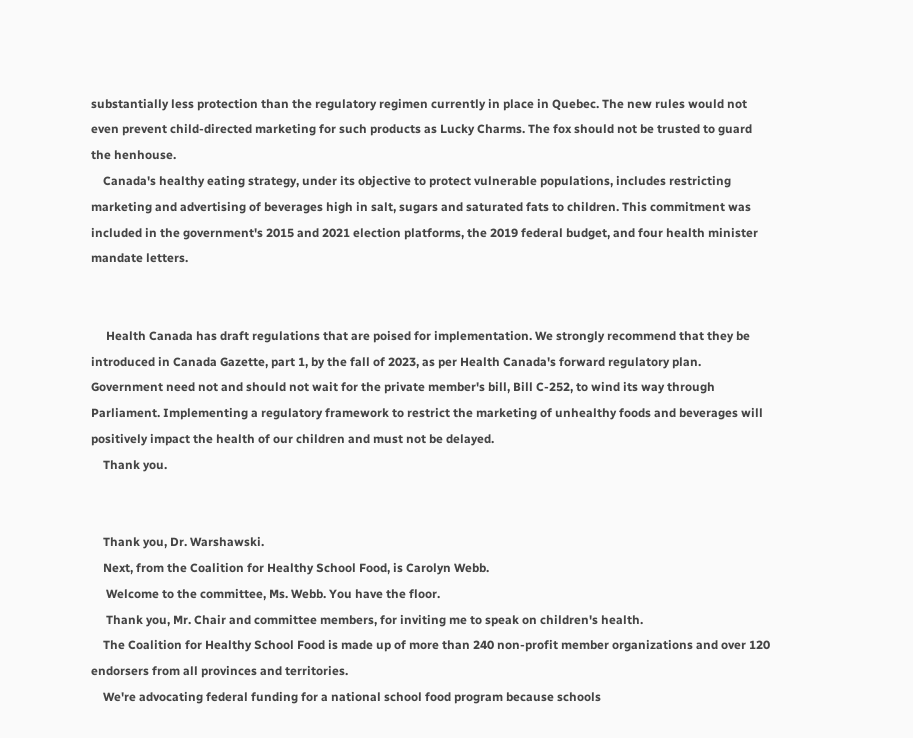substantially less protection than the regulatory regimen currently in place in Quebec. The new rules would not even prevent child-directed marketing for such products as Lucky Charms. The fox should not be trusted to guard the henhouse.
    Canada's healthy eating strategy, under its objective to protect vulnerable populations, includes restricting marketing and advertising of beverages high in salt, sugars and saturated fats to children. This commitment was included in the government's 2015 and 2021 election platforms, the 2019 federal budget, and four health minister mandate letters.


     Health Canada has draft regulations that are poised for implementation. We strongly recommend that they be introduced in Canada Gazette, part 1, by the fall of 2023, as per Health Canada's forward regulatory plan. Government need not and should not wait for the private member's bill, Bill C-252, to wind its way through Parliament. Implementing a regulatory framework to restrict the marketing of unhealthy foods and beverages will positively impact the health of our children and must not be delayed.
    Thank you.


    Thank you, Dr. Warshawski.
    Next, from the Coalition for Healthy School Food, is Carolyn Webb.
     Welcome to the committee, Ms. Webb. You have the floor.
     Thank you, Mr. Chair and committee members, for inviting me to speak on children's health.
    The Coalition for Healthy School Food is made up of more than 240 non-profit member organizations and over 120 endorsers from all provinces and territories.
    We're advocating federal funding for a national school food program because schools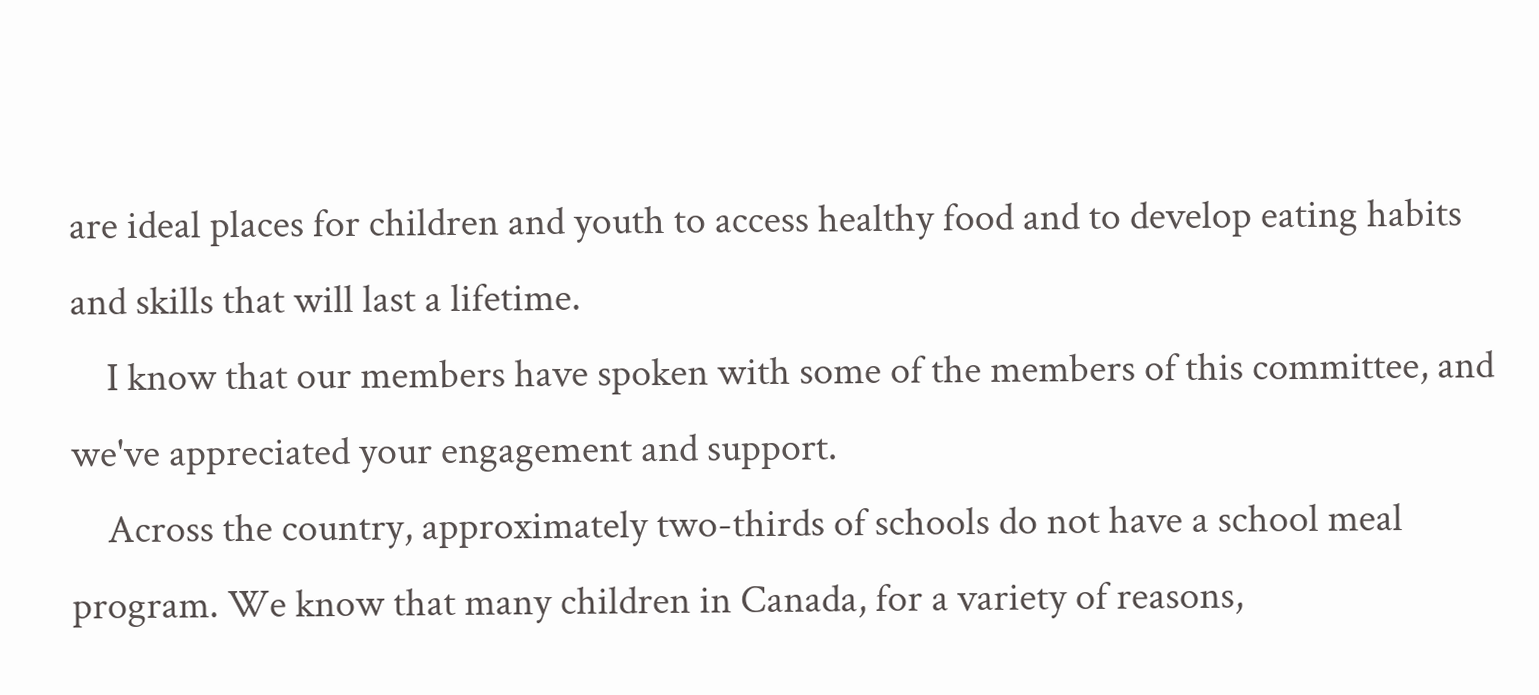are ideal places for children and youth to access healthy food and to develop eating habits and skills that will last a lifetime.
    I know that our members have spoken with some of the members of this committee, and we've appreciated your engagement and support.
    Across the country, approximately two-thirds of schools do not have a school meal program. We know that many children in Canada, for a variety of reasons,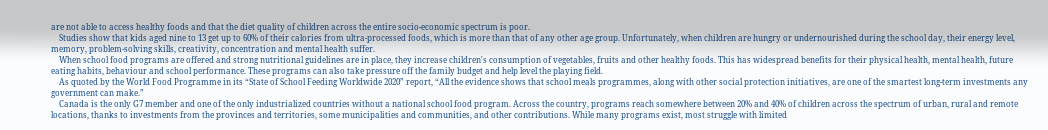are not able to access healthy foods and that the diet quality of children across the entire socio-economic spectrum is poor.
    Studies show that kids aged nine to 13 get up to 60% of their calories from ultra-processed foods, which is more than that of any other age group. Unfortunately, when children are hungry or undernourished during the school day, their energy level, memory, problem-solving skills, creativity, concentration and mental health suffer.
    When school food programs are offered and strong nutritional guidelines are in place, they increase children's consumption of vegetables, fruits and other healthy foods. This has widespread benefits for their physical health, mental health, future eating habits, behaviour and school performance. These programs can also take pressure off the family budget and help level the playing field.
    As quoted by the World Food Programme in its “State of School Feeding Worldwide 2020” report, “All the evidence shows that school meals programmes, along with other social protection initiatives, are one of the smartest long-term investments any government can make.”
    Canada is the only G7 member and one of the only industrialized countries without a national school food program. Across the country, programs reach somewhere between 20% and 40% of children across the spectrum of urban, rural and remote locations, thanks to investments from the provinces and territories, some municipalities and communities, and other contributions. While many programs exist, most struggle with limited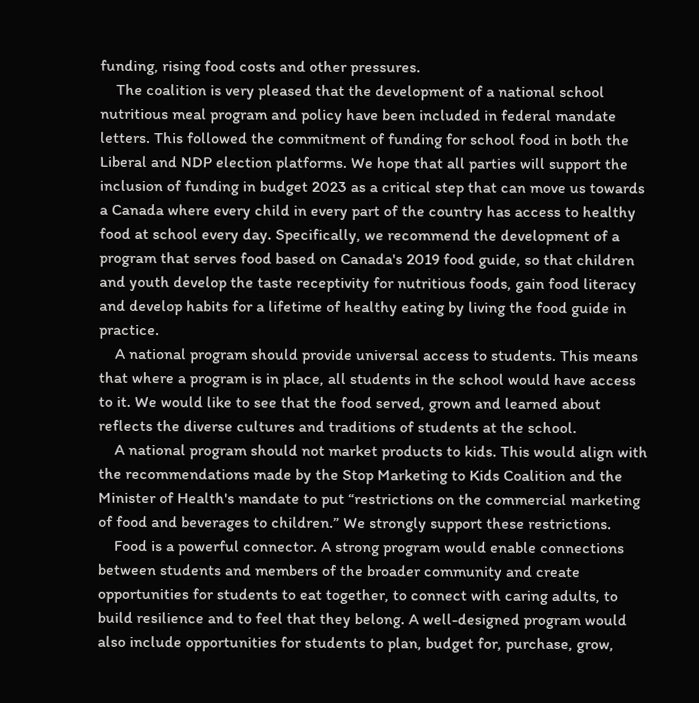funding, rising food costs and other pressures.
    The coalition is very pleased that the development of a national school nutritious meal program and policy have been included in federal mandate letters. This followed the commitment of funding for school food in both the Liberal and NDP election platforms. We hope that all parties will support the inclusion of funding in budget 2023 as a critical step that can move us towards a Canada where every child in every part of the country has access to healthy food at school every day. Specifically, we recommend the development of a program that serves food based on Canada's 2019 food guide, so that children and youth develop the taste receptivity for nutritious foods, gain food literacy and develop habits for a lifetime of healthy eating by living the food guide in practice.
    A national program should provide universal access to students. This means that where a program is in place, all students in the school would have access to it. We would like to see that the food served, grown and learned about reflects the diverse cultures and traditions of students at the school.
    A national program should not market products to kids. This would align with the recommendations made by the Stop Marketing to Kids Coalition and the Minister of Health's mandate to put “restrictions on the commercial marketing of food and beverages to children.” We strongly support these restrictions.
    Food is a powerful connector. A strong program would enable connections between students and members of the broader community and create opportunities for students to eat together, to connect with caring adults, to build resilience and to feel that they belong. A well-designed program would also include opportunities for students to plan, budget for, purchase, grow,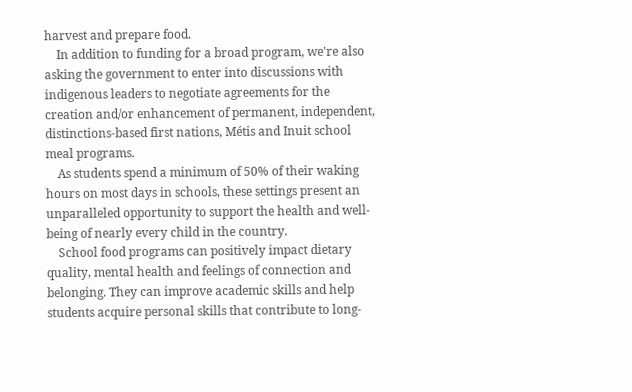harvest and prepare food.
    In addition to funding for a broad program, we're also asking the government to enter into discussions with indigenous leaders to negotiate agreements for the creation and/or enhancement of permanent, independent, distinctions-based first nations, Métis and Inuit school meal programs.
    As students spend a minimum of 50% of their waking hours on most days in schools, these settings present an unparalleled opportunity to support the health and well-being of nearly every child in the country.
    School food programs can positively impact dietary quality, mental health and feelings of connection and belonging. They can improve academic skills and help students acquire personal skills that contribute to long-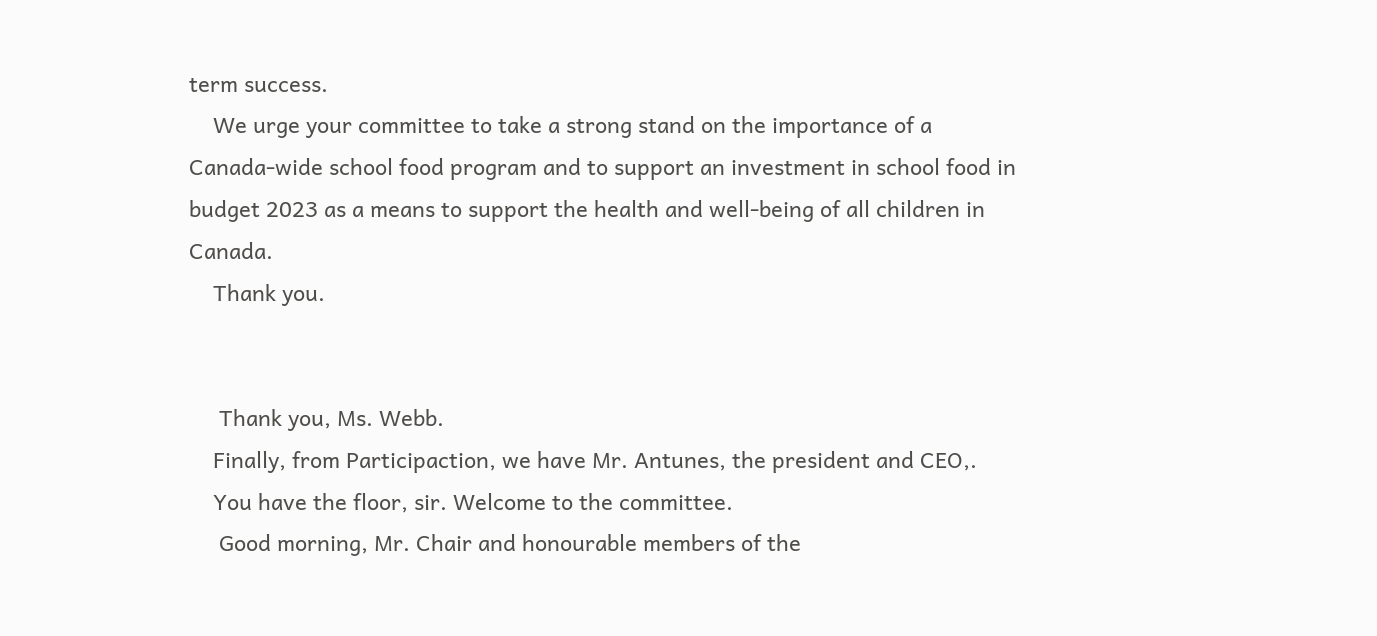term success.
    We urge your committee to take a strong stand on the importance of a Canada-wide school food program and to support an investment in school food in budget 2023 as a means to support the health and well-being of all children in Canada.
    Thank you.


     Thank you, Ms. Webb.
    Finally, from Participaction, we have Mr. Antunes, the president and CEO,.
    You have the floor, sir. Welcome to the committee.
     Good morning, Mr. Chair and honourable members of the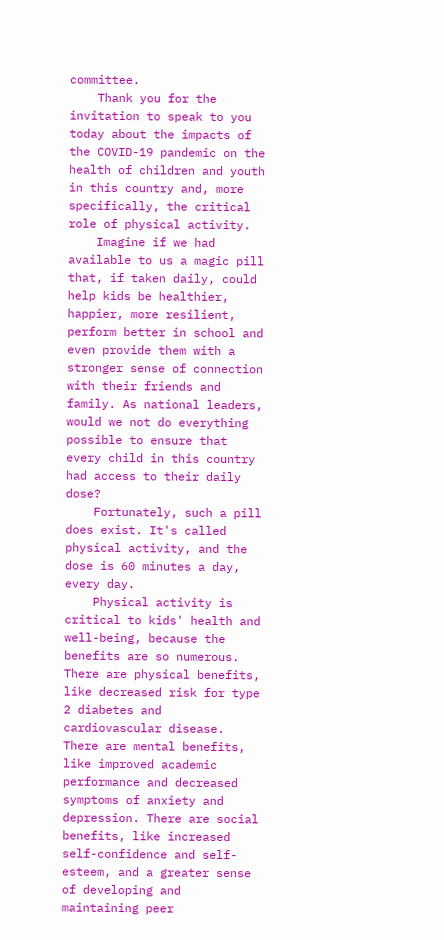committee.
    Thank you for the invitation to speak to you today about the impacts of the COVID-19 pandemic on the health of children and youth in this country and, more specifically, the critical role of physical activity.
    Imagine if we had available to us a magic pill that, if taken daily, could help kids be healthier, happier, more resilient, perform better in school and even provide them with a stronger sense of connection with their friends and family. As national leaders, would we not do everything possible to ensure that every child in this country had access to their daily dose?
    Fortunately, such a pill does exist. It's called physical activity, and the dose is 60 minutes a day, every day.
    Physical activity is critical to kids' health and well-being, because the benefits are so numerous. There are physical benefits, like decreased risk for type 2 diabetes and cardiovascular disease. There are mental benefits, like improved academic performance and decreased symptoms of anxiety and depression. There are social benefits, like increased self-confidence and self-esteem, and a greater sense of developing and maintaining peer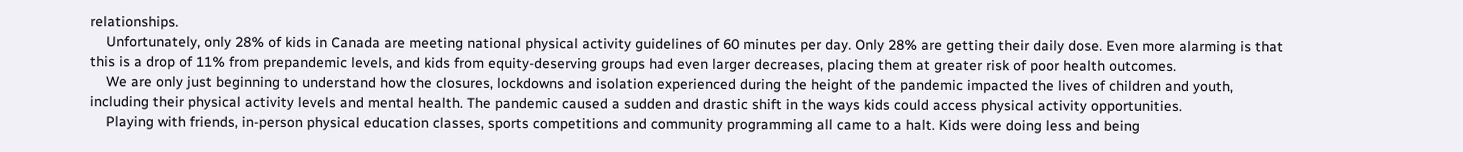relationships.
    Unfortunately, only 28% of kids in Canada are meeting national physical activity guidelines of 60 minutes per day. Only 28% are getting their daily dose. Even more alarming is that this is a drop of 11% from prepandemic levels, and kids from equity-deserving groups had even larger decreases, placing them at greater risk of poor health outcomes.
    We are only just beginning to understand how the closures, lockdowns and isolation experienced during the height of the pandemic impacted the lives of children and youth, including their physical activity levels and mental health. The pandemic caused a sudden and drastic shift in the ways kids could access physical activity opportunities.
    Playing with friends, in-person physical education classes, sports competitions and community programming all came to a halt. Kids were doing less and being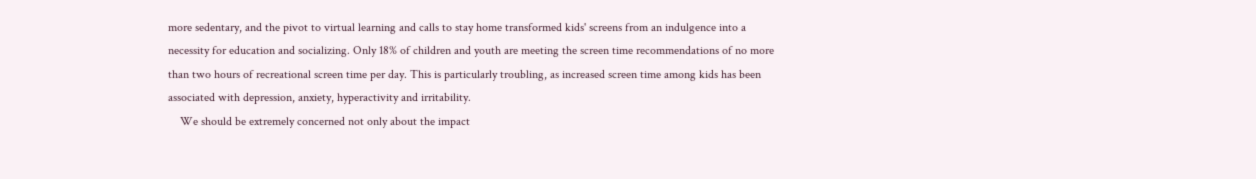more sedentary, and the pivot to virtual learning and calls to stay home transformed kids' screens from an indulgence into a necessity for education and socializing. Only 18% of children and youth are meeting the screen time recommendations of no more than two hours of recreational screen time per day. This is particularly troubling, as increased screen time among kids has been associated with depression, anxiety, hyperactivity and irritability.
    We should be extremely concerned not only about the impact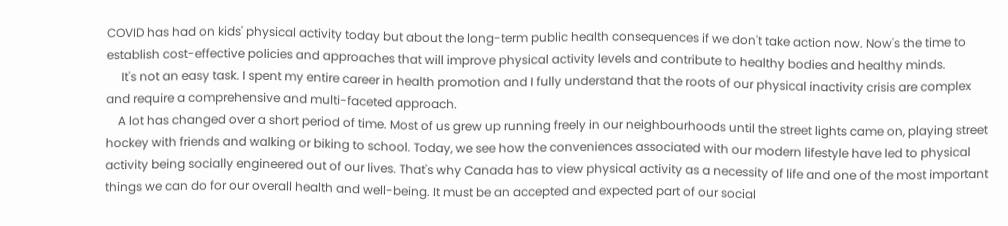COVID has had on kids' physical activity today but about the long-term public health consequences if we don't take action now. Now's the time to establish cost-effective policies and approaches that will improve physical activity levels and contribute to healthy bodies and healthy minds.
     It's not an easy task. I spent my entire career in health promotion and I fully understand that the roots of our physical inactivity crisis are complex and require a comprehensive and multi-faceted approach.
    A lot has changed over a short period of time. Most of us grew up running freely in our neighbourhoods until the street lights came on, playing street hockey with friends and walking or biking to school. Today, we see how the conveniences associated with our modern lifestyle have led to physical activity being socially engineered out of our lives. That's why Canada has to view physical activity as a necessity of life and one of the most important things we can do for our overall health and well-being. It must be an accepted and expected part of our social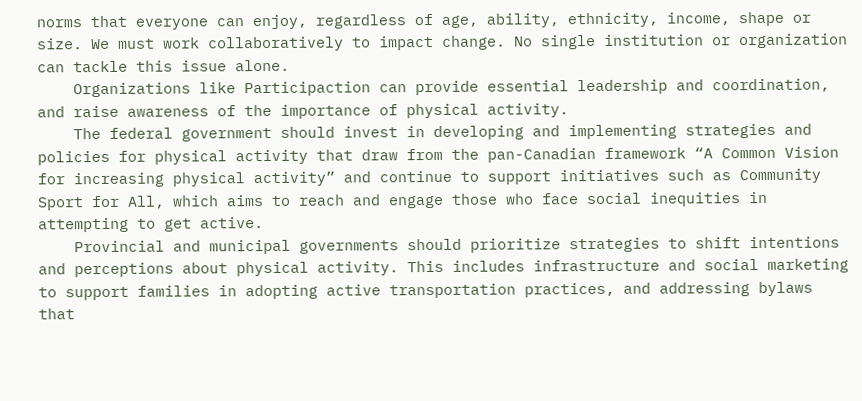norms that everyone can enjoy, regardless of age, ability, ethnicity, income, shape or size. We must work collaboratively to impact change. No single institution or organization can tackle this issue alone.
    Organizations like Participaction can provide essential leadership and coordination, and raise awareness of the importance of physical activity.
    The federal government should invest in developing and implementing strategies and policies for physical activity that draw from the pan-Canadian framework “A Common Vision for increasing physical activity” and continue to support initiatives such as Community Sport for All, which aims to reach and engage those who face social inequities in attempting to get active.
    Provincial and municipal governments should prioritize strategies to shift intentions and perceptions about physical activity. This includes infrastructure and social marketing to support families in adopting active transportation practices, and addressing bylaws that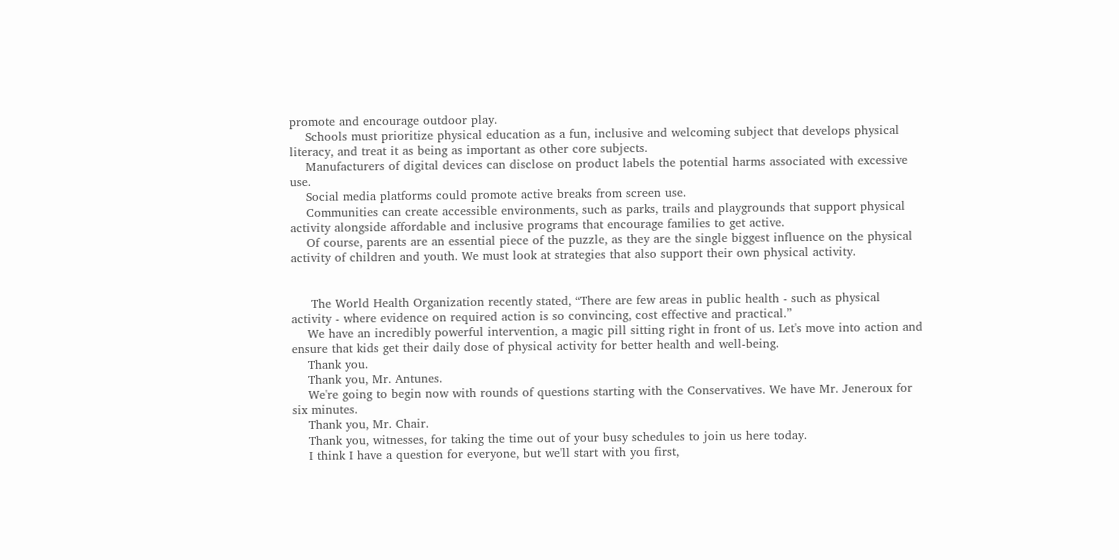promote and encourage outdoor play.
    Schools must prioritize physical education as a fun, inclusive and welcoming subject that develops physical literacy, and treat it as being as important as other core subjects.
    Manufacturers of digital devices can disclose on product labels the potential harms associated with excessive use.
    Social media platforms could promote active breaks from screen use.
    Communities can create accessible environments, such as parks, trails and playgrounds that support physical activity alongside affordable and inclusive programs that encourage families to get active.
    Of course, parents are an essential piece of the puzzle, as they are the single biggest influence on the physical activity of children and youth. We must look at strategies that also support their own physical activity.


     The World Health Organization recently stated, “There are few areas in public health - such as physical activity - where evidence on required action is so convincing, cost effective and practical.”
    We have an incredibly powerful intervention, a magic pill sitting right in front of us. Let's move into action and ensure that kids get their daily dose of physical activity for better health and well-being.
    Thank you.
    Thank you, Mr. Antunes.
    We're going to begin now with rounds of questions starting with the Conservatives. We have Mr. Jeneroux for six minutes.
    Thank you, Mr. Chair.
    Thank you, witnesses, for taking the time out of your busy schedules to join us here today.
    I think I have a question for everyone, but we'll start with you first,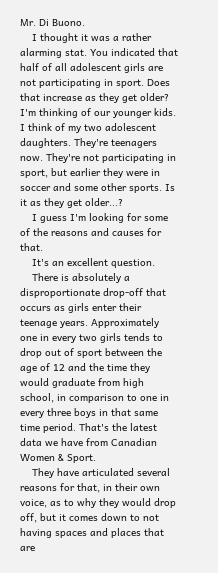Mr. Di Buono.
    I thought it was a rather alarming stat. You indicated that half of all adolescent girls are not participating in sport. Does that increase as they get older? I'm thinking of our younger kids. I think of my two adolescent daughters. They're teenagers now. They're not participating in sport, but earlier they were in soccer and some other sports. Is it as they get older...?
    I guess I'm looking for some of the reasons and causes for that.
    It's an excellent question.
    There is absolutely a disproportionate drop-off that occurs as girls enter their teenage years. Approximately one in every two girls tends to drop out of sport between the age of 12 and the time they would graduate from high school, in comparison to one in every three boys in that same time period. That's the latest data we have from Canadian Women & Sport.
    They have articulated several reasons for that, in their own voice, as to why they would drop off, but it comes down to not having spaces and places that are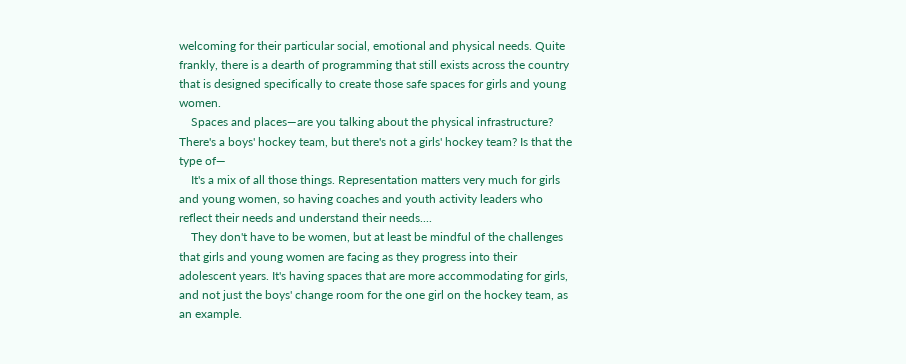welcoming for their particular social, emotional and physical needs. Quite frankly, there is a dearth of programming that still exists across the country that is designed specifically to create those safe spaces for girls and young women.
    Spaces and places—are you talking about the physical infrastructure? There's a boys' hockey team, but there's not a girls' hockey team? Is that the type of—
    It's a mix of all those things. Representation matters very much for girls and young women, so having coaches and youth activity leaders who reflect their needs and understand their needs....
    They don't have to be women, but at least be mindful of the challenges that girls and young women are facing as they progress into their adolescent years. It's having spaces that are more accommodating for girls, and not just the boys' change room for the one girl on the hockey team, as an example.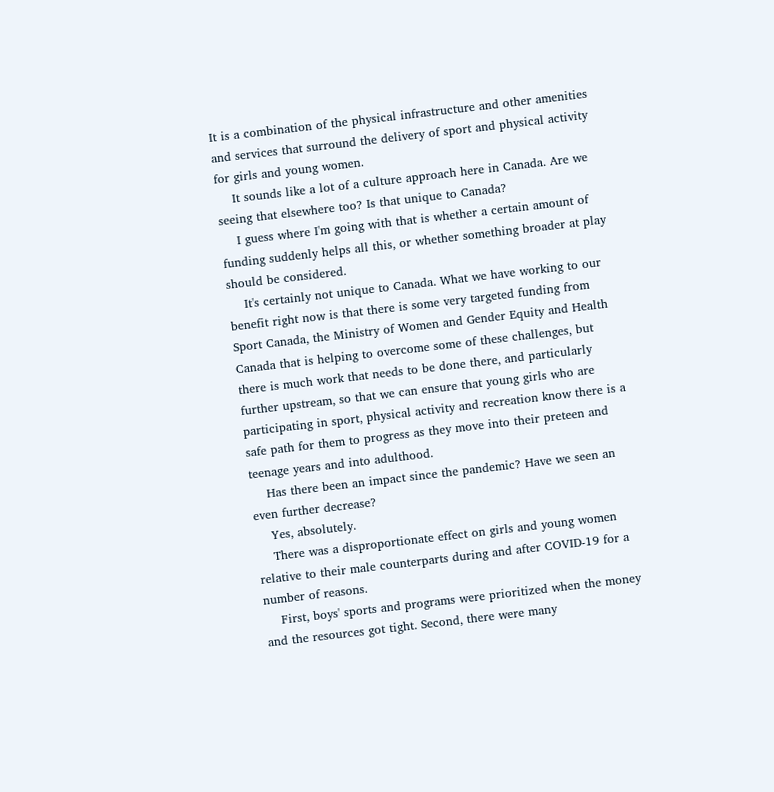It is a combination of the physical infrastructure and other amenities and services that surround the delivery of sport and physical activity for girls and young women.
    It sounds like a lot of a culture approach here in Canada. Are we seeing that elsewhere too? Is that unique to Canada?
    I guess where I'm going with that is whether a certain amount of funding suddenly helps all this, or whether something broader at play should be considered.
    It's certainly not unique to Canada. What we have working to our benefit right now is that there is some very targeted funding from Sport Canada, the Ministry of Women and Gender Equity and Health Canada that is helping to overcome some of these challenges, but there is much work that needs to be done there, and particularly further upstream, so that we can ensure that young girls who are participating in sport, physical activity and recreation know there is a safe path for them to progress as they move into their preteen and teenage years and into adulthood.
    Has there been an impact since the pandemic? Have we seen an even further decrease?
    Yes, absolutely.
    There was a disproportionate effect on girls and young women relative to their male counterparts during and after COVID-19 for a number of reasons.
    First, boys' sports and programs were prioritized when the money and the resources got tight. Second, there were many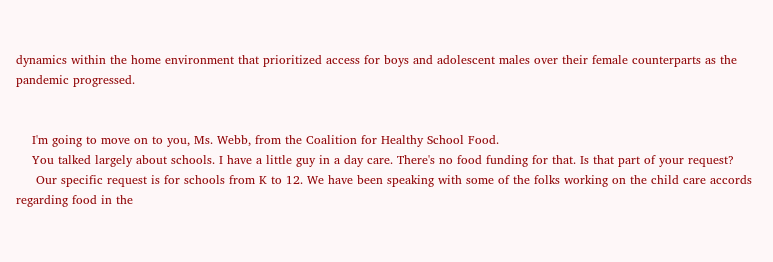dynamics within the home environment that prioritized access for boys and adolescent males over their female counterparts as the pandemic progressed.


    I'm going to move on to you, Ms. Webb, from the Coalition for Healthy School Food.
    You talked largely about schools. I have a little guy in a day care. There's no food funding for that. Is that part of your request?
     Our specific request is for schools from K to 12. We have been speaking with some of the folks working on the child care accords regarding food in the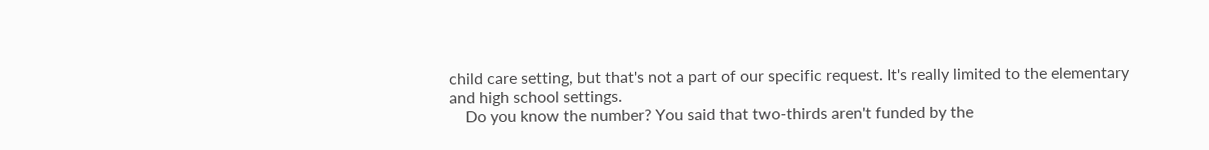child care setting, but that's not a part of our specific request. It's really limited to the elementary and high school settings.
    Do you know the number? You said that two-thirds aren't funded by the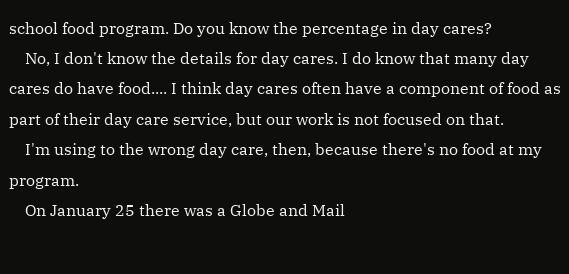school food program. Do you know the percentage in day cares?
    No, I don't know the details for day cares. I do know that many day cares do have food.... I think day cares often have a component of food as part of their day care service, but our work is not focused on that.
    I'm using to the wrong day care, then, because there's no food at my program.
    On January 25 there was a Globe and Mail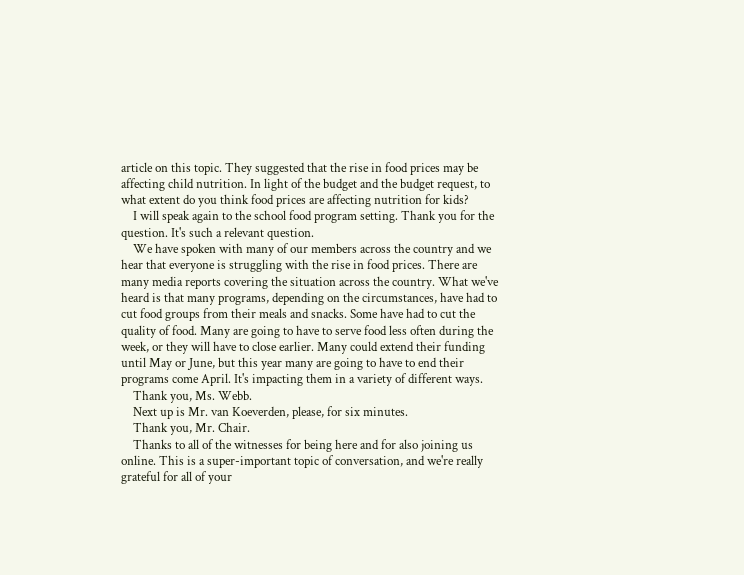article on this topic. They suggested that the rise in food prices may be affecting child nutrition. In light of the budget and the budget request, to what extent do you think food prices are affecting nutrition for kids?
    I will speak again to the school food program setting. Thank you for the question. It's such a relevant question.
    We have spoken with many of our members across the country and we hear that everyone is struggling with the rise in food prices. There are many media reports covering the situation across the country. What we've heard is that many programs, depending on the circumstances, have had to cut food groups from their meals and snacks. Some have had to cut the quality of food. Many are going to have to serve food less often during the week, or they will have to close earlier. Many could extend their funding until May or June, but this year many are going to have to end their programs come April. It's impacting them in a variety of different ways.
    Thank you, Ms. Webb.
    Next up is Mr. van Koeverden, please, for six minutes.
    Thank you, Mr. Chair.
    Thanks to all of the witnesses for being here and for also joining us online. This is a super-important topic of conversation, and we're really grateful for all of your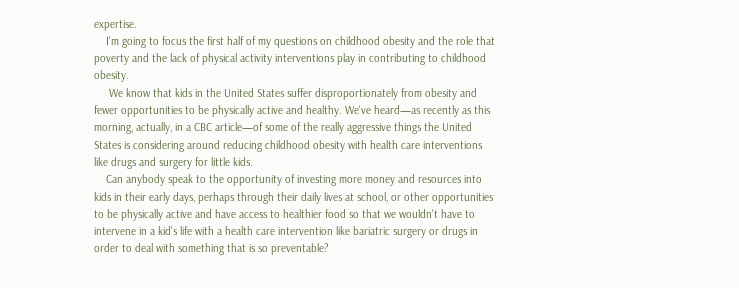expertise.
    I'm going to focus the first half of my questions on childhood obesity and the role that poverty and the lack of physical activity interventions play in contributing to childhood obesity.
     We know that kids in the United States suffer disproportionately from obesity and fewer opportunities to be physically active and healthy. We've heard—as recently as this morning, actually, in a CBC article—of some of the really aggressive things the United States is considering around reducing childhood obesity with health care interventions like drugs and surgery for little kids.
    Can anybody speak to the opportunity of investing more money and resources into kids in their early days, perhaps through their daily lives at school, or other opportunities to be physically active and have access to healthier food so that we wouldn't have to intervene in a kid's life with a health care intervention like bariatric surgery or drugs in order to deal with something that is so preventable?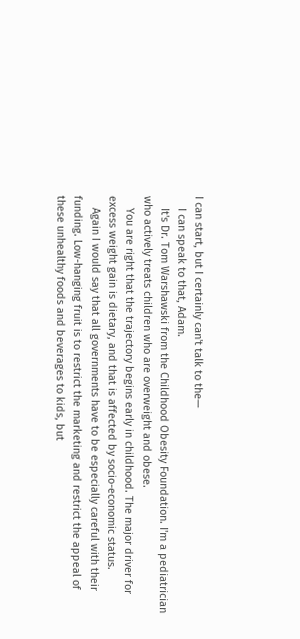I can start, but I certainly can't talk to the—
    I can speak to that, Adam.
    It's Dr. Tom Warshawski from the Childhood Obesity Foundation. I'm a pediatrician who actively treats children who are overweight and obese.
    You are right that the trajectory begins early in childhood. The major driver for excess weight gain is dietary, and that is affected by socio-economic status.
    Again I would say that all governments have to be especially careful with their funding. Low-hanging fruit is to restrict the marketing and restrict the appeal of these unhealthy foods and beverages to kids, but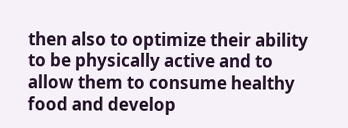then also to optimize their ability to be physically active and to allow them to consume healthy food and develop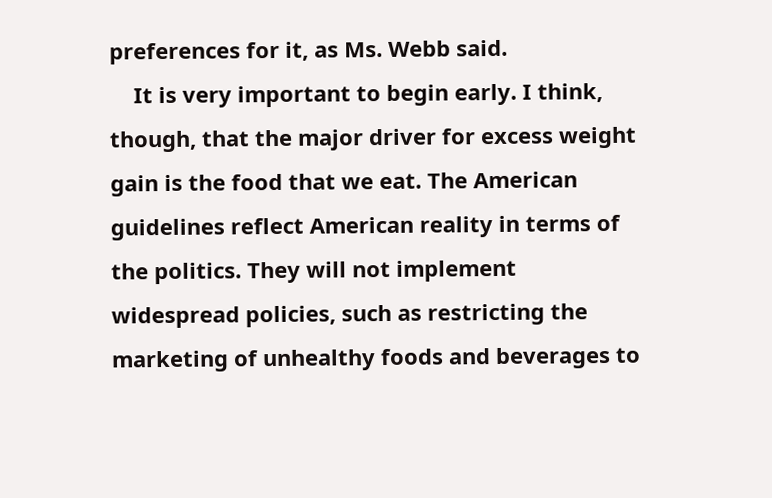preferences for it, as Ms. Webb said.
    It is very important to begin early. I think, though, that the major driver for excess weight gain is the food that we eat. The American guidelines reflect American reality in terms of the politics. They will not implement widespread policies, such as restricting the marketing of unhealthy foods and beverages to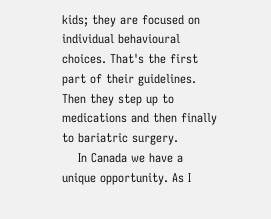kids; they are focused on individual behavioural choices. That's the first part of their guidelines. Then they step up to medications and then finally to bariatric surgery.
    In Canada we have a unique opportunity. As I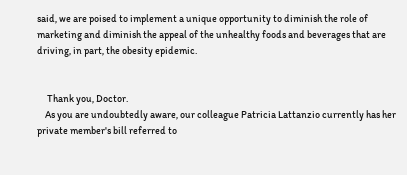said, we are poised to implement a unique opportunity to diminish the role of marketing and diminish the appeal of the unhealthy foods and beverages that are driving, in part, the obesity epidemic.


     Thank you, Doctor.
    As you are undoubtedly aware, our colleague Patricia Lattanzio currently has her private member's bill referred to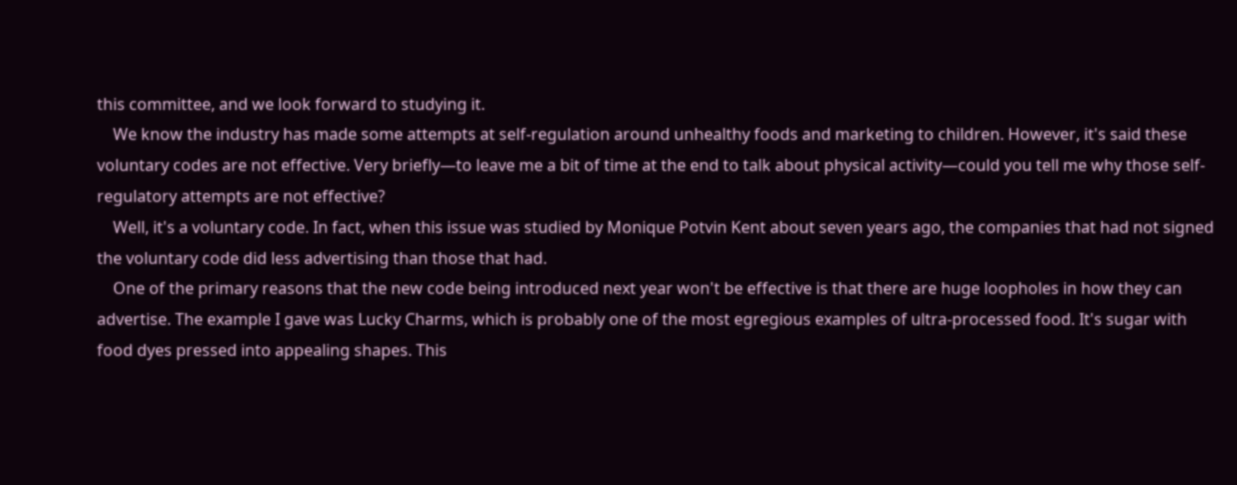this committee, and we look forward to studying it.
    We know the industry has made some attempts at self-regulation around unhealthy foods and marketing to children. However, it's said these voluntary codes are not effective. Very briefly—to leave me a bit of time at the end to talk about physical activity—could you tell me why those self-regulatory attempts are not effective?
    Well, it's a voluntary code. In fact, when this issue was studied by Monique Potvin Kent about seven years ago, the companies that had not signed the voluntary code did less advertising than those that had.
    One of the primary reasons that the new code being introduced next year won't be effective is that there are huge loopholes in how they can advertise. The example I gave was Lucky Charms, which is probably one of the most egregious examples of ultra-processed food. It's sugar with food dyes pressed into appealing shapes. This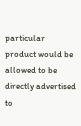particular product would be allowed to be directly advertised to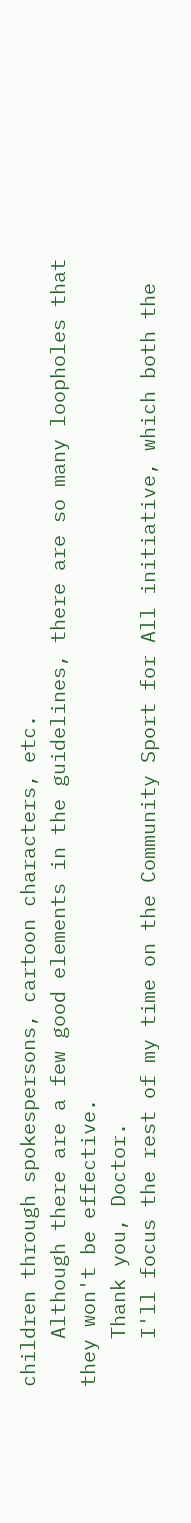children through spokespersons, cartoon characters, etc.
    Although there are a few good elements in the guidelines, there are so many loopholes that they won't be effective.
    Thank you, Doctor.
    I'll focus the rest of my time on the Community Sport for All initiative, which both the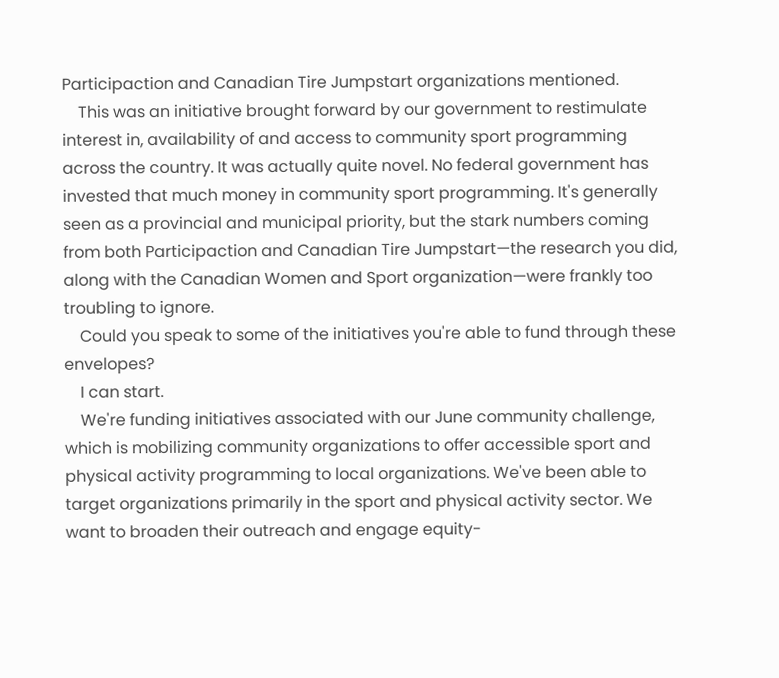Participaction and Canadian Tire Jumpstart organizations mentioned.
    This was an initiative brought forward by our government to restimulate interest in, availability of and access to community sport programming across the country. It was actually quite novel. No federal government has invested that much money in community sport programming. It's generally seen as a provincial and municipal priority, but the stark numbers coming from both Participaction and Canadian Tire Jumpstart—the research you did, along with the Canadian Women and Sport organization—were frankly too troubling to ignore.
    Could you speak to some of the initiatives you're able to fund through these envelopes?
    I can start.
    We're funding initiatives associated with our June community challenge, which is mobilizing community organizations to offer accessible sport and physical activity programming to local organizations. We've been able to target organizations primarily in the sport and physical activity sector. We want to broaden their outreach and engage equity-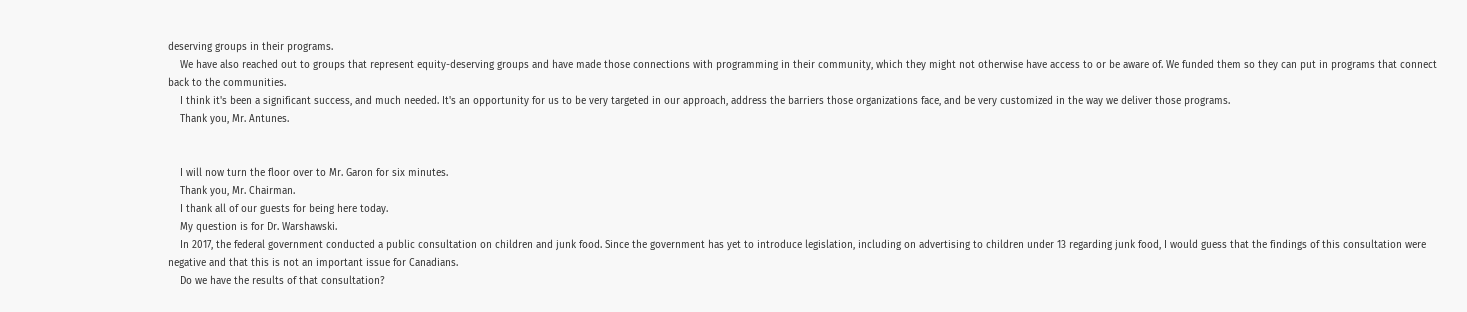deserving groups in their programs.
    We have also reached out to groups that represent equity-deserving groups and have made those connections with programming in their community, which they might not otherwise have access to or be aware of. We funded them so they can put in programs that connect back to the communities.
    I think it's been a significant success, and much needed. It's an opportunity for us to be very targeted in our approach, address the barriers those organizations face, and be very customized in the way we deliver those programs.
    Thank you, Mr. Antunes.


    I will now turn the floor over to Mr. Garon for six minutes.
    Thank you, Mr. Chairman.
    I thank all of our guests for being here today.
    My question is for Dr. Warshawski.
    In 2017, the federal government conducted a public consultation on children and junk food. Since the government has yet to introduce legislation, including on advertising to children under 13 regarding junk food, I would guess that the findings of this consultation were negative and that this is not an important issue for Canadians.
    Do we have the results of that consultation?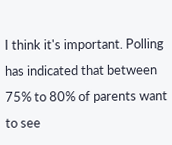I think it's important. Polling has indicated that between 75% to 80% of parents want to see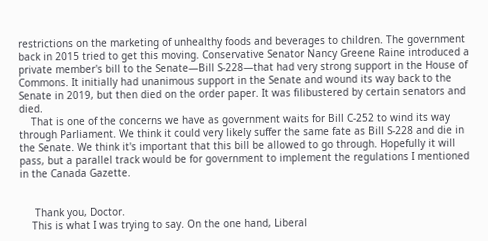restrictions on the marketing of unhealthy foods and beverages to children. The government back in 2015 tried to get this moving. Conservative Senator Nancy Greene Raine introduced a private member's bill to the Senate—Bill S-228—that had very strong support in the House of Commons. It initially had unanimous support in the Senate and wound its way back to the Senate in 2019, but then died on the order paper. It was filibustered by certain senators and died.
    That is one of the concerns we have as government waits for Bill C-252 to wind its way through Parliament. We think it could very likely suffer the same fate as Bill S-228 and die in the Senate. We think it's important that this bill be allowed to go through. Hopefully it will pass, but a parallel track would be for government to implement the regulations I mentioned in the Canada Gazette.


     Thank you, Doctor.
    This is what I was trying to say. On the one hand, Liberal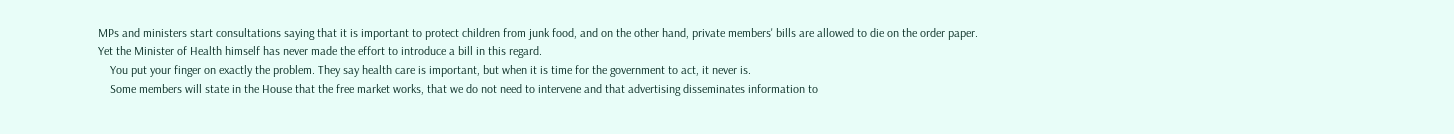MPs and ministers start consultations saying that it is important to protect children from junk food, and on the other hand, private members' bills are allowed to die on the order paper. Yet the Minister of Health himself has never made the effort to introduce a bill in this regard.
    You put your finger on exactly the problem. They say health care is important, but when it is time for the government to act, it never is.
    Some members will state in the House that the free market works, that we do not need to intervene and that advertising disseminates information to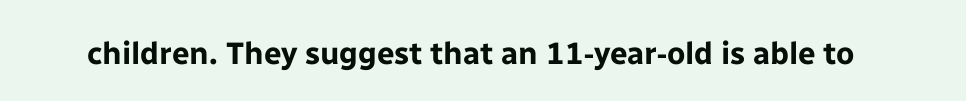children. They suggest that an 11‑year‑old is able to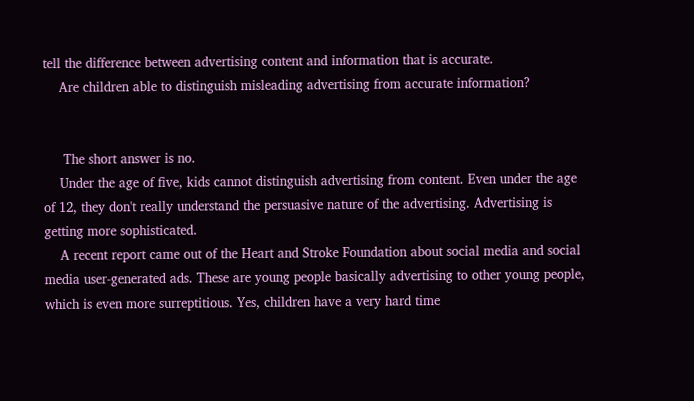tell the difference between advertising content and information that is accurate.
    Are children able to distinguish misleading advertising from accurate information?


     The short answer is no.
    Under the age of five, kids cannot distinguish advertising from content. Even under the age of 12, they don't really understand the persuasive nature of the advertising. Advertising is getting more sophisticated.
    A recent report came out of the Heart and Stroke Foundation about social media and social media user-generated ads. These are young people basically advertising to other young people, which is even more surreptitious. Yes, children have a very hard time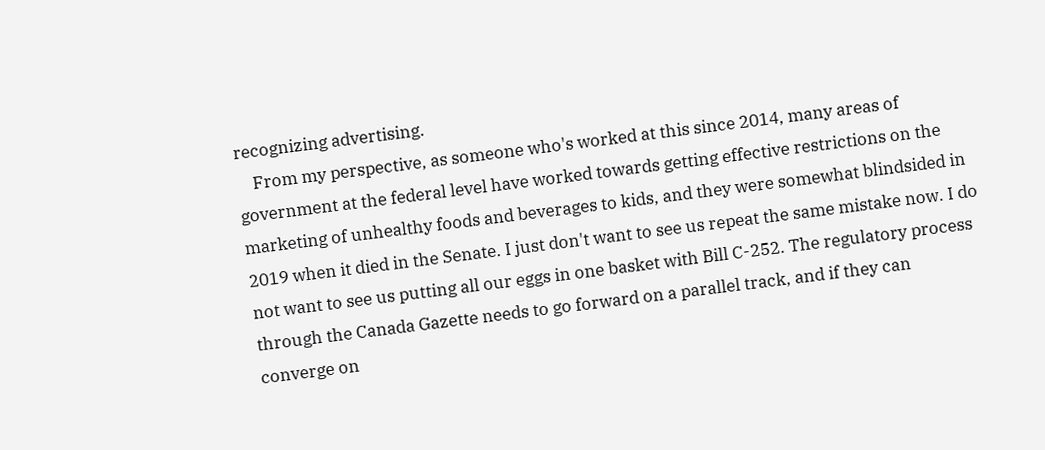recognizing advertising.
    From my perspective, as someone who's worked at this since 2014, many areas of government at the federal level have worked towards getting effective restrictions on the marketing of unhealthy foods and beverages to kids, and they were somewhat blindsided in 2019 when it died in the Senate. I just don't want to see us repeat the same mistake now. I do not want to see us putting all our eggs in one basket with Bill C-252. The regulatory process through the Canada Gazette needs to go forward on a parallel track, and if they can converge on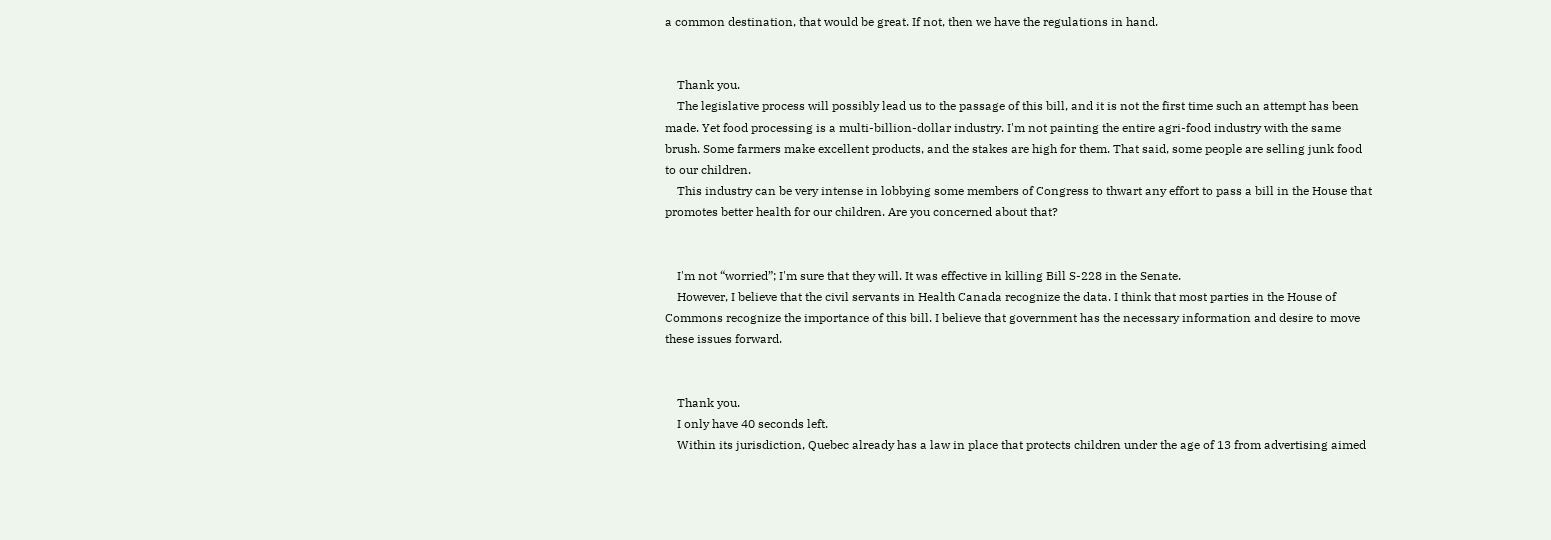a common destination, that would be great. If not, then we have the regulations in hand.


    Thank you.
    The legislative process will possibly lead us to the passage of this bill, and it is not the first time such an attempt has been made. Yet food processing is a multi-billion-dollar industry. I'm not painting the entire agri-food industry with the same brush. Some farmers make excellent products, and the stakes are high for them. That said, some people are selling junk food to our children.
    This industry can be very intense in lobbying some members of Congress to thwart any effort to pass a bill in the House that promotes better health for our children. Are you concerned about that?


    I'm not “worried”; I'm sure that they will. It was effective in killing Bill S-228 in the Senate.
    However, I believe that the civil servants in Health Canada recognize the data. I think that most parties in the House of Commons recognize the importance of this bill. I believe that government has the necessary information and desire to move these issues forward.


    Thank you.
    I only have 40 seconds left.
    Within its jurisdiction, Quebec already has a law in place that protects children under the age of 13 from advertising aimed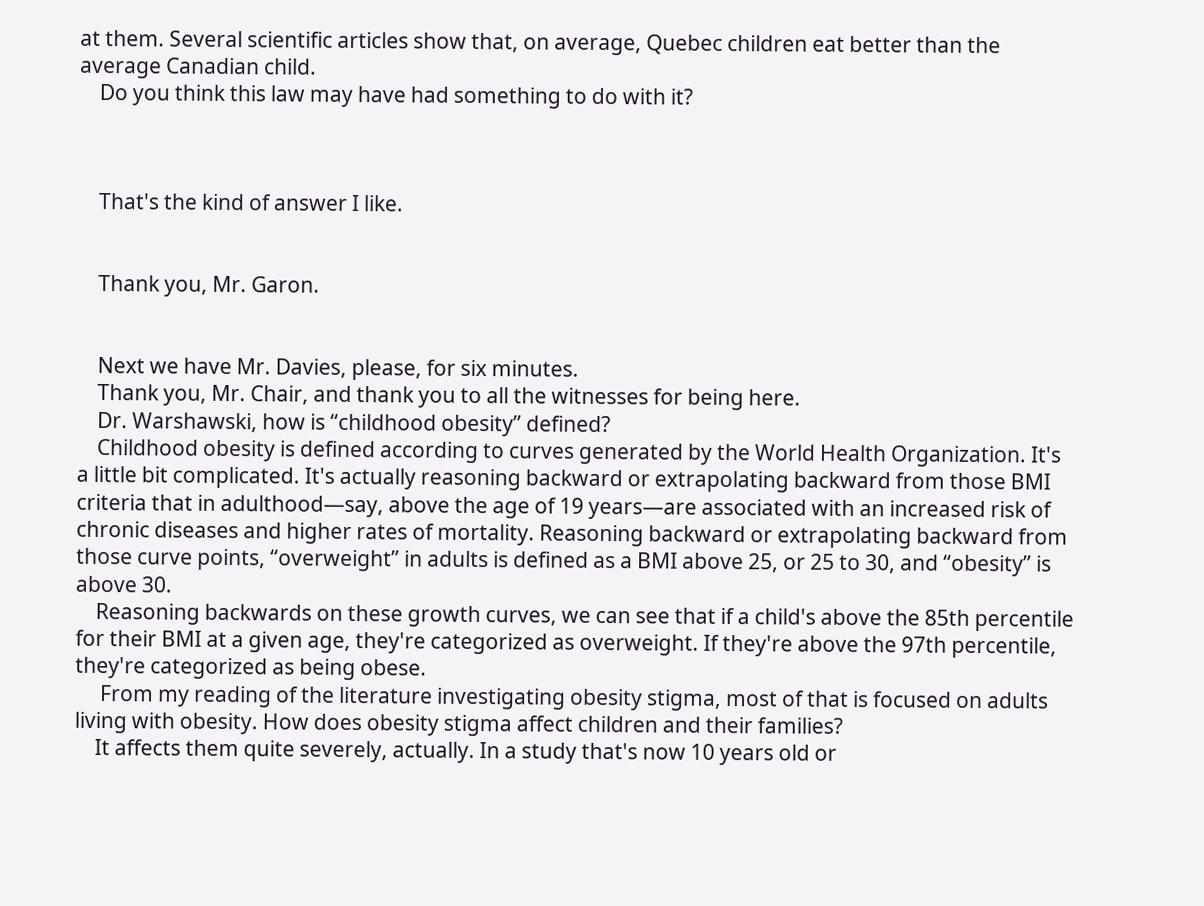at them. Several scientific articles show that, on average, Quebec children eat better than the average Canadian child.
    Do you think this law may have had something to do with it?



    That's the kind of answer I like.


    Thank you, Mr. Garon.


    Next we have Mr. Davies, please, for six minutes.
    Thank you, Mr. Chair, and thank you to all the witnesses for being here.
    Dr. Warshawski, how is “childhood obesity” defined?
    Childhood obesity is defined according to curves generated by the World Health Organization. It's a little bit complicated. It's actually reasoning backward or extrapolating backward from those BMI criteria that in adulthood—say, above the age of 19 years—are associated with an increased risk of chronic diseases and higher rates of mortality. Reasoning backward or extrapolating backward from those curve points, “overweight” in adults is defined as a BMI above 25, or 25 to 30, and “obesity” is above 30.
    Reasoning backwards on these growth curves, we can see that if a child's above the 85th percentile for their BMI at a given age, they're categorized as overweight. If they're above the 97th percentile, they're categorized as being obese.
     From my reading of the literature investigating obesity stigma, most of that is focused on adults living with obesity. How does obesity stigma affect children and their families?
    It affects them quite severely, actually. In a study that's now 10 years old or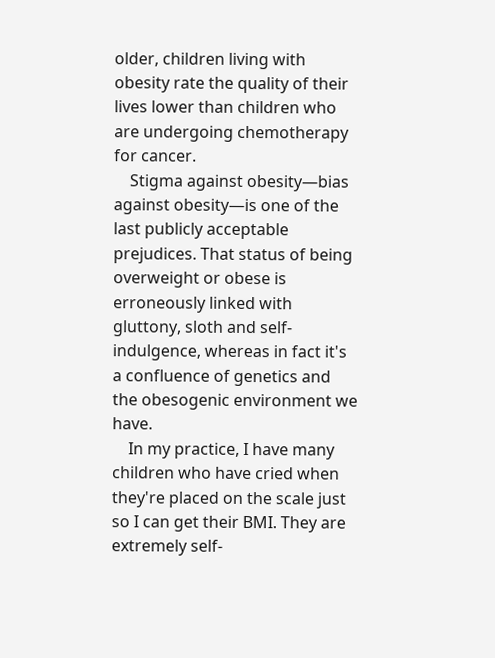older, children living with obesity rate the quality of their lives lower than children who are undergoing chemotherapy for cancer.
    Stigma against obesity—bias against obesity—is one of the last publicly acceptable prejudices. That status of being overweight or obese is erroneously linked with gluttony, sloth and self-indulgence, whereas in fact it's a confluence of genetics and the obesogenic environment we have.
    In my practice, I have many children who have cried when they're placed on the scale just so I can get their BMI. They are extremely self-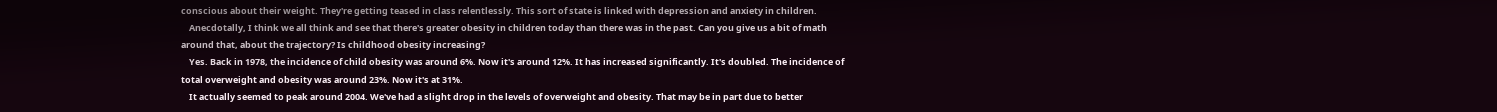conscious about their weight. They're getting teased in class relentlessly. This sort of state is linked with depression and anxiety in children.
    Anecdotally, I think we all think and see that there's greater obesity in children today than there was in the past. Can you give us a bit of math around that, about the trajectory? Is childhood obesity increasing?
    Yes. Back in 1978, the incidence of child obesity was around 6%. Now it's around 12%. It has increased significantly. It's doubled. The incidence of total overweight and obesity was around 23%. Now it's at 31%.
    It actually seemed to peak around 2004. We've had a slight drop in the levels of overweight and obesity. That may be in part due to better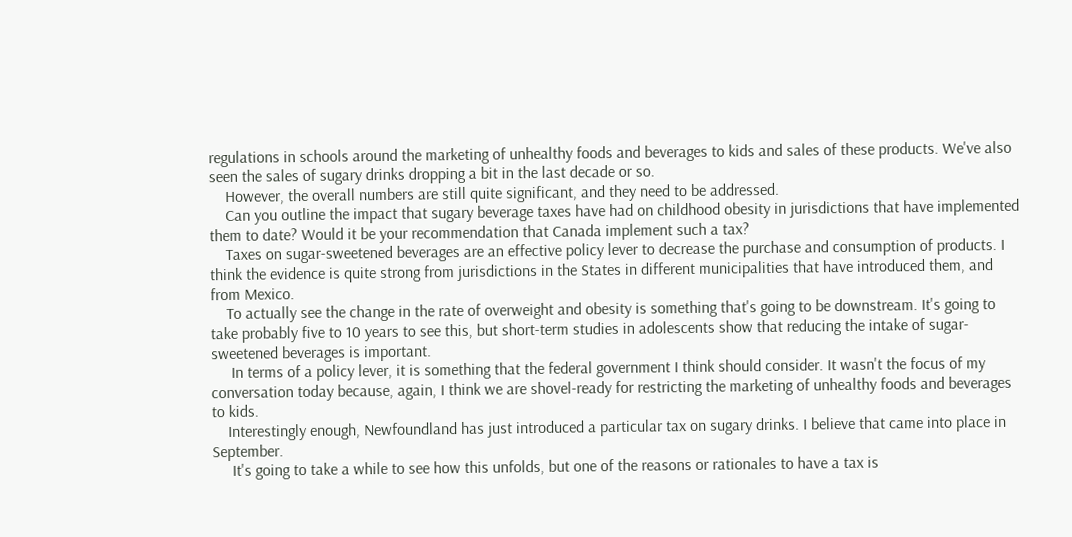regulations in schools around the marketing of unhealthy foods and beverages to kids and sales of these products. We've also seen the sales of sugary drinks dropping a bit in the last decade or so.
    However, the overall numbers are still quite significant, and they need to be addressed.
    Can you outline the impact that sugary beverage taxes have had on childhood obesity in jurisdictions that have implemented them to date? Would it be your recommendation that Canada implement such a tax?
    Taxes on sugar-sweetened beverages are an effective policy lever to decrease the purchase and consumption of products. I think the evidence is quite strong from jurisdictions in the States in different municipalities that have introduced them, and from Mexico.
    To actually see the change in the rate of overweight and obesity is something that's going to be downstream. It's going to take probably five to 10 years to see this, but short-term studies in adolescents show that reducing the intake of sugar-sweetened beverages is important.
     In terms of a policy lever, it is something that the federal government I think should consider. It wasn't the focus of my conversation today because, again, I think we are shovel-ready for restricting the marketing of unhealthy foods and beverages to kids.
    Interestingly enough, Newfoundland has just introduced a particular tax on sugary drinks. I believe that came into place in September.
     It's going to take a while to see how this unfolds, but one of the reasons or rationales to have a tax is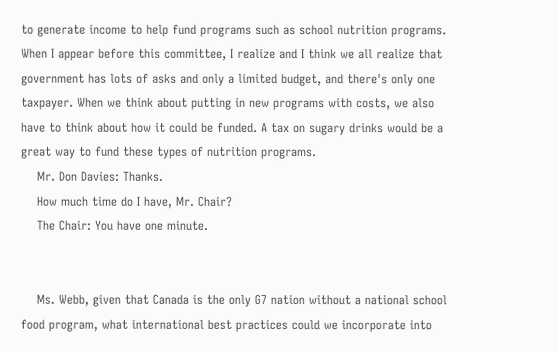to generate income to help fund programs such as school nutrition programs. When I appear before this committee, I realize and I think we all realize that government has lots of asks and only a limited budget, and there's only one taxpayer. When we think about putting in new programs with costs, we also have to think about how it could be funded. A tax on sugary drinks would be a great way to fund these types of nutrition programs.
    Mr. Don Davies: Thanks.
    How much time do I have, Mr. Chair?
    The Chair: You have one minute.


    Ms. Webb, given that Canada is the only G7 nation without a national school food program, what international best practices could we incorporate into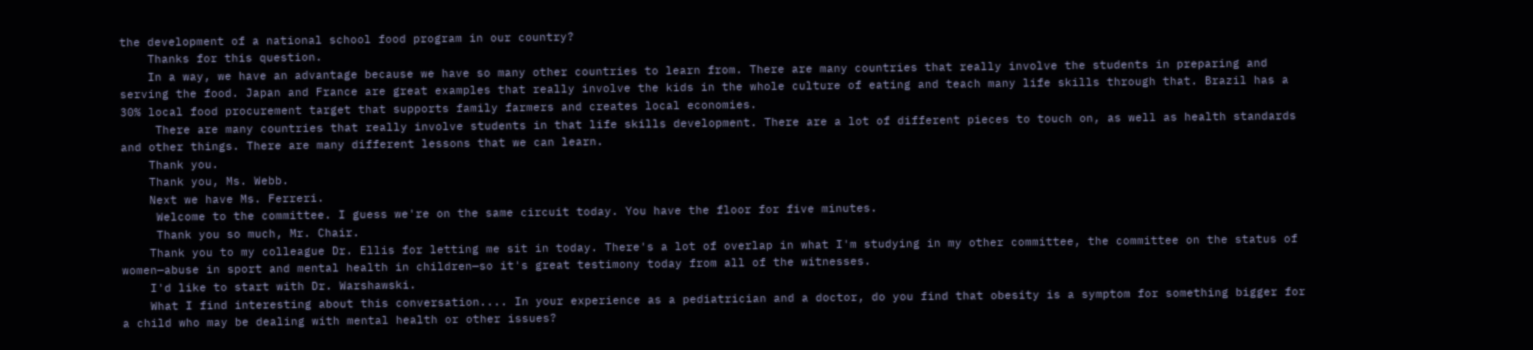the development of a national school food program in our country?
    Thanks for this question.
    In a way, we have an advantage because we have so many other countries to learn from. There are many countries that really involve the students in preparing and serving the food. Japan and France are great examples that really involve the kids in the whole culture of eating and teach many life skills through that. Brazil has a 30% local food procurement target that supports family farmers and creates local economies.
     There are many countries that really involve students in that life skills development. There are a lot of different pieces to touch on, as well as health standards and other things. There are many different lessons that we can learn.
    Thank you.
    Thank you, Ms. Webb.
    Next we have Ms. Ferreri.
     Welcome to the committee. I guess we're on the same circuit today. You have the floor for five minutes.
     Thank you so much, Mr. Chair.
    Thank you to my colleague Dr. Ellis for letting me sit in today. There's a lot of overlap in what I'm studying in my other committee, the committee on the status of women—abuse in sport and mental health in children—so it's great testimony today from all of the witnesses.
    I'd like to start with Dr. Warshawski.
    What I find interesting about this conversation.... In your experience as a pediatrician and a doctor, do you find that obesity is a symptom for something bigger for a child who may be dealing with mental health or other issues?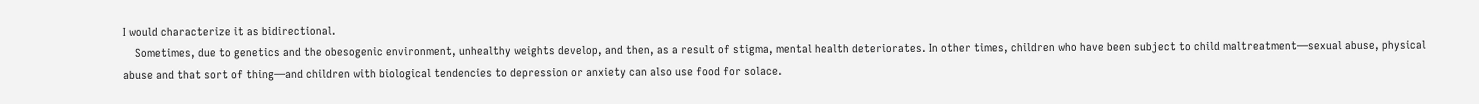I would characterize it as bidirectional.
    Sometimes, due to genetics and the obesogenic environment, unhealthy weights develop, and then, as a result of stigma, mental health deteriorates. In other times, children who have been subject to child maltreatment—sexual abuse, physical abuse and that sort of thing—and children with biological tendencies to depression or anxiety can also use food for solace.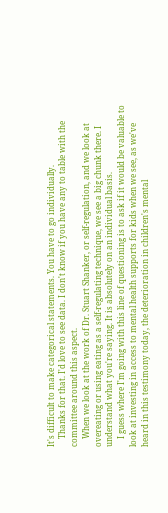It's difficult to make categorical statements. You have to go individually.
    Thanks for that. I'd love to see data. I don't know if you have any to table with the committee around this aspect.
    When we look at the work of Dr. Stuart Shanker, or self-regulation, and we look at overeating or using eating as a self-regulating technique, we see a big chunk there. I understand what you're saying. It is absolutely on an individual basis.
    I guess where I'm going with this line of questioning is to ask if it would be valuable to look at investing in access to mental health supports for kids when we see, as we've heard in this testimony today, the deterioration in children's mental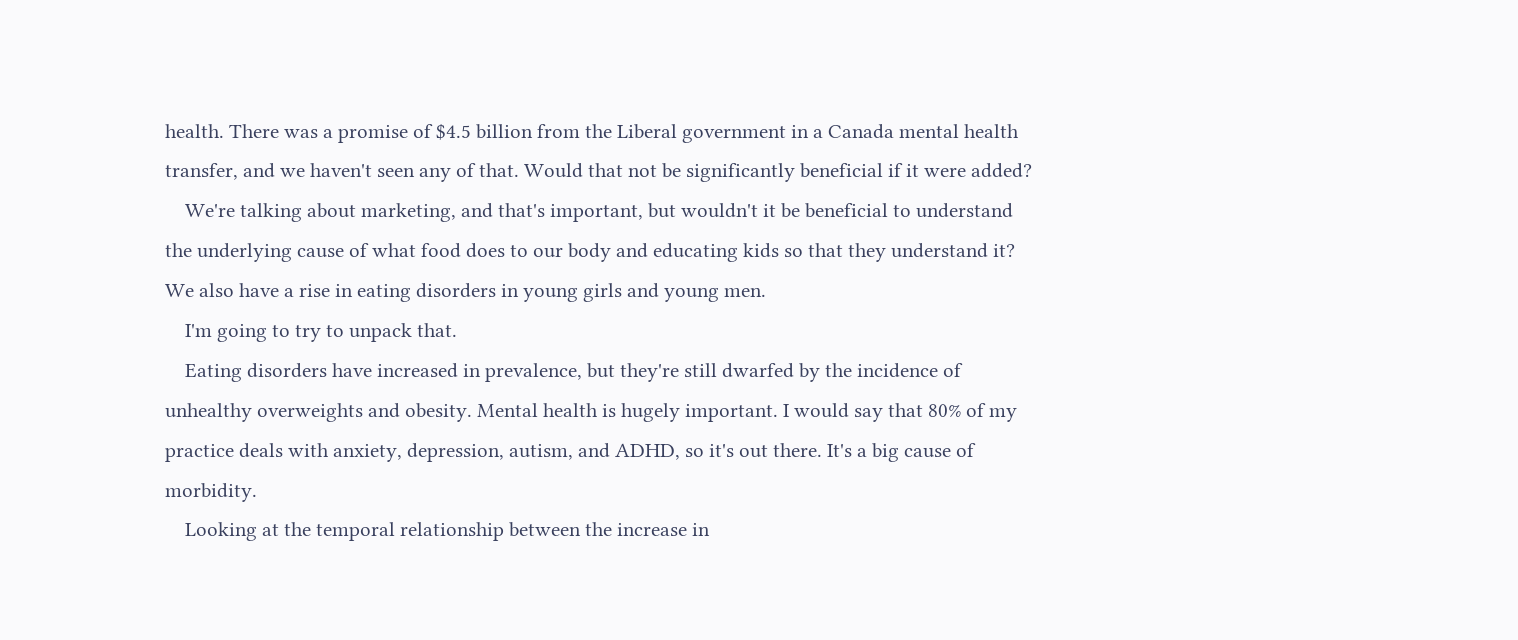health. There was a promise of $4.5 billion from the Liberal government in a Canada mental health transfer, and we haven't seen any of that. Would that not be significantly beneficial if it were added?
    We're talking about marketing, and that's important, but wouldn't it be beneficial to understand the underlying cause of what food does to our body and educating kids so that they understand it? We also have a rise in eating disorders in young girls and young men.
    I'm going to try to unpack that.
    Eating disorders have increased in prevalence, but they're still dwarfed by the incidence of unhealthy overweights and obesity. Mental health is hugely important. I would say that 80% of my practice deals with anxiety, depression, autism, and ADHD, so it's out there. It's a big cause of morbidity.
    Looking at the temporal relationship between the increase in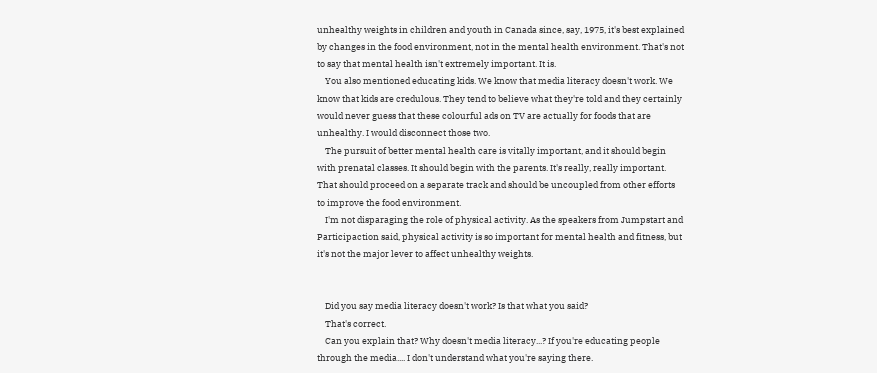unhealthy weights in children and youth in Canada since, say, 1975, it's best explained by changes in the food environment, not in the mental health environment. That's not to say that mental health isn't extremely important. It is.
    You also mentioned educating kids. We know that media literacy doesn't work. We know that kids are credulous. They tend to believe what they're told and they certainly would never guess that these colourful ads on TV are actually for foods that are unhealthy. I would disconnect those two.
    The pursuit of better mental health care is vitally important, and it should begin with prenatal classes. It should begin with the parents. It's really, really important. That should proceed on a separate track and should be uncoupled from other efforts to improve the food environment.
    I'm not disparaging the role of physical activity. As the speakers from Jumpstart and Participaction said, physical activity is so important for mental health and fitness, but it's not the major lever to affect unhealthy weights.


    Did you say media literacy doesn't work? Is that what you said?
    That's correct.
    Can you explain that? Why doesn't media literacy...? If you're educating people through the media.... I don't understand what you're saying there.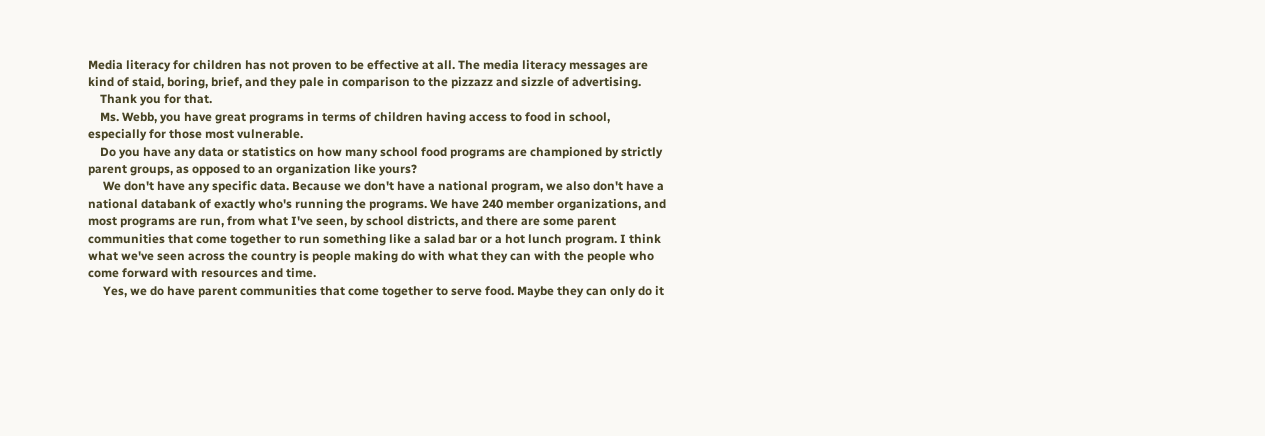Media literacy for children has not proven to be effective at all. The media literacy messages are kind of staid, boring, brief, and they pale in comparison to the pizzazz and sizzle of advertising.
    Thank you for that.
    Ms. Webb, you have great programs in terms of children having access to food in school, especially for those most vulnerable.
    Do you have any data or statistics on how many school food programs are championed by strictly parent groups, as opposed to an organization like yours?
     We don't have any specific data. Because we don't have a national program, we also don't have a national databank of exactly who's running the programs. We have 240 member organizations, and most programs are run, from what I've seen, by school districts, and there are some parent communities that come together to run something like a salad bar or a hot lunch program. I think what we've seen across the country is people making do with what they can with the people who come forward with resources and time.
     Yes, we do have parent communities that come together to serve food. Maybe they can only do it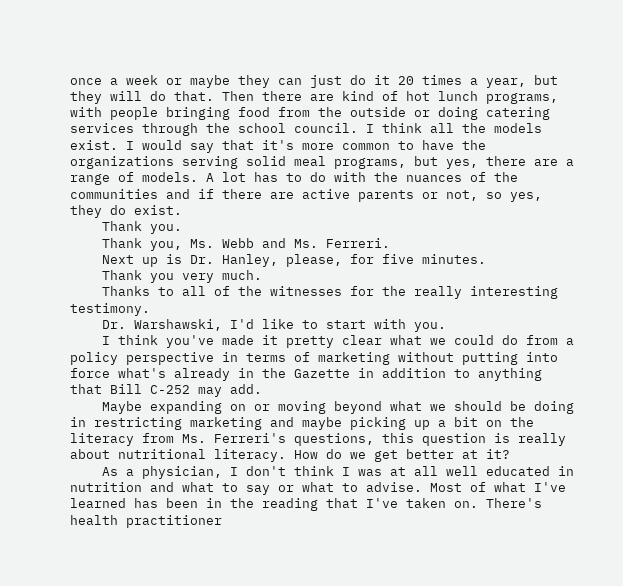once a week or maybe they can just do it 20 times a year, but they will do that. Then there are kind of hot lunch programs, with people bringing food from the outside or doing catering services through the school council. I think all the models exist. I would say that it's more common to have the organizations serving solid meal programs, but yes, there are a range of models. A lot has to do with the nuances of the communities and if there are active parents or not, so yes, they do exist.
    Thank you.
    Thank you, Ms. Webb and Ms. Ferreri.
    Next up is Dr. Hanley, please, for five minutes.
    Thank you very much.
    Thanks to all of the witnesses for the really interesting testimony.
    Dr. Warshawski, I'd like to start with you.
    I think you've made it pretty clear what we could do from a policy perspective in terms of marketing without putting into force what's already in the Gazette in addition to anything that Bill C-252 may add.
    Maybe expanding on or moving beyond what we should be doing in restricting marketing and maybe picking up a bit on the literacy from Ms. Ferreri's questions, this question is really about nutritional literacy. How do we get better at it?
    As a physician, I don't think I was at all well educated in nutrition and what to say or what to advise. Most of what I've learned has been in the reading that I've taken on. There's health practitioner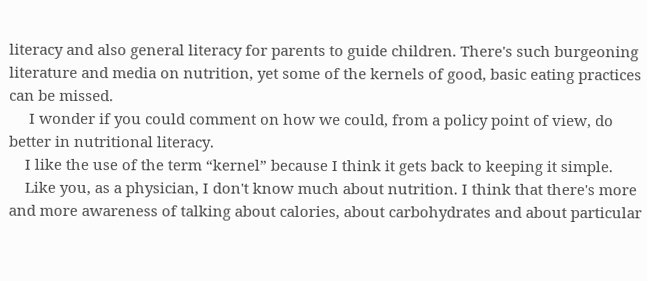literacy and also general literacy for parents to guide children. There's such burgeoning literature and media on nutrition, yet some of the kernels of good, basic eating practices can be missed.
     I wonder if you could comment on how we could, from a policy point of view, do better in nutritional literacy.
    I like the use of the term “kernel” because I think it gets back to keeping it simple.
    Like you, as a physician, I don't know much about nutrition. I think that there's more and more awareness of talking about calories, about carbohydrates and about particular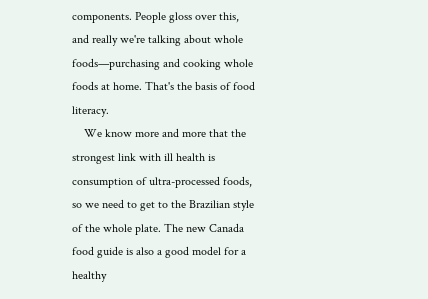components. People gloss over this, and really we're talking about whole foods—purchasing and cooking whole foods at home. That's the basis of food literacy.
    We know more and more that the strongest link with ill health is consumption of ultra-processed foods, so we need to get to the Brazilian style of the whole plate. The new Canada food guide is also a good model for a healthy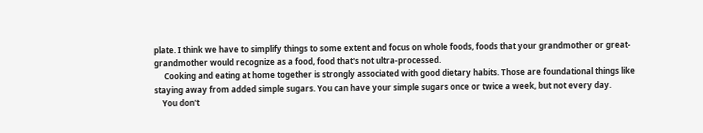plate. I think we have to simplify things to some extent and focus on whole foods, foods that your grandmother or great-grandmother would recognize as a food, food that's not ultra-processed.
     Cooking and eating at home together is strongly associated with good dietary habits. Those are foundational things like staying away from added simple sugars. You can have your simple sugars once or twice a week, but not every day.
    You don't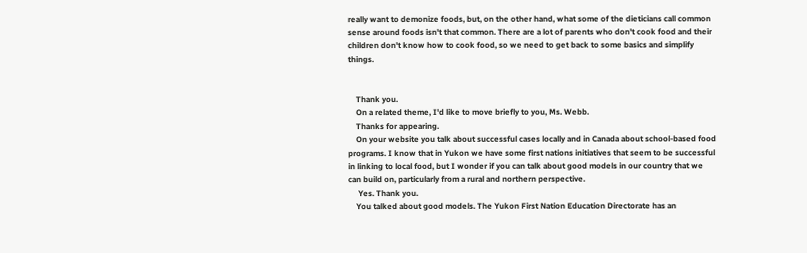really want to demonize foods, but, on the other hand, what some of the dieticians call common sense around foods isn't that common. There are a lot of parents who don't cook food and their children don't know how to cook food, so we need to get back to some basics and simplify things.


    Thank you.
    On a related theme, I'd like to move briefly to you, Ms. Webb.
    Thanks for appearing.
    On your website you talk about successful cases locally and in Canada about school-based food programs. I know that in Yukon we have some first nations initiatives that seem to be successful in linking to local food, but I wonder if you can talk about good models in our country that we can build on, particularly from a rural and northern perspective.
     Yes. Thank you.
    You talked about good models. The Yukon First Nation Education Directorate has an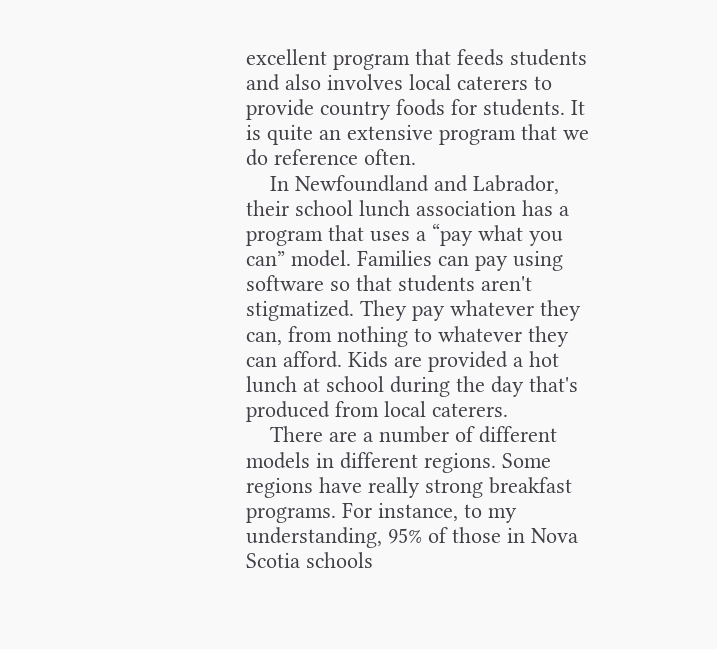excellent program that feeds students and also involves local caterers to provide country foods for students. It is quite an extensive program that we do reference often.
    In Newfoundland and Labrador, their school lunch association has a program that uses a “pay what you can” model. Families can pay using software so that students aren't stigmatized. They pay whatever they can, from nothing to whatever they can afford. Kids are provided a hot lunch at school during the day that's produced from local caterers.
    There are a number of different models in different regions. Some regions have really strong breakfast programs. For instance, to my understanding, 95% of those in Nova Scotia schools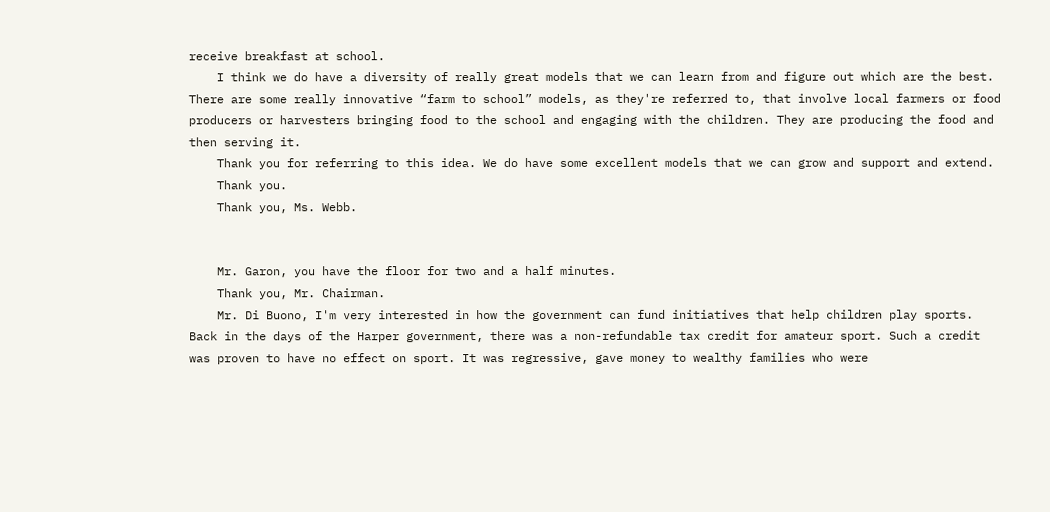receive breakfast at school.
    I think we do have a diversity of really great models that we can learn from and figure out which are the best. There are some really innovative “farm to school” models, as they're referred to, that involve local farmers or food producers or harvesters bringing food to the school and engaging with the children. They are producing the food and then serving it.
    Thank you for referring to this idea. We do have some excellent models that we can grow and support and extend.
    Thank you.
    Thank you, Ms. Webb.


    Mr. Garon, you have the floor for two and a half minutes.
    Thank you, Mr. Chairman.
    Mr. Di Buono, I'm very interested in how the government can fund initiatives that help children play sports. Back in the days of the Harper government, there was a non-refundable tax credit for amateur sport. Such a credit was proven to have no effect on sport. It was regressive, gave money to wealthy families who were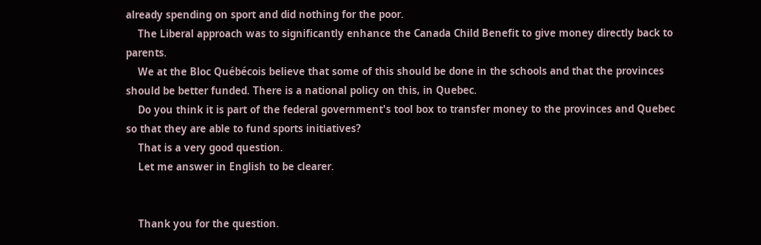already spending on sport and did nothing for the poor.
    The Liberal approach was to significantly enhance the Canada Child Benefit to give money directly back to parents.
    We at the Bloc Québécois believe that some of this should be done in the schools and that the provinces should be better funded. There is a national policy on this, in Quebec.
    Do you think it is part of the federal government's tool box to transfer money to the provinces and Quebec so that they are able to fund sports initiatives?
    That is a very good question.
    Let me answer in English to be clearer.


    Thank you for the question.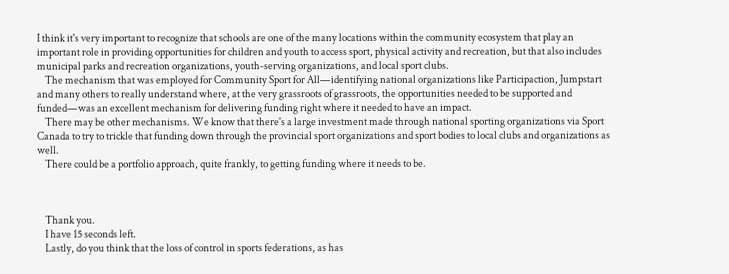I think it's very important to recognize that schools are one of the many locations within the community ecosystem that play an important role in providing opportunities for children and youth to access sport, physical activity and recreation, but that also includes municipal parks and recreation organizations, youth-serving organizations, and local sport clubs.
    The mechanism that was employed for Community Sport for All—identifying national organizations like Participaction, Jumpstart and many others to really understand where, at the very grassroots of grassroots, the opportunities needed to be supported and funded—was an excellent mechanism for delivering funding right where it needed to have an impact.
    There may be other mechanisms. We know that there's a large investment made through national sporting organizations via Sport Canada to try to trickle that funding down through the provincial sport organizations and sport bodies to local clubs and organizations as well.
    There could be a portfolio approach, quite frankly, to getting funding where it needs to be.



    Thank you.
    I have 15 seconds left.
    Lastly, do you think that the loss of control in sports federations, as has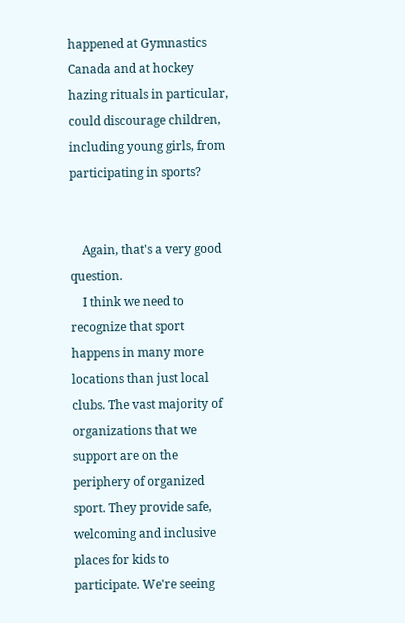happened at Gymnastics Canada and at hockey hazing rituals in particular, could discourage children, including young girls, from participating in sports?


    Again, that's a very good question.
    I think we need to recognize that sport happens in many more locations than just local clubs. The vast majority of organizations that we support are on the periphery of organized sport. They provide safe, welcoming and inclusive places for kids to participate. We're seeing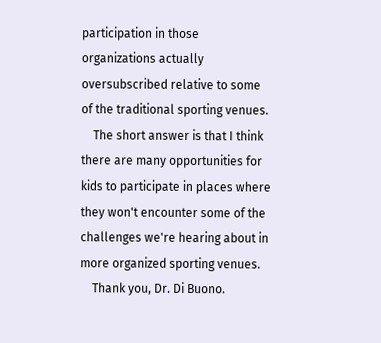participation in those organizations actually oversubscribed relative to some of the traditional sporting venues.
    The short answer is that I think there are many opportunities for kids to participate in places where they won't encounter some of the challenges we're hearing about in more organized sporting venues.
    Thank you, Dr. Di Buono.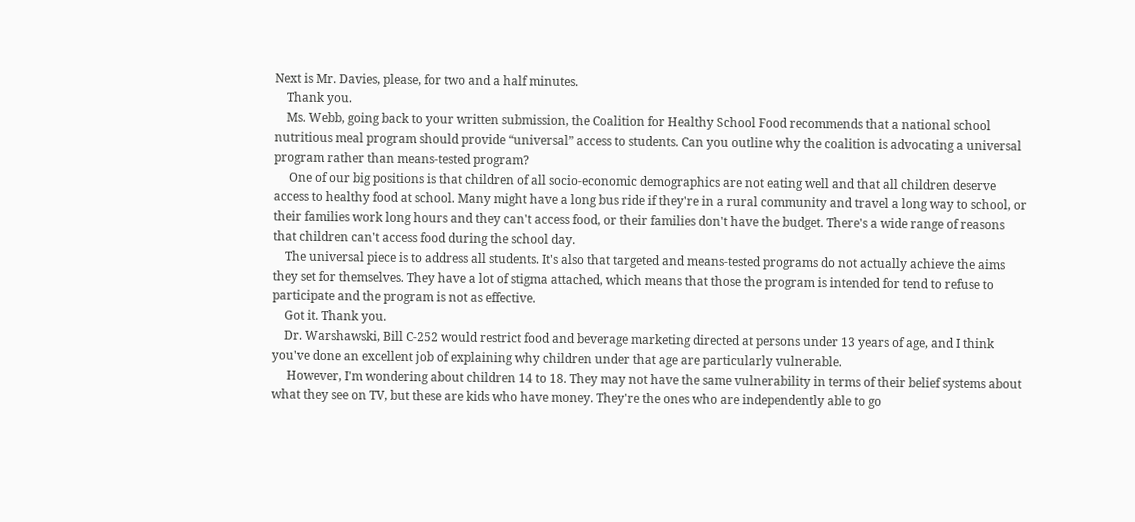Next is Mr. Davies, please, for two and a half minutes.
    Thank you.
    Ms. Webb, going back to your written submission, the Coalition for Healthy School Food recommends that a national school nutritious meal program should provide “universal” access to students. Can you outline why the coalition is advocating a universal program rather than means-tested program?
     One of our big positions is that children of all socio-economic demographics are not eating well and that all children deserve access to healthy food at school. Many might have a long bus ride if they're in a rural community and travel a long way to school, or their families work long hours and they can't access food, or their families don't have the budget. There's a wide range of reasons that children can't access food during the school day.
    The universal piece is to address all students. It's also that targeted and means-tested programs do not actually achieve the aims they set for themselves. They have a lot of stigma attached, which means that those the program is intended for tend to refuse to participate and the program is not as effective.
    Got it. Thank you.
    Dr. Warshawski, Bill C-252 would restrict food and beverage marketing directed at persons under 13 years of age, and I think you've done an excellent job of explaining why children under that age are particularly vulnerable.
     However, I'm wondering about children 14 to 18. They may not have the same vulnerability in terms of their belief systems about what they see on TV, but these are kids who have money. They're the ones who are independently able to go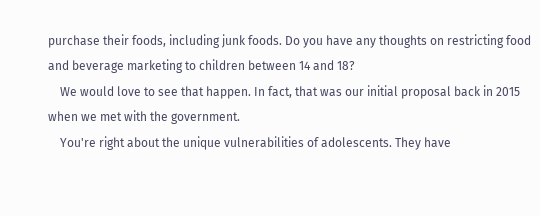purchase their foods, including junk foods. Do you have any thoughts on restricting food and beverage marketing to children between 14 and 18?
    We would love to see that happen. In fact, that was our initial proposal back in 2015 when we met with the government.
    You're right about the unique vulnerabilities of adolescents. They have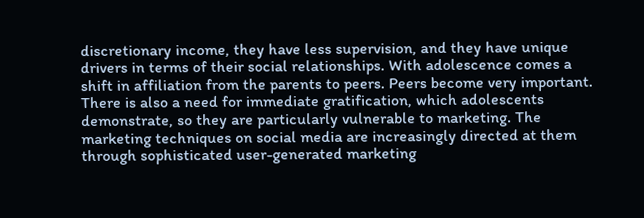discretionary income, they have less supervision, and they have unique drivers in terms of their social relationships. With adolescence comes a shift in affiliation from the parents to peers. Peers become very important. There is also a need for immediate gratification, which adolescents demonstrate, so they are particularly vulnerable to marketing. The marketing techniques on social media are increasingly directed at them through sophisticated user-generated marketing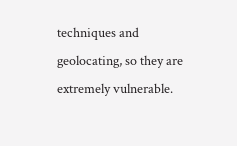techniques and geolocating, so they are extremely vulnerable.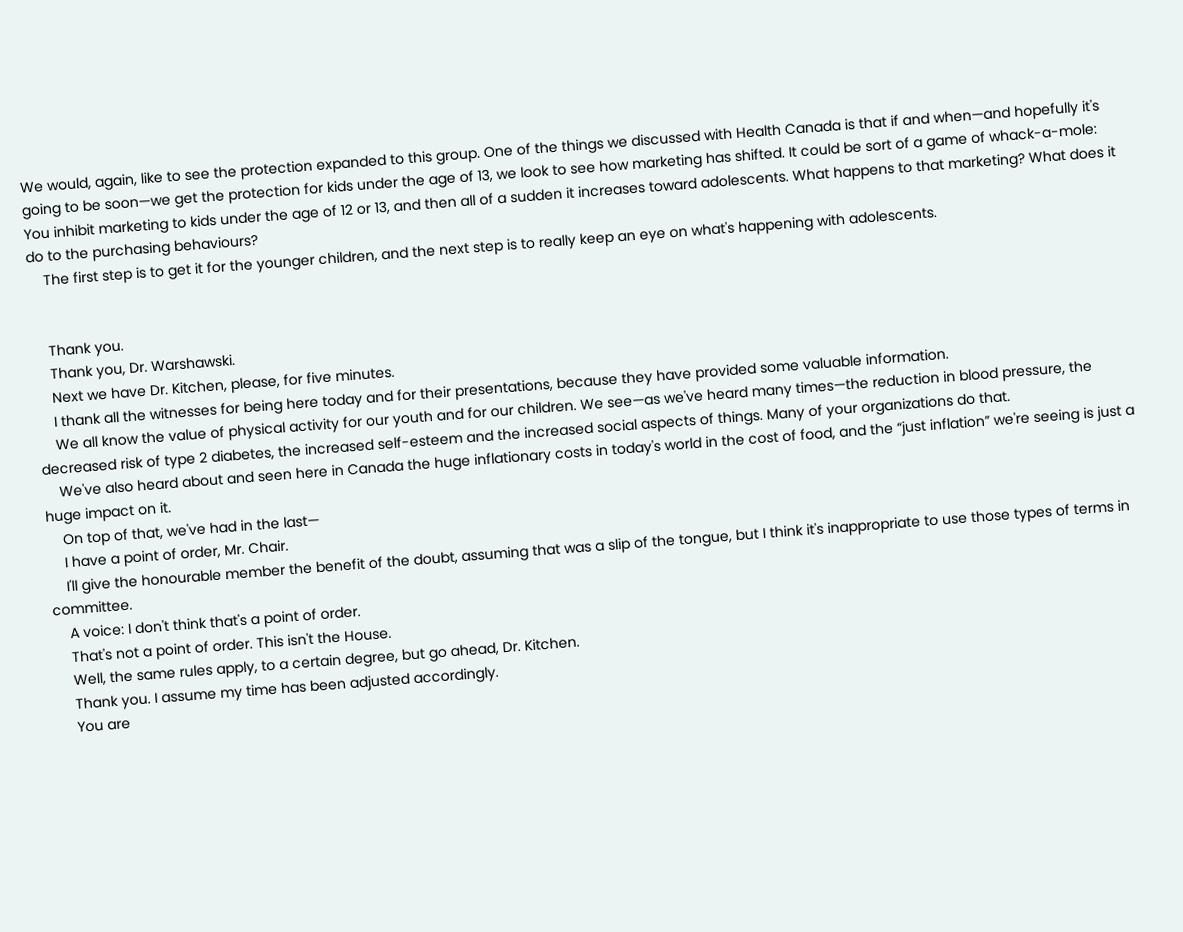We would, again, like to see the protection expanded to this group. One of the things we discussed with Health Canada is that if and when—and hopefully it's going to be soon—we get the protection for kids under the age of 13, we look to see how marketing has shifted. It could be sort of a game of whack-a-mole: You inhibit marketing to kids under the age of 12 or 13, and then all of a sudden it increases toward adolescents. What happens to that marketing? What does it do to the purchasing behaviours?
    The first step is to get it for the younger children, and the next step is to really keep an eye on what's happening with adolescents.


    Thank you.
    Thank you, Dr. Warshawski.
    Next we have Dr. Kitchen, please, for five minutes.
    I thank all the witnesses for being here today and for their presentations, because they have provided some valuable information.
    We all know the value of physical activity for our youth and for our children. We see—as we've heard many times—the reduction in blood pressure, the decreased risk of type 2 diabetes, the increased self-esteem and the increased social aspects of things. Many of your organizations do that.
    We've also heard about and seen here in Canada the huge inflationary costs in today's world in the cost of food, and the “just inflation” we're seeing is just a huge impact on it.
    On top of that, we've had in the last—
    I have a point of order, Mr. Chair.
    I'll give the honourable member the benefit of the doubt, assuming that was a slip of the tongue, but I think it's inappropriate to use those types of terms in committee.
    A voice: I don't think that's a point of order.
    That's not a point of order. This isn't the House.
    Well, the same rules apply, to a certain degree, but go ahead, Dr. Kitchen.
    Thank you. I assume my time has been adjusted accordingly.
    You are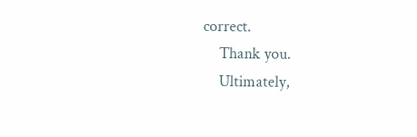correct.
    Thank you.
    Ultimately,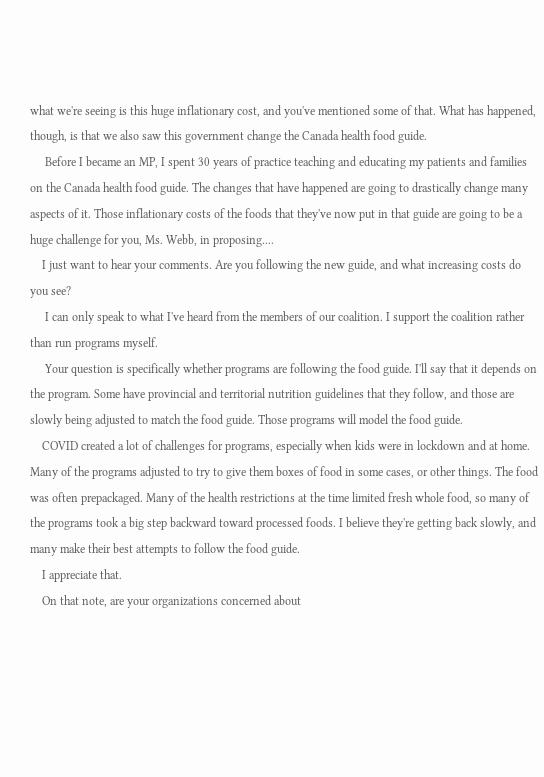what we're seeing is this huge inflationary cost, and you've mentioned some of that. What has happened, though, is that we also saw this government change the Canada health food guide.
     Before I became an MP, I spent 30 years of practice teaching and educating my patients and families on the Canada health food guide. The changes that have happened are going to drastically change many aspects of it. Those inflationary costs of the foods that they've now put in that guide are going to be a huge challenge for you, Ms. Webb, in proposing....
    I just want to hear your comments. Are you following the new guide, and what increasing costs do you see?
     I can only speak to what I've heard from the members of our coalition. I support the coalition rather than run programs myself.
     Your question is specifically whether programs are following the food guide. I'll say that it depends on the program. Some have provincial and territorial nutrition guidelines that they follow, and those are slowly being adjusted to match the food guide. Those programs will model the food guide.
    COVID created a lot of challenges for programs, especially when kids were in lockdown and at home. Many of the programs adjusted to try to give them boxes of food in some cases, or other things. The food was often prepackaged. Many of the health restrictions at the time limited fresh whole food, so many of the programs took a big step backward toward processed foods. I believe they're getting back slowly, and many make their best attempts to follow the food guide.
    I appreciate that.
    On that note, are your organizations concerned about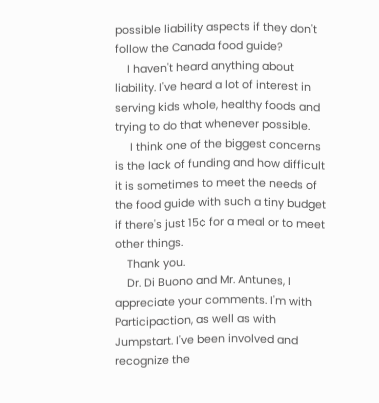possible liability aspects if they don't follow the Canada food guide?
    I haven't heard anything about liability. I've heard a lot of interest in serving kids whole, healthy foods and trying to do that whenever possible.
     I think one of the biggest concerns is the lack of funding and how difficult it is sometimes to meet the needs of the food guide with such a tiny budget if there's just 15¢ for a meal or to meet other things.
    Thank you.
    Dr. Di Buono and Mr. Antunes, I appreciate your comments. I'm with Participaction, as well as with Jumpstart. I've been involved and recognize the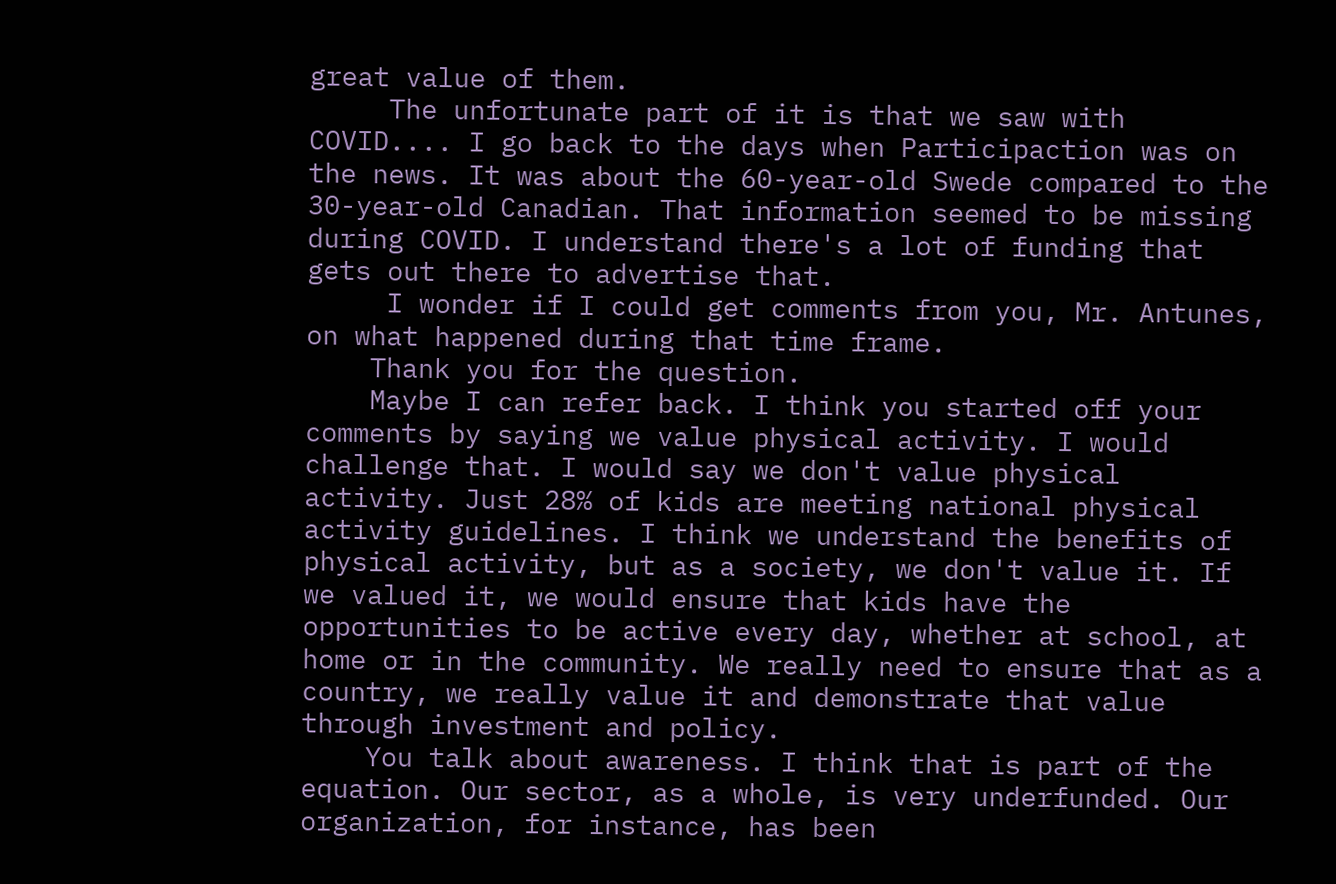great value of them.
     The unfortunate part of it is that we saw with COVID.... I go back to the days when Participaction was on the news. It was about the 60-year-old Swede compared to the 30-year-old Canadian. That information seemed to be missing during COVID. I understand there's a lot of funding that gets out there to advertise that.
     I wonder if I could get comments from you, Mr. Antunes, on what happened during that time frame.
    Thank you for the question.
    Maybe I can refer back. I think you started off your comments by saying we value physical activity. I would challenge that. I would say we don't value physical activity. Just 28% of kids are meeting national physical activity guidelines. I think we understand the benefits of physical activity, but as a society, we don't value it. If we valued it, we would ensure that kids have the opportunities to be active every day, whether at school, at home or in the community. We really need to ensure that as a country, we really value it and demonstrate that value through investment and policy.
    You talk about awareness. I think that is part of the equation. Our sector, as a whole, is very underfunded. Our organization, for instance, has been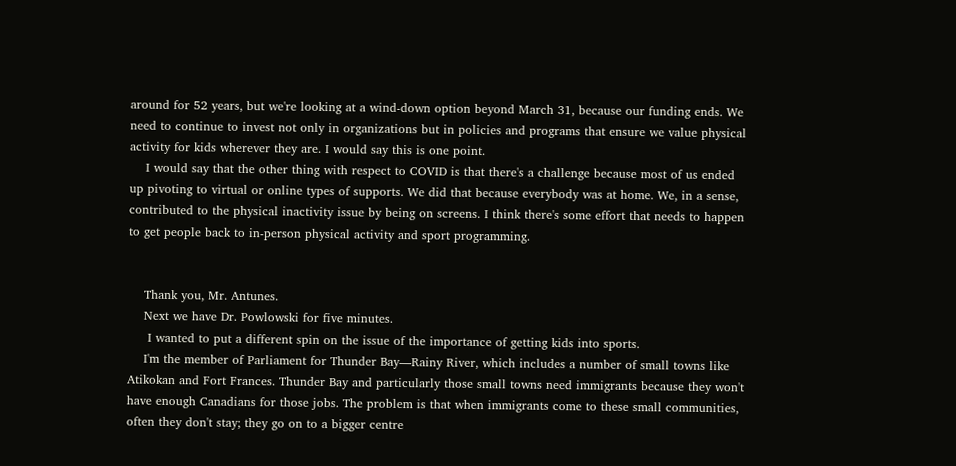around for 52 years, but we're looking at a wind-down option beyond March 31, because our funding ends. We need to continue to invest not only in organizations but in policies and programs that ensure we value physical activity for kids wherever they are. I would say this is one point.
    I would say that the other thing with respect to COVID is that there's a challenge because most of us ended up pivoting to virtual or online types of supports. We did that because everybody was at home. We, in a sense, contributed to the physical inactivity issue by being on screens. I think there's some effort that needs to happen to get people back to in-person physical activity and sport programming.


    Thank you, Mr. Antunes.
    Next we have Dr. Powlowski for five minutes.
     I wanted to put a different spin on the issue of the importance of getting kids into sports.
    I'm the member of Parliament for Thunder Bay—Rainy River, which includes a number of small towns like Atikokan and Fort Frances. Thunder Bay and particularly those small towns need immigrants because they won't have enough Canadians for those jobs. The problem is that when immigrants come to these small communities, often they don't stay; they go on to a bigger centre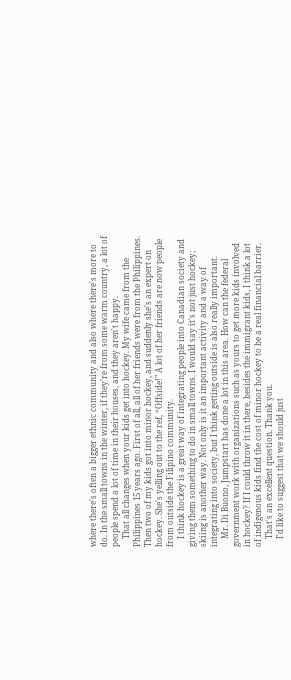where there's often a bigger ethnic community and also where there's more to do. In the small towns in the winter, if they're from some warm country, a lot of people spend a lot of time in their houses, and they aren't happy.
    That all changes when your kids get into hockey. My wife came from the Philippines 15 years ago. First of all, all of her friends were from the Philippines. Then two of my kids got into minor hockey, and suddenly she's an expert on hockey. She's yelling out to the ref, “Offside!" A lot of her friends are now people from outside the Filipino community.
    I think hockey is a great way of integrating people into Canadian society and giving them something to do in small towns. I would say it's not just hockey; skiing is another way. Not only is it an important activity and a way of integrating into society, but I think getting outside is also really important.
    Mr. Di Buono, Jumpstart has done a lot in this area. How can the federal government work with organizations such as yours to get more kids involved in hockey? If I could throw it in there, besides the immigrant kids, I think a lot of indigenous kids find the cost of minor hockey to be a real financial barrier.
    That's an excellent question. Thank you.
    I'd like to suggest that we should just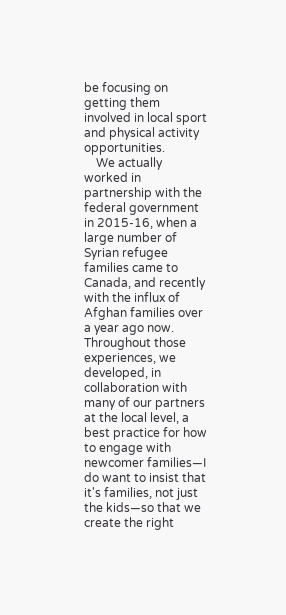be focusing on getting them involved in local sport and physical activity opportunities.
    We actually worked in partnership with the federal government in 2015-16, when a large number of Syrian refugee families came to Canada, and recently with the influx of Afghan families over a year ago now. Throughout those experiences, we developed, in collaboration with many of our partners at the local level, a best practice for how to engage with newcomer families—I do want to insist that it's families, not just the kids—so that we create the right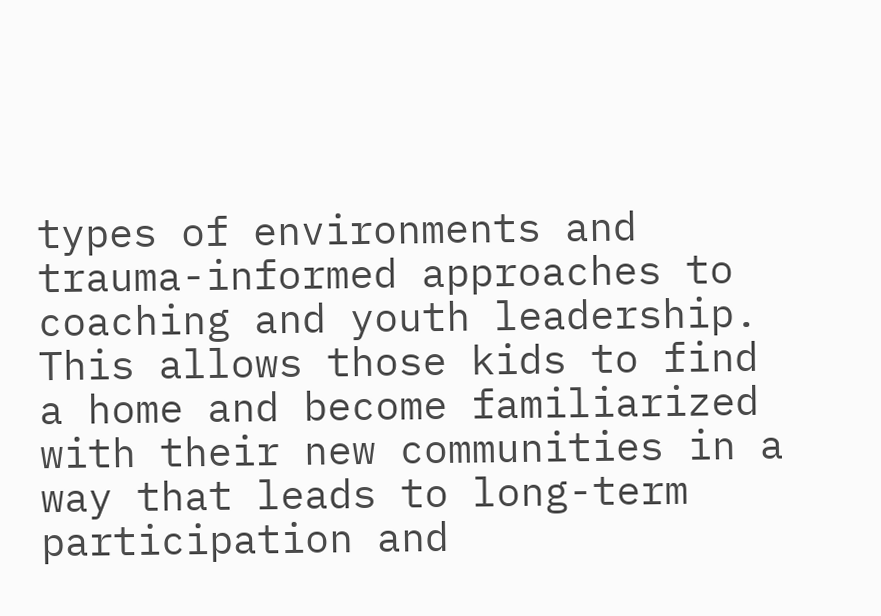types of environments and trauma-informed approaches to coaching and youth leadership. This allows those kids to find a home and become familiarized with their new communities in a way that leads to long-term participation and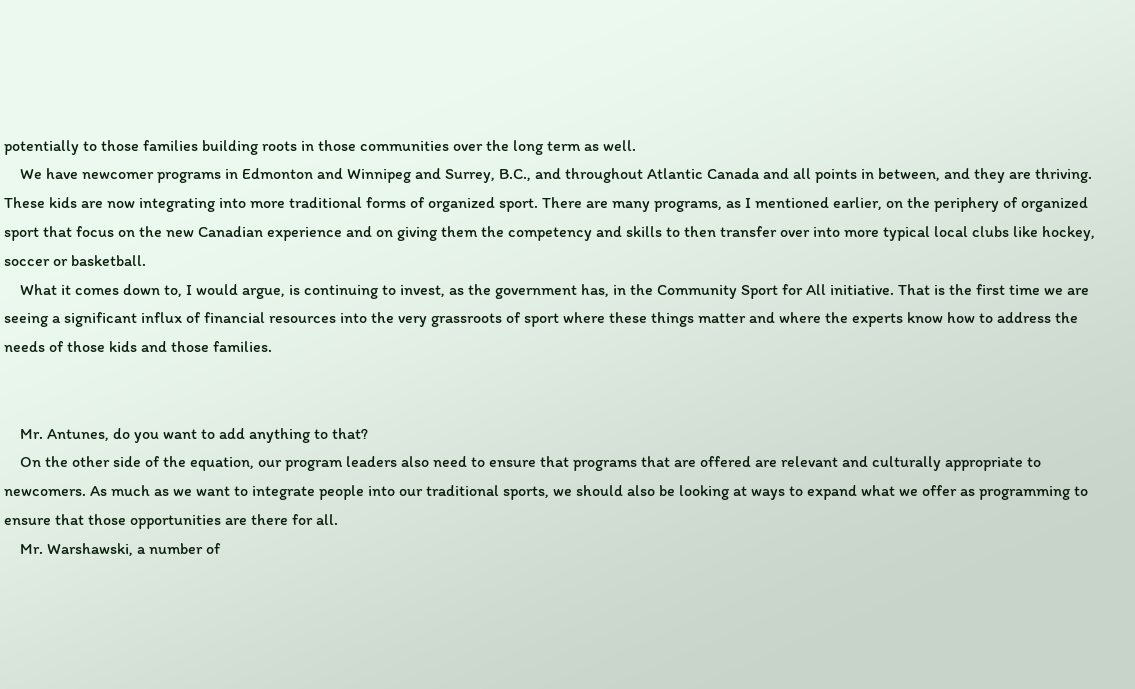potentially to those families building roots in those communities over the long term as well.
    We have newcomer programs in Edmonton and Winnipeg and Surrey, B.C., and throughout Atlantic Canada and all points in between, and they are thriving. These kids are now integrating into more traditional forms of organized sport. There are many programs, as I mentioned earlier, on the periphery of organized sport that focus on the new Canadian experience and on giving them the competency and skills to then transfer over into more typical local clubs like hockey, soccer or basketball.
    What it comes down to, I would argue, is continuing to invest, as the government has, in the Community Sport for All initiative. That is the first time we are seeing a significant influx of financial resources into the very grassroots of sport where these things matter and where the experts know how to address the needs of those kids and those families.


    Mr. Antunes, do you want to add anything to that?
    On the other side of the equation, our program leaders also need to ensure that programs that are offered are relevant and culturally appropriate to newcomers. As much as we want to integrate people into our traditional sports, we should also be looking at ways to expand what we offer as programming to ensure that those opportunities are there for all.
    Mr. Warshawski, a number of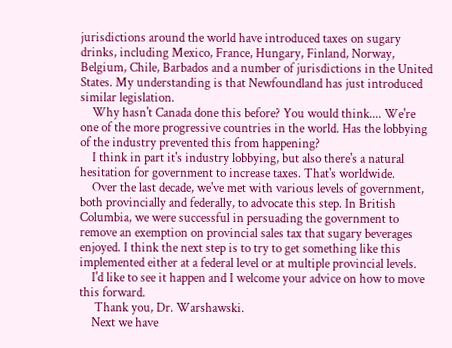jurisdictions around the world have introduced taxes on sugary drinks, including Mexico, France, Hungary, Finland, Norway, Belgium, Chile, Barbados and a number of jurisdictions in the United States. My understanding is that Newfoundland has just introduced similar legislation.
    Why hasn't Canada done this before? You would think.... We're one of the more progressive countries in the world. Has the lobbying of the industry prevented this from happening?
    I think in part it's industry lobbying, but also there's a natural hesitation for government to increase taxes. That's worldwide.
    Over the last decade, we've met with various levels of government, both provincially and federally, to advocate this step. In British Columbia, we were successful in persuading the government to remove an exemption on provincial sales tax that sugary beverages enjoyed. I think the next step is to try to get something like this implemented either at a federal level or at multiple provincial levels.
    I'd like to see it happen and I welcome your advice on how to move this forward.
     Thank you, Dr. Warshawski.
    Next we have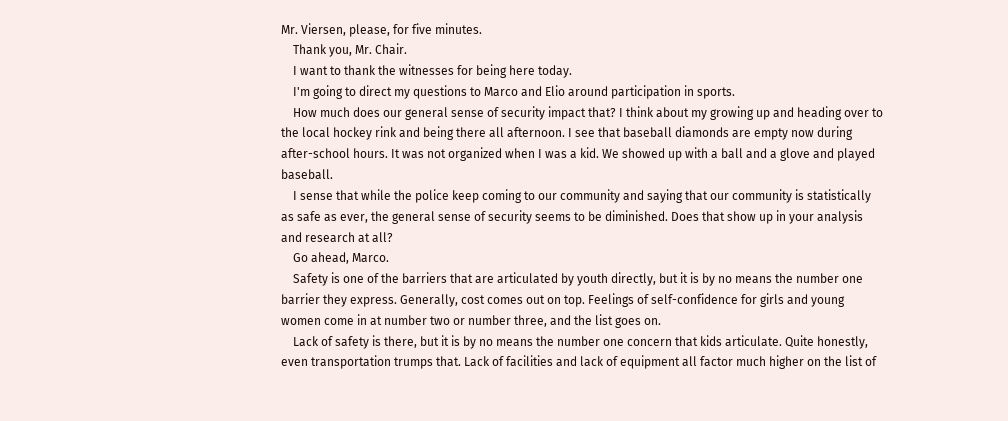Mr. Viersen, please, for five minutes.
    Thank you, Mr. Chair.
    I want to thank the witnesses for being here today.
    I'm going to direct my questions to Marco and Elio around participation in sports.
    How much does our general sense of security impact that? I think about my growing up and heading over to the local hockey rink and being there all afternoon. I see that baseball diamonds are empty now during after-school hours. It was not organized when I was a kid. We showed up with a ball and a glove and played baseball.
    I sense that while the police keep coming to our community and saying that our community is statistically as safe as ever, the general sense of security seems to be diminished. Does that show up in your analysis and research at all?
    Go ahead, Marco.
    Safety is one of the barriers that are articulated by youth directly, but it is by no means the number one barrier they express. Generally, cost comes out on top. Feelings of self-confidence for girls and young women come in at number two or number three, and the list goes on.
    Lack of safety is there, but it is by no means the number one concern that kids articulate. Quite honestly, even transportation trumps that. Lack of facilities and lack of equipment all factor much higher on the list of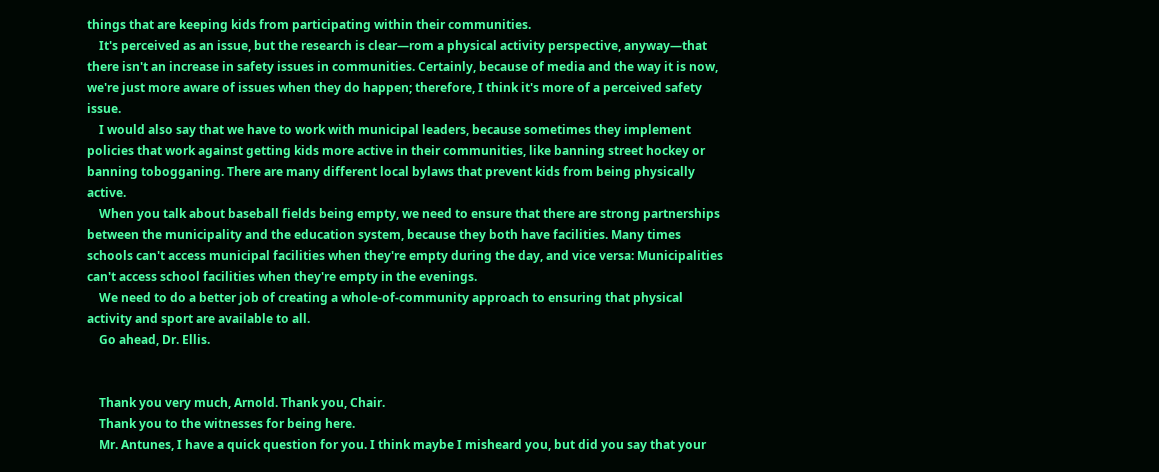things that are keeping kids from participating within their communities.
    It's perceived as an issue, but the research is clear—rom a physical activity perspective, anyway—that there isn't an increase in safety issues in communities. Certainly, because of media and the way it is now, we're just more aware of issues when they do happen; therefore, I think it's more of a perceived safety issue.
    I would also say that we have to work with municipal leaders, because sometimes they implement policies that work against getting kids more active in their communities, like banning street hockey or banning tobogganing. There are many different local bylaws that prevent kids from being physically active.
    When you talk about baseball fields being empty, we need to ensure that there are strong partnerships between the municipality and the education system, because they both have facilities. Many times schools can't access municipal facilities when they're empty during the day, and vice versa: Municipalities can't access school facilities when they're empty in the evenings.
    We need to do a better job of creating a whole-of-community approach to ensuring that physical activity and sport are available to all.
    Go ahead, Dr. Ellis.


    Thank you very much, Arnold. Thank you, Chair.
    Thank you to the witnesses for being here.
    Mr. Antunes, I have a quick question for you. I think maybe I misheard you, but did you say that your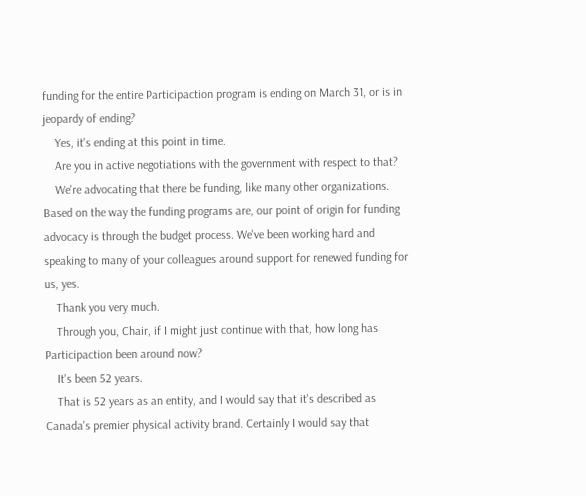funding for the entire Participaction program is ending on March 31, or is in jeopardy of ending?
    Yes, it's ending at this point in time.
    Are you in active negotiations with the government with respect to that?
    We're advocating that there be funding, like many other organizations. Based on the way the funding programs are, our point of origin for funding advocacy is through the budget process. We've been working hard and speaking to many of your colleagues around support for renewed funding for us, yes.
    Thank you very much.
    Through you, Chair, if I might just continue with that, how long has Participaction been around now?
    It's been 52 years.
    That is 52 years as an entity, and I would say that it's described as Canada's premier physical activity brand. Certainly I would say that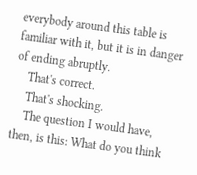everybody around this table is familiar with it, but it is in danger of ending abruptly.
    That's correct.
    That's shocking.
    The question I would have, then, is this: What do you think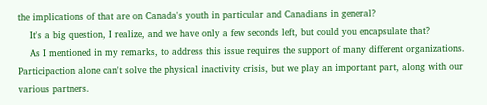the implications of that are on Canada's youth in particular and Canadians in general?
    It's a big question, I realize, and we have only a few seconds left, but could you encapsulate that?
    As I mentioned in my remarks, to address this issue requires the support of many different organizations. Participaction alone can't solve the physical inactivity crisis, but we play an important part, along with our various partners.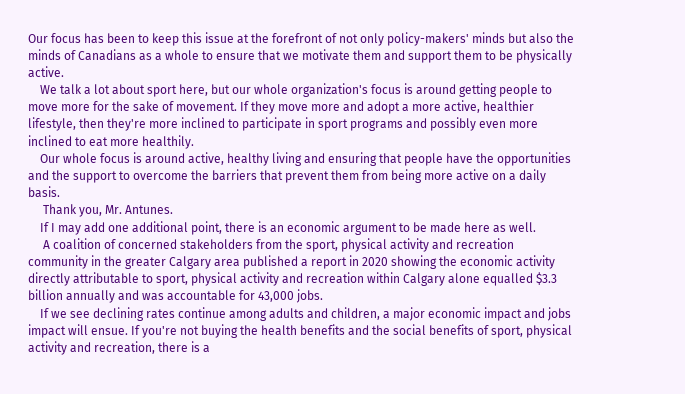Our focus has been to keep this issue at the forefront of not only policy-makers' minds but also the minds of Canadians as a whole to ensure that we motivate them and support them to be physically active.
    We talk a lot about sport here, but our whole organization's focus is around getting people to move more for the sake of movement. If they move more and adopt a more active, healthier lifestyle, then they're more inclined to participate in sport programs and possibly even more inclined to eat more healthily.
    Our whole focus is around active, healthy living and ensuring that people have the opportunities and the support to overcome the barriers that prevent them from being more active on a daily basis.
     Thank you, Mr. Antunes.
    If I may add one additional point, there is an economic argument to be made here as well.
     A coalition of concerned stakeholders from the sport, physical activity and recreation community in the greater Calgary area published a report in 2020 showing the economic activity directly attributable to sport, physical activity and recreation within Calgary alone equalled $3.3 billion annually and was accountable for 43,000 jobs.
    If we see declining rates continue among adults and children, a major economic impact and jobs impact will ensue. If you're not buying the health benefits and the social benefits of sport, physical activity and recreation, there is a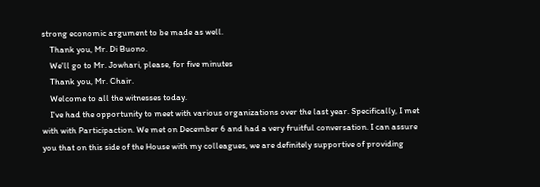strong economic argument to be made as well.
    Thank you, Mr. Di Buono.
    We'll go to Mr. Jowhari, please, for five minutes
    Thank you, Mr. Chair.
    Welcome to all the witnesses today.
    I've had the opportunity to meet with various organizations over the last year. Specifically, I met with with Participaction. We met on December 6 and had a very fruitful conversation. I can assure you that on this side of the House with my colleagues, we are definitely supportive of providing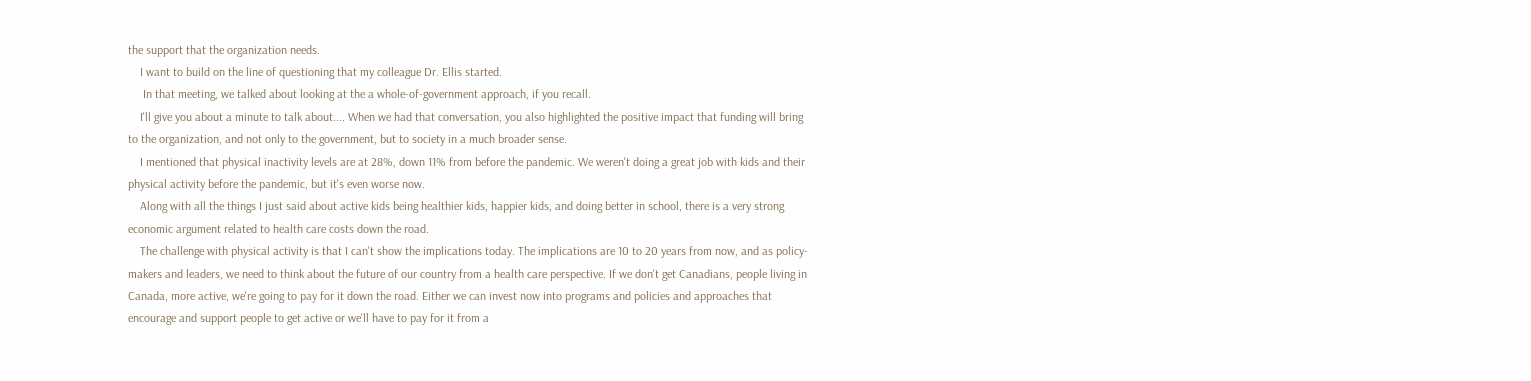the support that the organization needs.
    I want to build on the line of questioning that my colleague Dr. Ellis started.
     In that meeting, we talked about looking at the a whole-of-government approach, if you recall.
    I'll give you about a minute to talk about.... When we had that conversation, you also highlighted the positive impact that funding will bring to the organization, and not only to the government, but to society in a much broader sense.
    I mentioned that physical inactivity levels are at 28%, down 11% from before the pandemic. We weren't doing a great job with kids and their physical activity before the pandemic, but it's even worse now.
    Along with all the things I just said about active kids being healthier kids, happier kids, and doing better in school, there is a very strong economic argument related to health care costs down the road.
    The challenge with physical activity is that I can't show the implications today. The implications are 10 to 20 years from now, and as policy-makers and leaders, we need to think about the future of our country from a health care perspective. If we don't get Canadians, people living in Canada, more active, we're going to pay for it down the road. Either we can invest now into programs and policies and approaches that encourage and support people to get active or we'll have to pay for it from a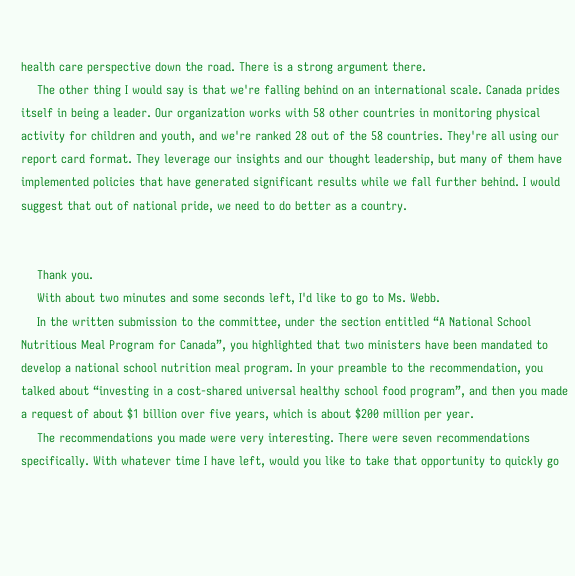health care perspective down the road. There is a strong argument there.
    The other thing I would say is that we're falling behind on an international scale. Canada prides itself in being a leader. Our organization works with 58 other countries in monitoring physical activity for children and youth, and we're ranked 28 out of the 58 countries. They're all using our report card format. They leverage our insights and our thought leadership, but many of them have implemented policies that have generated significant results while we fall further behind. I would suggest that out of national pride, we need to do better as a country.


    Thank you.
    With about two minutes and some seconds left, I'd like to go to Ms. Webb.
    In the written submission to the committee, under the section entitled “A National School Nutritious Meal Program for Canada”, you highlighted that two ministers have been mandated to develop a national school nutrition meal program. In your preamble to the recommendation, you talked about “investing in a cost-shared universal healthy school food program”, and then you made a request of about $1 billion over five years, which is about $200 million per year.
    The recommendations you made were very interesting. There were seven recommendations specifically. With whatever time I have left, would you like to take that opportunity to quickly go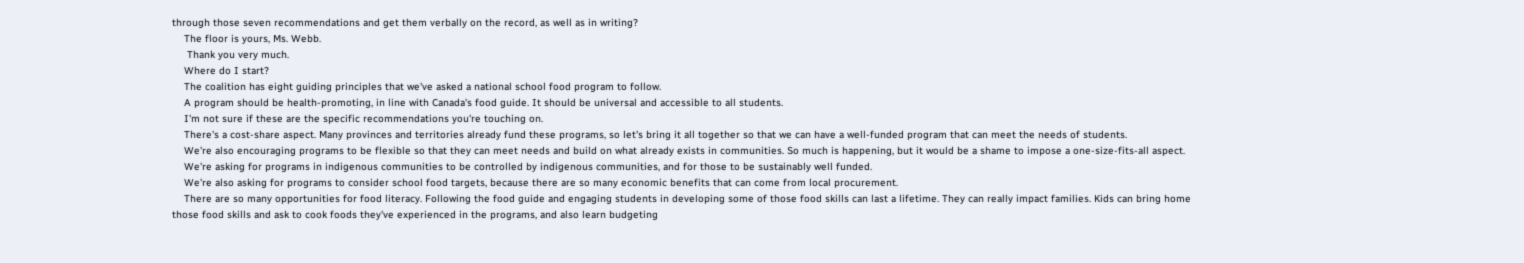through those seven recommendations and get them verbally on the record, as well as in writing?
    The floor is yours, Ms. Webb.
     Thank you very much.
    Where do I start?
    The coalition has eight guiding principles that we've asked a national school food program to follow.
    A program should be health-promoting, in line with Canada's food guide. It should be universal and accessible to all students.
    I'm not sure if these are the specific recommendations you're touching on.
    There's a cost-share aspect. Many provinces and territories already fund these programs, so let's bring it all together so that we can have a well-funded program that can meet the needs of students.
    We're also encouraging programs to be flexible so that they can meet needs and build on what already exists in communities. So much is happening, but it would be a shame to impose a one-size-fits-all aspect.
    We're asking for programs in indigenous communities to be controlled by indigenous communities, and for those to be sustainably well funded.
    We're also asking for programs to consider school food targets, because there are so many economic benefits that can come from local procurement.
    There are so many opportunities for food literacy. Following the food guide and engaging students in developing some of those food skills can last a lifetime. They can really impact families. Kids can bring home those food skills and ask to cook foods they've experienced in the programs, and also learn budgeting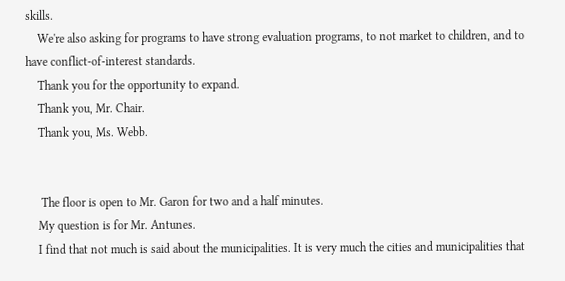skills.
    We're also asking for programs to have strong evaluation programs, to not market to children, and to have conflict-of-interest standards.
    Thank you for the opportunity to expand.
    Thank you, Mr. Chair.
    Thank you, Ms. Webb.


     The floor is open to Mr. Garon for two and a half minutes.
    My question is for Mr. Antunes.
    I find that not much is said about the municipalities. It is very much the cities and municipalities that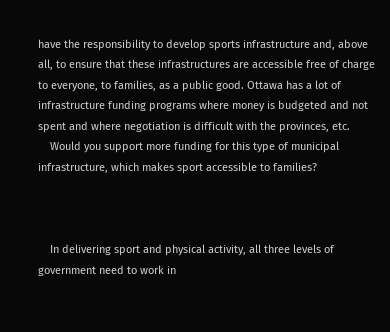have the responsibility to develop sports infrastructure and, above all, to ensure that these infrastructures are accessible free of charge to everyone, to families, as a public good. Ottawa has a lot of infrastructure funding programs where money is budgeted and not spent and where negotiation is difficult with the provinces, etc.
    Would you support more funding for this type of municipal infrastructure, which makes sport accessible to families?



    In delivering sport and physical activity, all three levels of government need to work in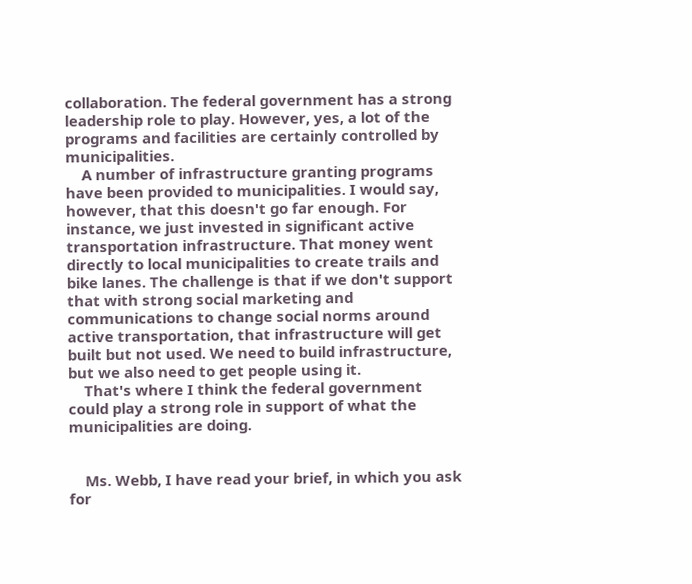collaboration. The federal government has a strong leadership role to play. However, yes, a lot of the programs and facilities are certainly controlled by municipalities.
    A number of infrastructure granting programs have been provided to municipalities. I would say, however, that this doesn't go far enough. For instance, we just invested in significant active transportation infrastructure. That money went directly to local municipalities to create trails and bike lanes. The challenge is that if we don't support that with strong social marketing and communications to change social norms around active transportation, that infrastructure will get built but not used. We need to build infrastructure, but we also need to get people using it.
    That's where I think the federal government could play a strong role in support of what the municipalities are doing.


    Ms. Webb, I have read your brief, in which you ask for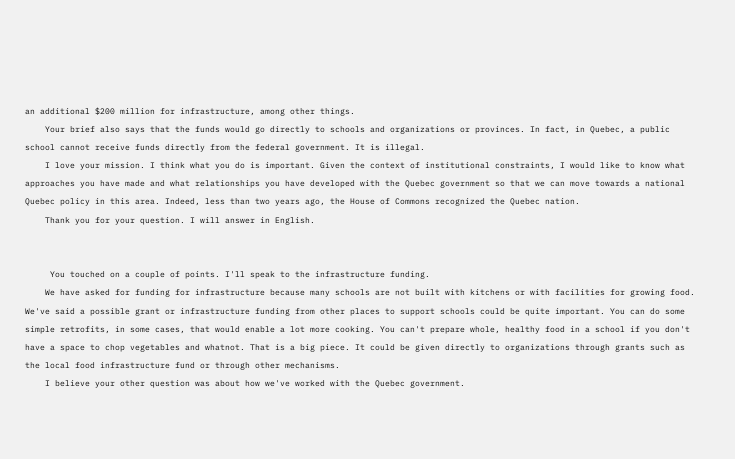an additional $200 million for infrastructure, among other things.
    Your brief also says that the funds would go directly to schools and organizations or provinces. In fact, in Quebec, a public school cannot receive funds directly from the federal government. It is illegal.
    I love your mission. I think what you do is important. Given the context of institutional constraints, I would like to know what approaches you have made and what relationships you have developed with the Quebec government so that we can move towards a national Quebec policy in this area. Indeed, less than two years ago, the House of Commons recognized the Quebec nation.
    Thank you for your question. I will answer in English.


     You touched on a couple of points. I'll speak to the infrastructure funding.
    We have asked for funding for infrastructure because many schools are not built with kitchens or with facilities for growing food. We've said a possible grant or infrastructure funding from other places to support schools could be quite important. You can do some simple retrofits, in some cases, that would enable a lot more cooking. You can't prepare whole, healthy food in a school if you don't have a space to chop vegetables and whatnot. That is a big piece. It could be given directly to organizations through grants such as the local food infrastructure fund or through other mechanisms.
    I believe your other question was about how we've worked with the Quebec government.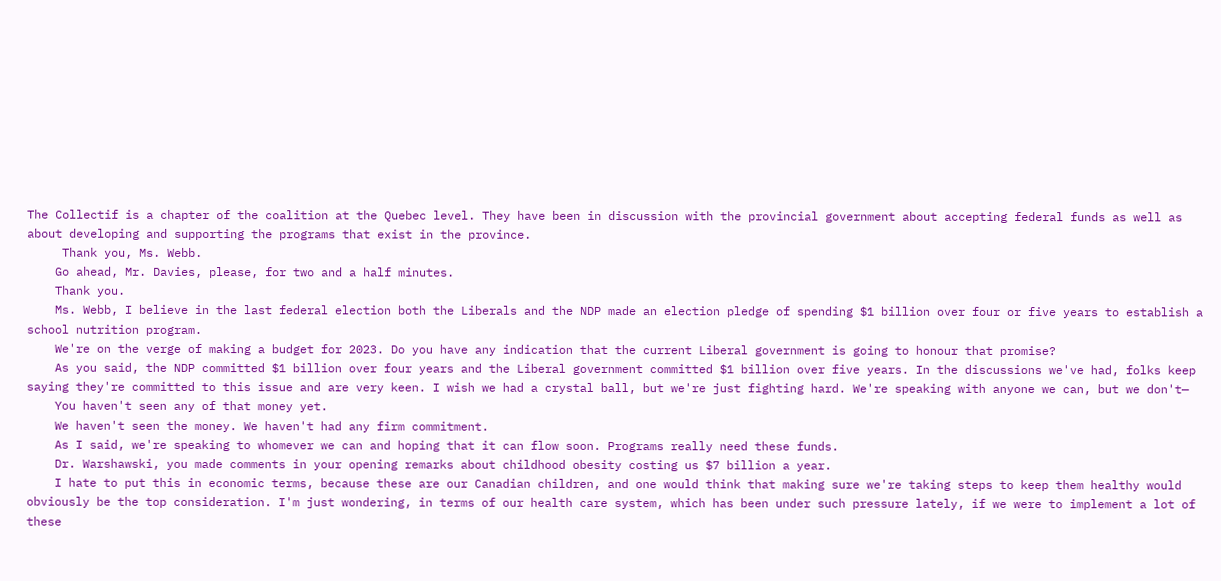The Collectif is a chapter of the coalition at the Quebec level. They have been in discussion with the provincial government about accepting federal funds as well as about developing and supporting the programs that exist in the province.
     Thank you, Ms. Webb.
    Go ahead, Mr. Davies, please, for two and a half minutes.
    Thank you.
    Ms. Webb, I believe in the last federal election both the Liberals and the NDP made an election pledge of spending $1 billion over four or five years to establish a school nutrition program.
    We're on the verge of making a budget for 2023. Do you have any indication that the current Liberal government is going to honour that promise?
    As you said, the NDP committed $1 billion over four years and the Liberal government committed $1 billion over five years. In the discussions we've had, folks keep saying they're committed to this issue and are very keen. I wish we had a crystal ball, but we're just fighting hard. We're speaking with anyone we can, but we don't—
    You haven't seen any of that money yet.
    We haven't seen the money. We haven't had any firm commitment.
    As I said, we're speaking to whomever we can and hoping that it can flow soon. Programs really need these funds.
    Dr. Warshawski, you made comments in your opening remarks about childhood obesity costing us $7 billion a year.
    I hate to put this in economic terms, because these are our Canadian children, and one would think that making sure we're taking steps to keep them healthy would obviously be the top consideration. I'm just wondering, in terms of our health care system, which has been under such pressure lately, if we were to implement a lot of these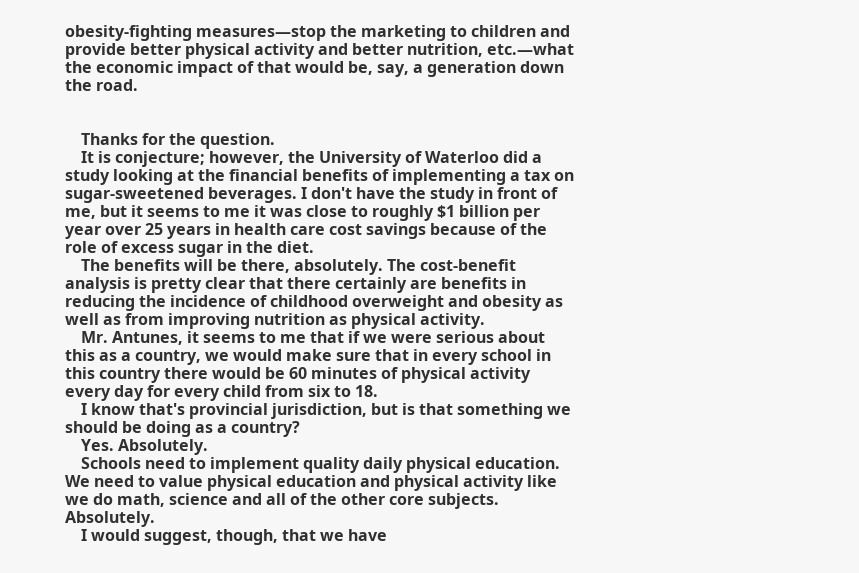obesity-fighting measures—stop the marketing to children and provide better physical activity and better nutrition, etc.—what the economic impact of that would be, say, a generation down the road.


    Thanks for the question.
    It is conjecture; however, the University of Waterloo did a study looking at the financial benefits of implementing a tax on sugar-sweetened beverages. I don't have the study in front of me, but it seems to me it was close to roughly $1 billion per year over 25 years in health care cost savings because of the role of excess sugar in the diet.
    The benefits will be there, absolutely. The cost-benefit analysis is pretty clear that there certainly are benefits in reducing the incidence of childhood overweight and obesity as well as from improving nutrition as physical activity.
    Mr. Antunes, it seems to me that if we were serious about this as a country, we would make sure that in every school in this country there would be 60 minutes of physical activity every day for every child from six to 18.
    I know that's provincial jurisdiction, but is that something we should be doing as a country?
    Yes. Absolutely.
    Schools need to implement quality daily physical education. We need to value physical education and physical activity like we do math, science and all of the other core subjects. Absolutely.
    I would suggest, though, that we have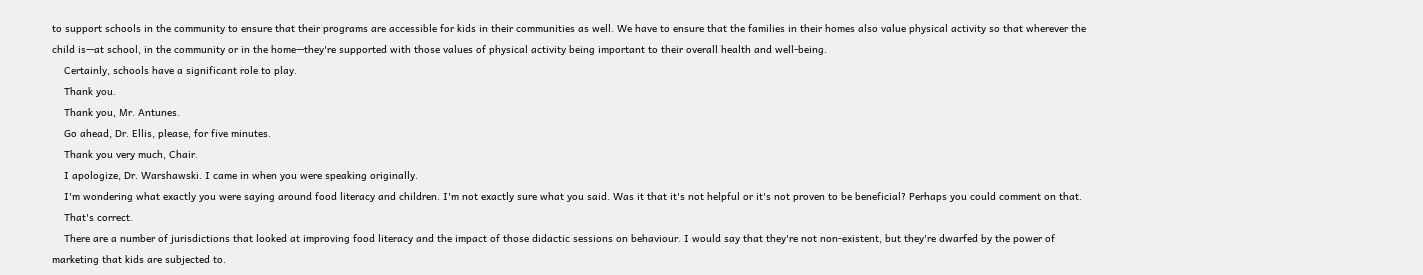to support schools in the community to ensure that their programs are accessible for kids in their communities as well. We have to ensure that the families in their homes also value physical activity so that wherever the child is—at school, in the community or in the home—they're supported with those values of physical activity being important to their overall health and well-being.
    Certainly, schools have a significant role to play.
    Thank you.
    Thank you, Mr. Antunes.
    Go ahead, Dr. Ellis, please, for five minutes.
    Thank you very much, Chair.
    I apologize, Dr. Warshawski. I came in when you were speaking originally.
    I'm wondering what exactly you were saying around food literacy and children. I'm not exactly sure what you said. Was it that it's not helpful or it's not proven to be beneficial? Perhaps you could comment on that.
    That's correct.
    There are a number of jurisdictions that looked at improving food literacy and the impact of those didactic sessions on behaviour. I would say that they're not non-existent, but they're dwarfed by the power of marketing that kids are subjected to.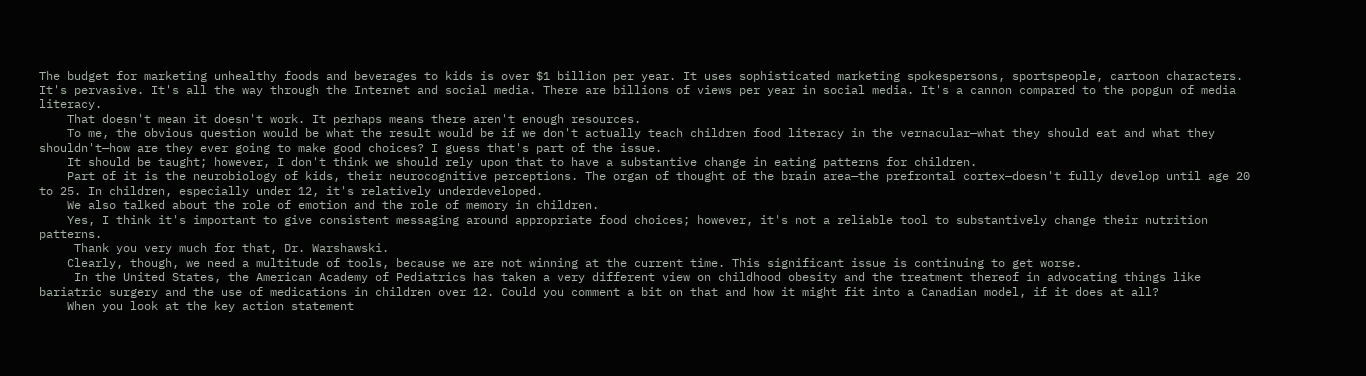The budget for marketing unhealthy foods and beverages to kids is over $1 billion per year. It uses sophisticated marketing spokespersons, sportspeople, cartoon characters. It's pervasive. It's all the way through the Internet and social media. There are billions of views per year in social media. It's a cannon compared to the popgun of media literacy.
    That doesn't mean it doesn't work. It perhaps means there aren't enough resources.
    To me, the obvious question would be what the result would be if we don't actually teach children food literacy in the vernacular—what they should eat and what they shouldn't—how are they ever going to make good choices? I guess that's part of the issue.
    It should be taught; however, I don't think we should rely upon that to have a substantive change in eating patterns for children.
    Part of it is the neurobiology of kids, their neurocognitive perceptions. The organ of thought of the brain area—the prefrontal cortex—doesn't fully develop until age 20 to 25. In children, especially under 12, it's relatively underdeveloped.
    We also talked about the role of emotion and the role of memory in children.
    Yes, I think it's important to give consistent messaging around appropriate food choices; however, it's not a reliable tool to substantively change their nutrition patterns.
     Thank you very much for that, Dr. Warshawski.
    Clearly, though, we need a multitude of tools, because we are not winning at the current time. This significant issue is continuing to get worse.
     In the United States, the American Academy of Pediatrics has taken a very different view on childhood obesity and the treatment thereof in advocating things like bariatric surgery and the use of medications in children over 12. Could you comment a bit on that and how it might fit into a Canadian model, if it does at all?
    When you look at the key action statement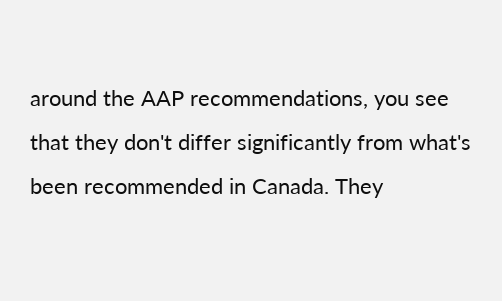around the AAP recommendations, you see that they don't differ significantly from what's been recommended in Canada. They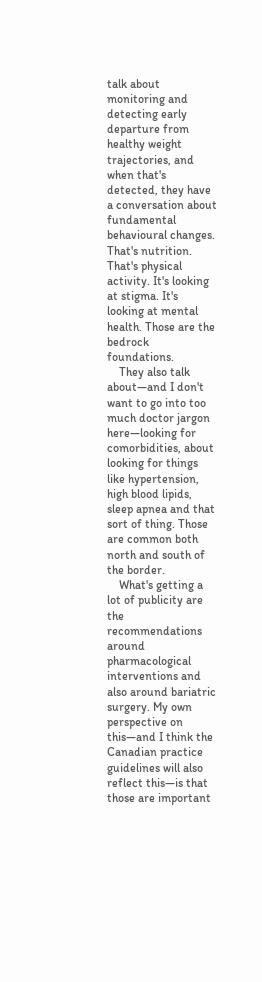talk about monitoring and detecting early departure from healthy weight trajectories, and when that's detected, they have a conversation about fundamental behavioural changes. That's nutrition. That's physical activity. It's looking at stigma. It's looking at mental health. Those are the bedrock foundations.
    They also talk about—and I don't want to go into too much doctor jargon here—looking for comorbidities, about looking for things like hypertension, high blood lipids, sleep apnea and that sort of thing. Those are common both north and south of the border.
    What's getting a lot of publicity are the recommendations around pharmacological interventions and also around bariatric surgery. My own perspective on this—and I think the Canadian practice guidelines will also reflect this—is that those are important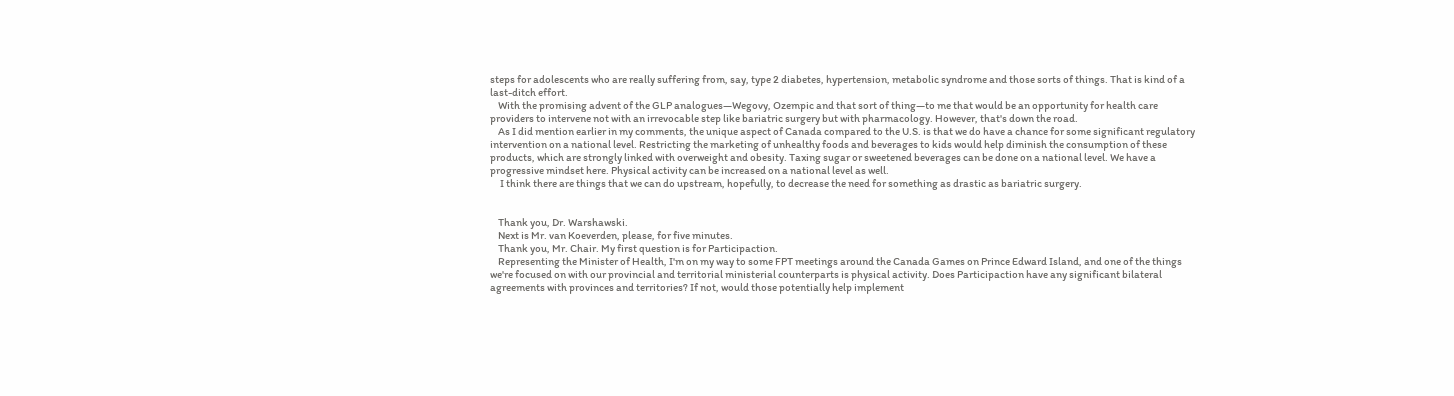steps for adolescents who are really suffering from, say, type 2 diabetes, hypertension, metabolic syndrome and those sorts of things. That is kind of a last-ditch effort.
    With the promising advent of the GLP analogues—Wegovy, Ozempic and that sort of thing—to me that would be an opportunity for health care providers to intervene not with an irrevocable step like bariatric surgery but with pharmacology. However, that's down the road.
    As I did mention earlier in my comments, the unique aspect of Canada compared to the U.S. is that we do have a chance for some significant regulatory intervention on a national level. Restricting the marketing of unhealthy foods and beverages to kids would help diminish the consumption of these products, which are strongly linked with overweight and obesity. Taxing sugar or sweetened beverages can be done on a national level. We have a progressive mindset here. Physical activity can be increased on a national level as well.
     I think there are things that we can do upstream, hopefully, to decrease the need for something as drastic as bariatric surgery.


    Thank you, Dr. Warshawski.
    Next is Mr. van Koeverden, please, for five minutes.
    Thank you, Mr. Chair. My first question is for Participaction.
    Representing the Minister of Health, I'm on my way to some FPT meetings around the Canada Games on Prince Edward Island, and one of the things we're focused on with our provincial and territorial ministerial counterparts is physical activity. Does Participaction have any significant bilateral agreements with provinces and territories? If not, would those potentially help implement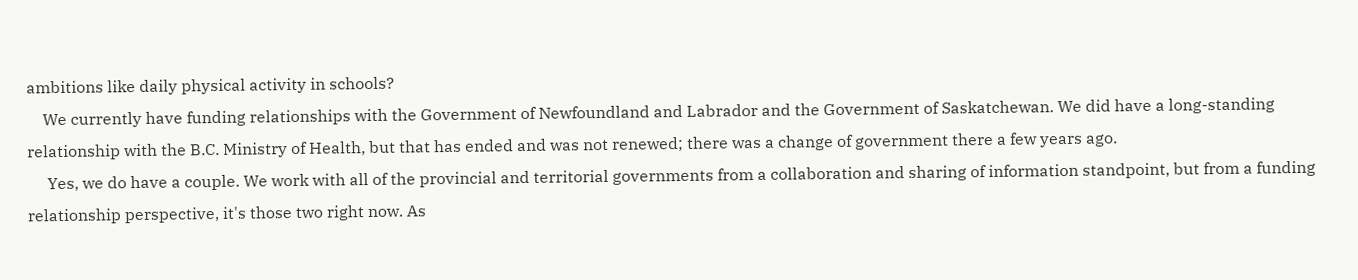ambitions like daily physical activity in schools?
    We currently have funding relationships with the Government of Newfoundland and Labrador and the Government of Saskatchewan. We did have a long-standing relationship with the B.C. Ministry of Health, but that has ended and was not renewed; there was a change of government there a few years ago.
     Yes, we do have a couple. We work with all of the provincial and territorial governments from a collaboration and sharing of information standpoint, but from a funding relationship perspective, it's those two right now. As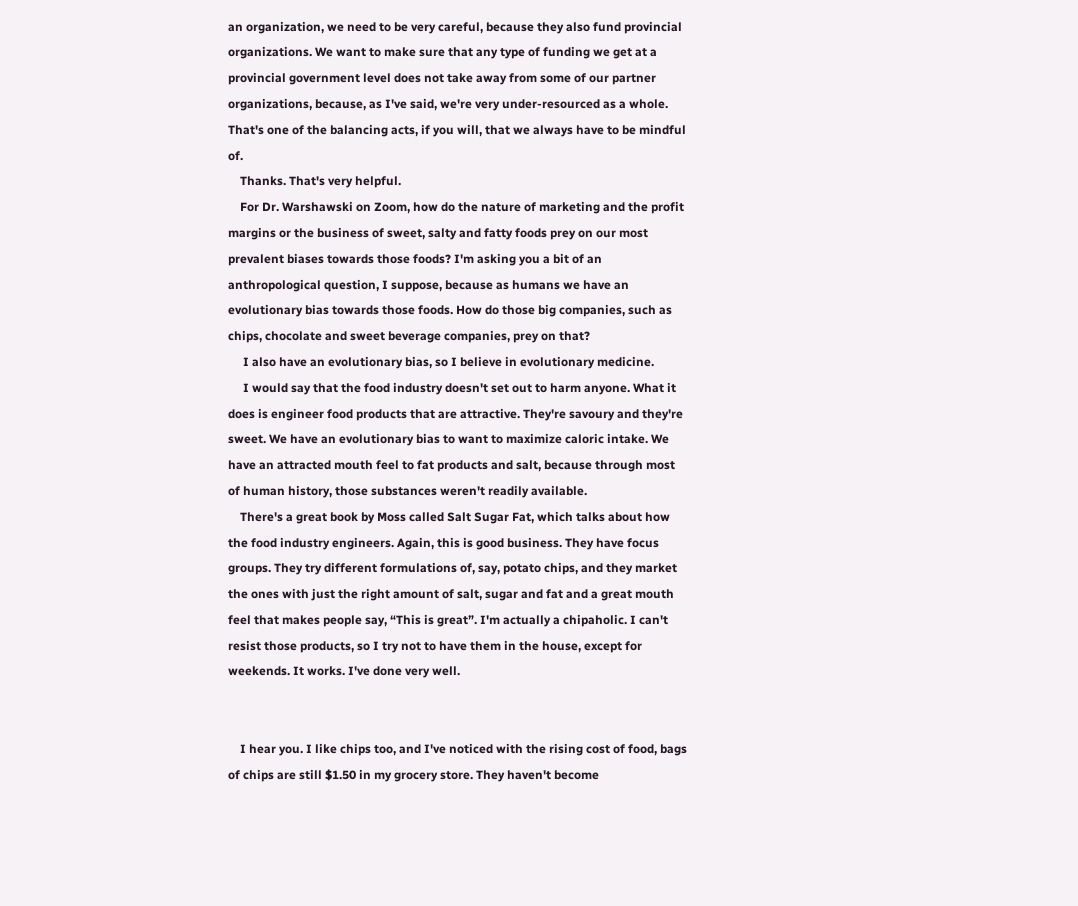an organization, we need to be very careful, because they also fund provincial organizations. We want to make sure that any type of funding we get at a provincial government level does not take away from some of our partner organizations, because, as I've said, we're very under-resourced as a whole. That's one of the balancing acts, if you will, that we always have to be mindful of.
    Thanks. That's very helpful.
    For Dr. Warshawski on Zoom, how do the nature of marketing and the profit margins or the business of sweet, salty and fatty foods prey on our most prevalent biases towards those foods? I'm asking you a bit of an anthropological question, I suppose, because as humans we have an evolutionary bias towards those foods. How do those big companies, such as chips, chocolate and sweet beverage companies, prey on that?
     I also have an evolutionary bias, so I believe in evolutionary medicine.
     I would say that the food industry doesn't set out to harm anyone. What it does is engineer food products that are attractive. They're savoury and they're sweet. We have an evolutionary bias to want to maximize caloric intake. We have an attracted mouth feel to fat products and salt, because through most of human history, those substances weren't readily available.
    There's a great book by Moss called Salt Sugar Fat, which talks about how the food industry engineers. Again, this is good business. They have focus groups. They try different formulations of, say, potato chips, and they market the ones with just the right amount of salt, sugar and fat and a great mouth feel that makes people say, “This is great”. I'm actually a chipaholic. I can't resist those products, so I try not to have them in the house, except for weekends. It works. I've done very well.


    I hear you. I like chips too, and I've noticed with the rising cost of food, bags of chips are still $1.50 in my grocery store. They haven't become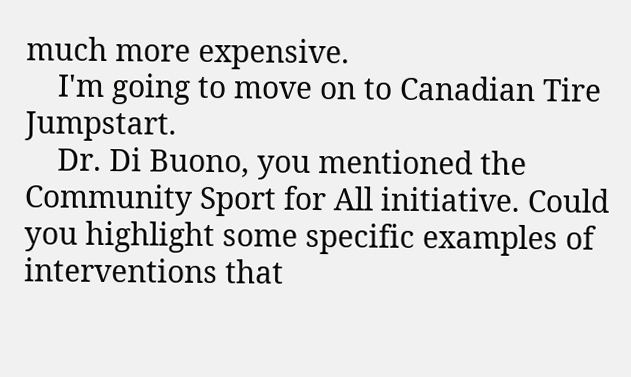much more expensive.
    I'm going to move on to Canadian Tire Jumpstart.
    Dr. Di Buono, you mentioned the Community Sport for All initiative. Could you highlight some specific examples of interventions that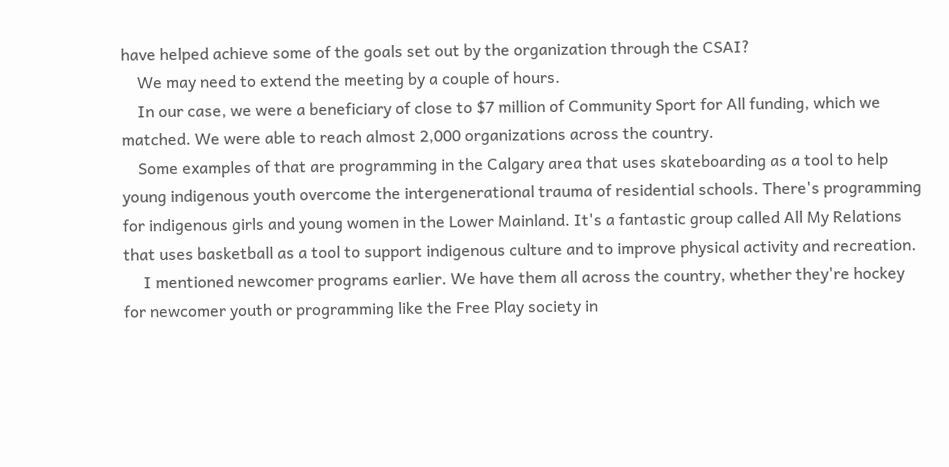have helped achieve some of the goals set out by the organization through the CSAI?
    We may need to extend the meeting by a couple of hours.
    In our case, we were a beneficiary of close to $7 million of Community Sport for All funding, which we matched. We were able to reach almost 2,000 organizations across the country.
    Some examples of that are programming in the Calgary area that uses skateboarding as a tool to help young indigenous youth overcome the intergenerational trauma of residential schools. There's programming for indigenous girls and young women in the Lower Mainland. It's a fantastic group called All My Relations that uses basketball as a tool to support indigenous culture and to improve physical activity and recreation.
     I mentioned newcomer programs earlier. We have them all across the country, whether they're hockey for newcomer youth or programming like the Free Play society in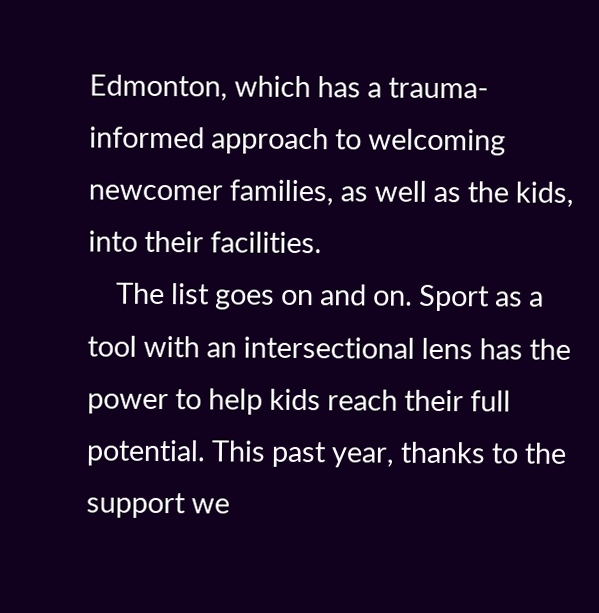Edmonton, which has a trauma-informed approach to welcoming newcomer families, as well as the kids, into their facilities.
    The list goes on and on. Sport as a tool with an intersectional lens has the power to help kids reach their full potential. This past year, thanks to the support we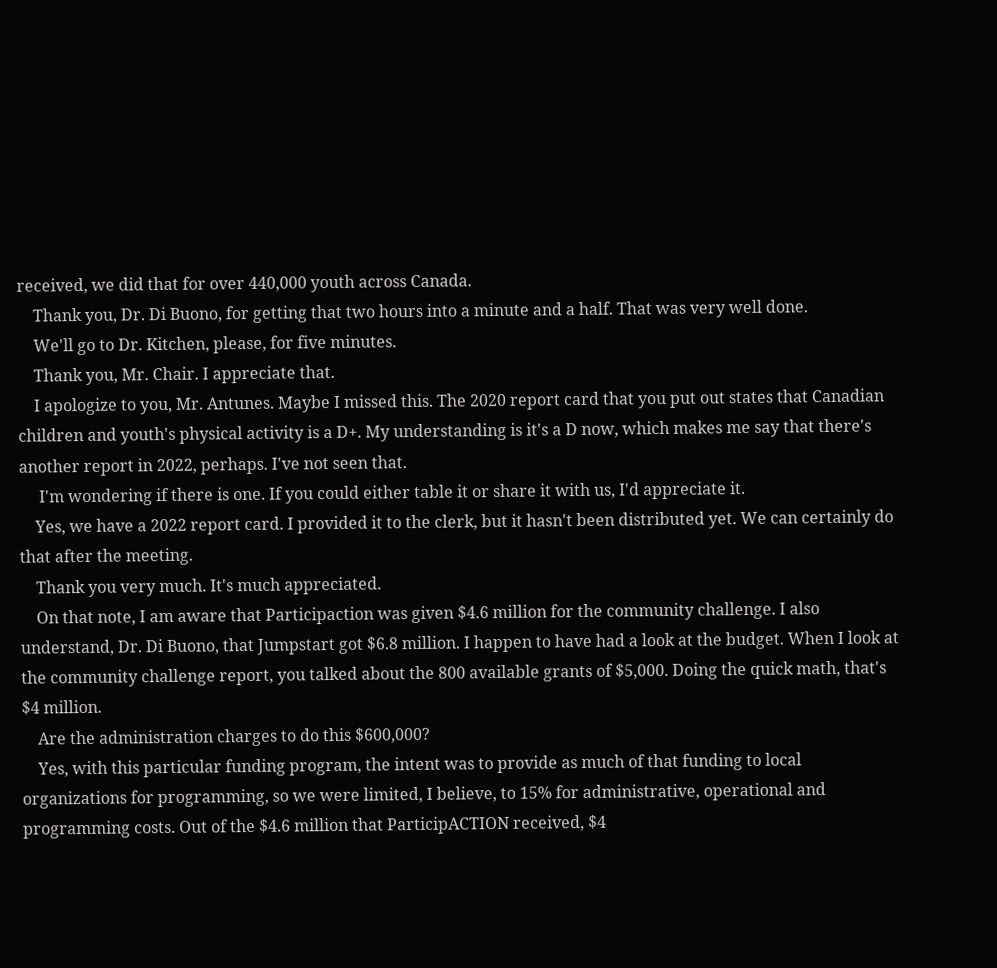received, we did that for over 440,000 youth across Canada.
    Thank you, Dr. Di Buono, for getting that two hours into a minute and a half. That was very well done.
    We'll go to Dr. Kitchen, please, for five minutes.
    Thank you, Mr. Chair. I appreciate that.
    I apologize to you, Mr. Antunes. Maybe I missed this. The 2020 report card that you put out states that Canadian children and youth's physical activity is a D+. My understanding is it's a D now, which makes me say that there's another report in 2022, perhaps. I've not seen that.
     I'm wondering if there is one. If you could either table it or share it with us, I'd appreciate it.
    Yes, we have a 2022 report card. I provided it to the clerk, but it hasn't been distributed yet. We can certainly do that after the meeting.
    Thank you very much. It's much appreciated.
    On that note, I am aware that Participaction was given $4.6 million for the community challenge. I also understand, Dr. Di Buono, that Jumpstart got $6.8 million. I happen to have had a look at the budget. When I look at the community challenge report, you talked about the 800 available grants of $5,000. Doing the quick math, that's $4 million.
    Are the administration charges to do this $600,000?
    Yes, with this particular funding program, the intent was to provide as much of that funding to local organizations for programming, so we were limited, I believe, to 15% for administrative, operational and programming costs. Out of the $4.6 million that ParticipACTION received, $4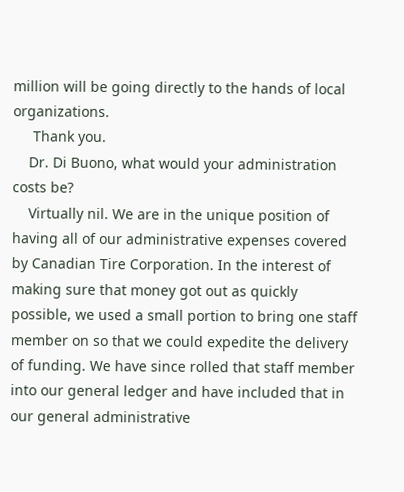million will be going directly to the hands of local organizations.
     Thank you.
    Dr. Di Buono, what would your administration costs be?
    Virtually nil. We are in the unique position of having all of our administrative expenses covered by Canadian Tire Corporation. In the interest of making sure that money got out as quickly possible, we used a small portion to bring one staff member on so that we could expedite the delivery of funding. We have since rolled that staff member into our general ledger and have included that in our general administrative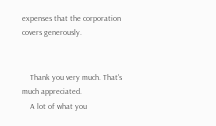expenses that the corporation covers generously.


    Thank you very much. That's much appreciated.
    A lot of what you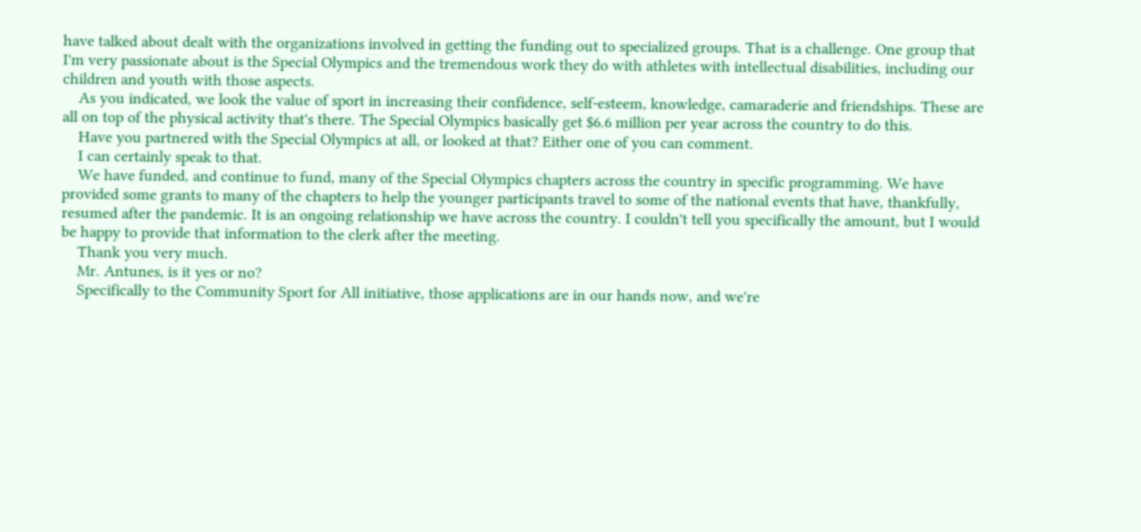have talked about dealt with the organizations involved in getting the funding out to specialized groups. That is a challenge. One group that I'm very passionate about is the Special Olympics and the tremendous work they do with athletes with intellectual disabilities, including our children and youth with those aspects.
    As you indicated, we look the value of sport in increasing their confidence, self-esteem, knowledge, camaraderie and friendships. These are all on top of the physical activity that's there. The Special Olympics basically get $6.6 million per year across the country to do this.
    Have you partnered with the Special Olympics at all, or looked at that? Either one of you can comment.
    I can certainly speak to that.
    We have funded, and continue to fund, many of the Special Olympics chapters across the country in specific programming. We have provided some grants to many of the chapters to help the younger participants travel to some of the national events that have, thankfully, resumed after the pandemic. It is an ongoing relationship we have across the country. I couldn't tell you specifically the amount, but I would be happy to provide that information to the clerk after the meeting.
    Thank you very much.
    Mr. Antunes, is it yes or no?
    Specifically to the Community Sport for All initiative, those applications are in our hands now, and we're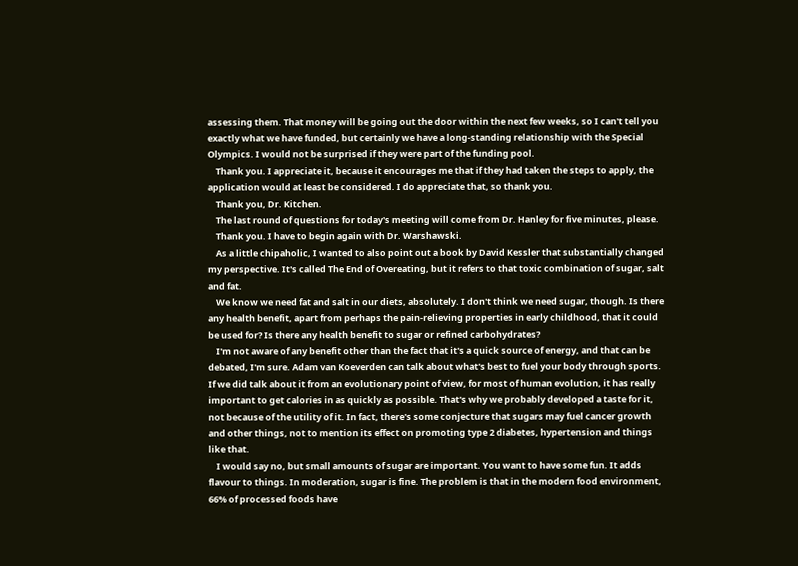assessing them. That money will be going out the door within the next few weeks, so I can't tell you exactly what we have funded, but certainly we have a long-standing relationship with the Special Olympics. I would not be surprised if they were part of the funding pool.
    Thank you. I appreciate it, because it encourages me that if they had taken the steps to apply, the application would at least be considered. I do appreciate that, so thank you.
    Thank you, Dr. Kitchen.
    The last round of questions for today's meeting will come from Dr. Hanley for five minutes, please.
    Thank you. I have to begin again with Dr. Warshawski.
    As a little chipaholic, I wanted to also point out a book by David Kessler that substantially changed my perspective. It's called The End of Overeating, but it refers to that toxic combination of sugar, salt and fat.
    We know we need fat and salt in our diets, absolutely. I don't think we need sugar, though. Is there any health benefit, apart from perhaps the pain-relieving properties in early childhood, that it could be used for? Is there any health benefit to sugar or refined carbohydrates?
    I'm not aware of any benefit other than the fact that it's a quick source of energy, and that can be debated, I'm sure. Adam van Koeverden can talk about what's best to fuel your body through sports. If we did talk about it from an evolutionary point of view, for most of human evolution, it has really important to get calories in as quickly as possible. That's why we probably developed a taste for it, not because of the utility of it. In fact, there's some conjecture that sugars may fuel cancer growth and other things, not to mention its effect on promoting type 2 diabetes, hypertension and things like that.
    I would say no, but small amounts of sugar are important. You want to have some fun. It adds flavour to things. In moderation, sugar is fine. The problem is that in the modern food environment, 66% of processed foods have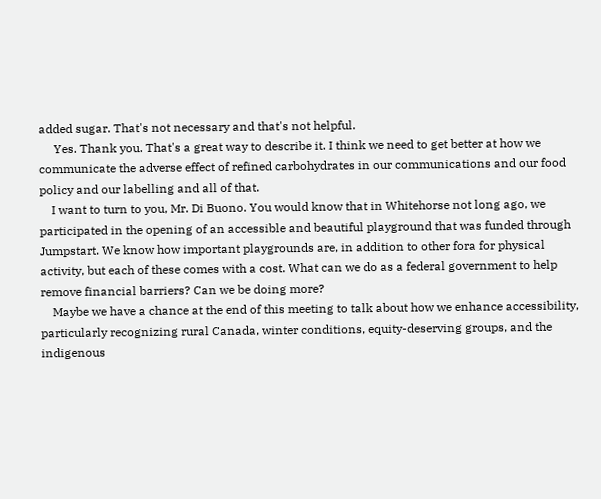added sugar. That's not necessary and that's not helpful.
     Yes. Thank you. That's a great way to describe it. I think we need to get better at how we communicate the adverse effect of refined carbohydrates in our communications and our food policy and our labelling and all of that.
    I want to turn to you, Mr. Di Buono. You would know that in Whitehorse not long ago, we participated in the opening of an accessible and beautiful playground that was funded through Jumpstart. We know how important playgrounds are, in addition to other fora for physical activity, but each of these comes with a cost. What can we do as a federal government to help remove financial barriers? Can we be doing more?
    Maybe we have a chance at the end of this meeting to talk about how we enhance accessibility, particularly recognizing rural Canada, winter conditions, equity-deserving groups, and the indigenous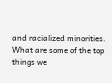and racialized minorities. What are some of the top things we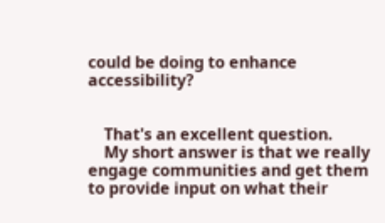could be doing to enhance accessibility?


    That's an excellent question.
    My short answer is that we really engage communities and get them to provide input on what their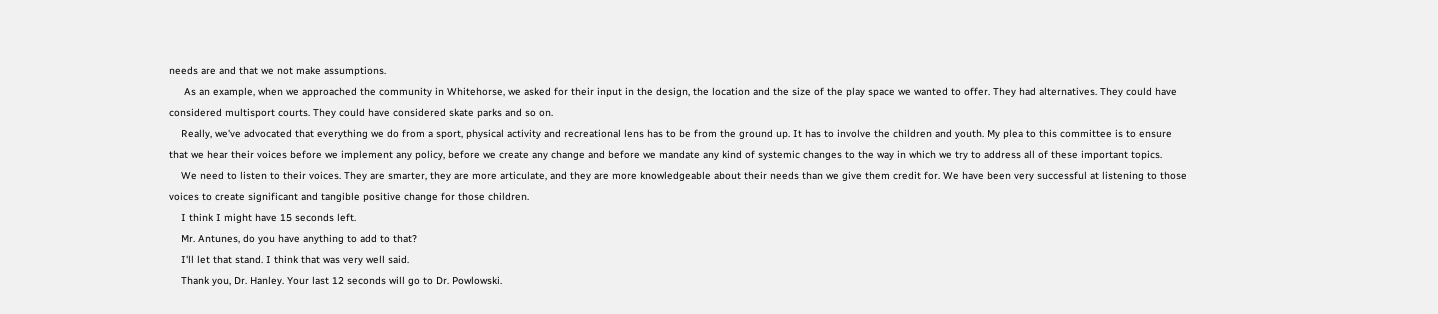needs are and that we not make assumptions.
     As an example, when we approached the community in Whitehorse, we asked for their input in the design, the location and the size of the play space we wanted to offer. They had alternatives. They could have considered multisport courts. They could have considered skate parks and so on.
    Really, we've advocated that everything we do from a sport, physical activity and recreational lens has to be from the ground up. It has to involve the children and youth. My plea to this committee is to ensure that we hear their voices before we implement any policy, before we create any change and before we mandate any kind of systemic changes to the way in which we try to address all of these important topics.
    We need to listen to their voices. They are smarter, they are more articulate, and they are more knowledgeable about their needs than we give them credit for. We have been very successful at listening to those voices to create significant and tangible positive change for those children.
    I think I might have 15 seconds left.
    Mr. Antunes, do you have anything to add to that?
    I'll let that stand. I think that was very well said.
    Thank you, Dr. Hanley. Your last 12 seconds will go to Dr. Powlowski.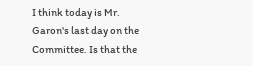I think today is Mr. Garon's last day on the Committee. Is that the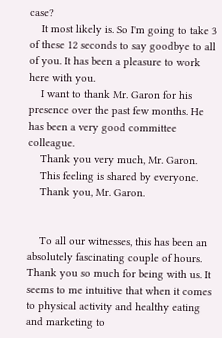case?
    It most likely is. So I'm going to take 3 of these 12 seconds to say goodbye to all of you. It has been a pleasure to work here with you.
    I want to thank Mr. Garon for his presence over the past few months. He has been a very good committee colleague.
    Thank you very much, Mr. Garon.
    This feeling is shared by everyone.
    Thank you, Mr. Garon.


    To all our witnesses, this has been an absolutely fascinating couple of hours. Thank you so much for being with us. It seems to me intuitive that when it comes to physical activity and healthy eating and marketing to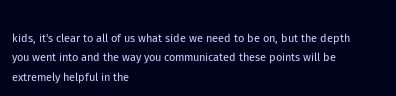kids, it's clear to all of us what side we need to be on, but the depth you went into and the way you communicated these points will be extremely helpful in the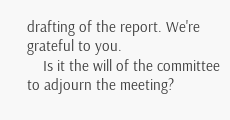drafting of the report. We're grateful to you.
    Is it the will of the committee to adjourn the meeting?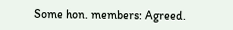Some hon. members: Agreed.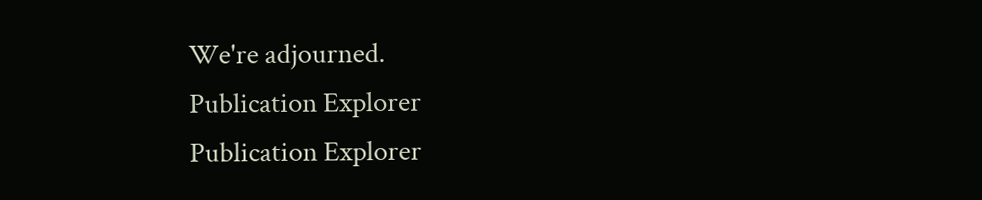We're adjourned.
Publication Explorer
Publication Explorer